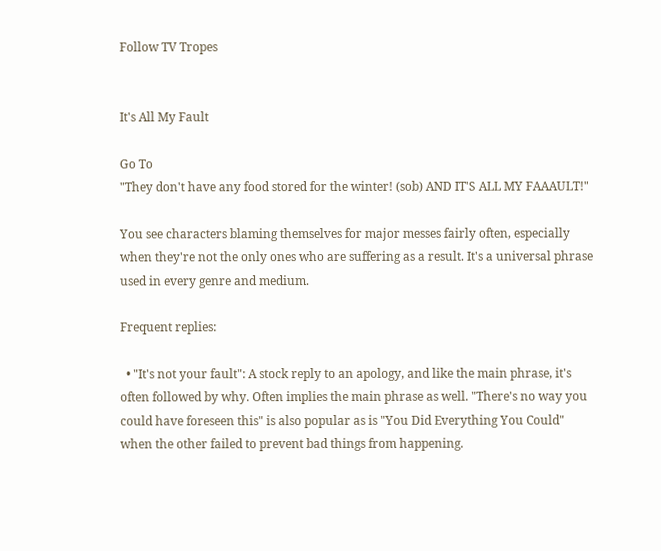Follow TV Tropes


It's All My Fault

Go To
"They don't have any food stored for the winter! (sob) AND IT'S ALL MY FAAAULT!"

You see characters blaming themselves for major messes fairly often, especially when they're not the only ones who are suffering as a result. It's a universal phrase used in every genre and medium.

Frequent replies:

  • "It's not your fault": A stock reply to an apology, and like the main phrase, it's often followed by why. Often implies the main phrase as well. "There's no way you could have foreseen this" is also popular as is "You Did Everything You Could" when the other failed to prevent bad things from happening.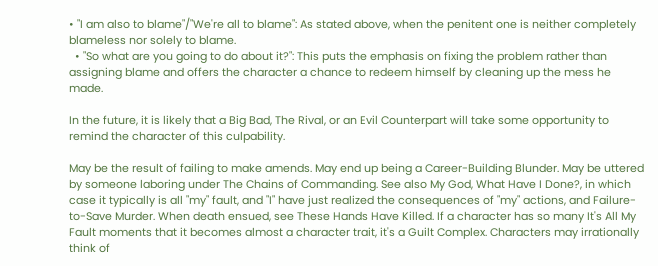• "I am also to blame"/"We're all to blame": As stated above, when the penitent one is neither completely blameless nor solely to blame.
  • "So what are you going to do about it?": This puts the emphasis on fixing the problem rather than assigning blame and offers the character a chance to redeem himself by cleaning up the mess he made.

In the future, it is likely that a Big Bad, The Rival, or an Evil Counterpart will take some opportunity to remind the character of this culpability.

May be the result of failing to make amends. May end up being a Career-Building Blunder. May be uttered by someone laboring under The Chains of Commanding. See also My God, What Have I Done?, in which case it typically is all "my" fault, and "I" have just realized the consequences of "my" actions, and Failure-to-Save Murder. When death ensued, see These Hands Have Killed. If a character has so many It's All My Fault moments that it becomes almost a character trait, it's a Guilt Complex. Characters may irrationally think of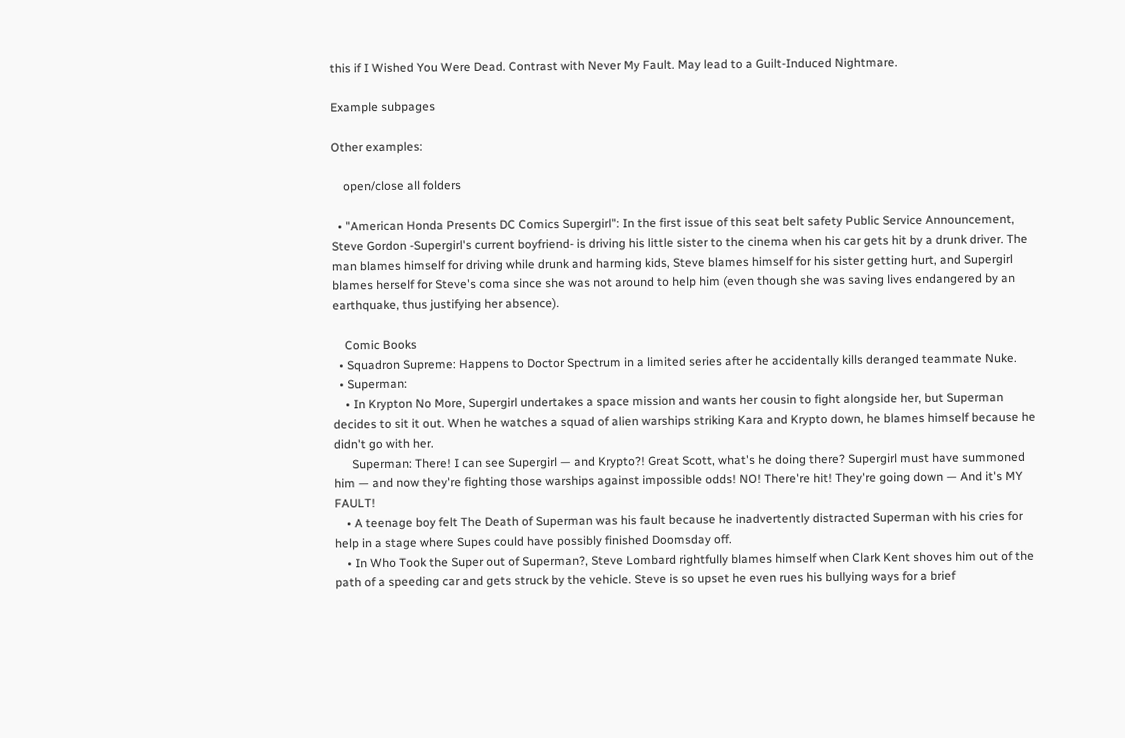this if I Wished You Were Dead. Contrast with Never My Fault. May lead to a Guilt-Induced Nightmare.

Example subpages

Other examples:

    open/close all folders

  • "American Honda Presents DC Comics Supergirl": In the first issue of this seat belt safety Public Service Announcement, Steve Gordon -Supergirl's current boyfriend- is driving his little sister to the cinema when his car gets hit by a drunk driver. The man blames himself for driving while drunk and harming kids, Steve blames himself for his sister getting hurt, and Supergirl blames herself for Steve's coma since she was not around to help him (even though she was saving lives endangered by an earthquake, thus justifying her absence).

    Comic Books
  • Squadron Supreme: Happens to Doctor Spectrum in a limited series after he accidentally kills deranged teammate Nuke.
  • Superman:
    • In Krypton No More, Supergirl undertakes a space mission and wants her cousin to fight alongside her, but Superman decides to sit it out. When he watches a squad of alien warships striking Kara and Krypto down, he blames himself because he didn't go with her.
      Superman: There! I can see Supergirl — and Krypto?! Great Scott, what's he doing there? Supergirl must have summoned him — and now they're fighting those warships against impossible odds! NO! There're hit! They're going down — And it's MY FAULT!
    • A teenage boy felt The Death of Superman was his fault because he inadvertently distracted Superman with his cries for help in a stage where Supes could have possibly finished Doomsday off.
    • In Who Took the Super out of Superman?, Steve Lombard rightfully blames himself when Clark Kent shoves him out of the path of a speeding car and gets struck by the vehicle. Steve is so upset he even rues his bullying ways for a brief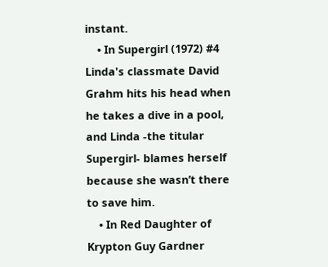instant.
    • In Supergirl (1972) #4 Linda's classmate David Grahm hits his head when he takes a dive in a pool, and Linda -the titular Supergirl- blames herself because she wasn’t there to save him.
    • In Red Daughter of Krypton Guy Gardner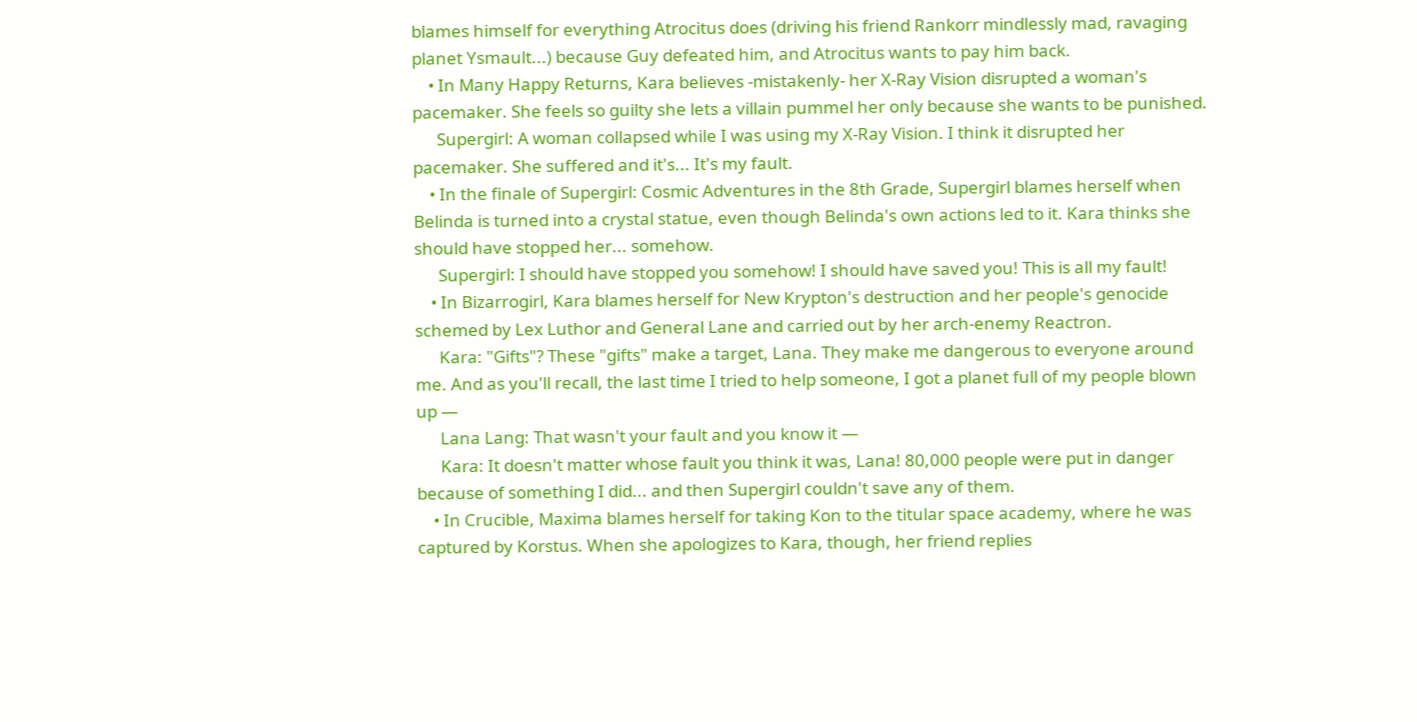blames himself for everything Atrocitus does (driving his friend Rankorr mindlessly mad, ravaging planet Ysmault...) because Guy defeated him, and Atrocitus wants to pay him back.
    • In Many Happy Returns, Kara believes -mistakenly- her X-Ray Vision disrupted a woman's pacemaker. She feels so guilty she lets a villain pummel her only because she wants to be punished.
      Supergirl: A woman collapsed while I was using my X-Ray Vision. I think it disrupted her pacemaker. She suffered and it's... It's my fault.
    • In the finale of Supergirl: Cosmic Adventures in the 8th Grade, Supergirl blames herself when Belinda is turned into a crystal statue, even though Belinda's own actions led to it. Kara thinks she should have stopped her... somehow.
      Supergirl: I should have stopped you somehow! I should have saved you! This is all my fault!
    • In Bizarrogirl, Kara blames herself for New Krypton's destruction and her people's genocide schemed by Lex Luthor and General Lane and carried out by her arch-enemy Reactron.
      Kara: "Gifts"? These "gifts" make a target, Lana. They make me dangerous to everyone around me. And as you'll recall, the last time I tried to help someone, I got a planet full of my people blown up —
      Lana Lang: That wasn't your fault and you know it —
      Kara: It doesn't matter whose fault you think it was, Lana! 80,000 people were put in danger because of something I did... and then Supergirl couldn't save any of them.
    • In Crucible, Maxima blames herself for taking Kon to the titular space academy, where he was captured by Korstus. When she apologizes to Kara, though, her friend replies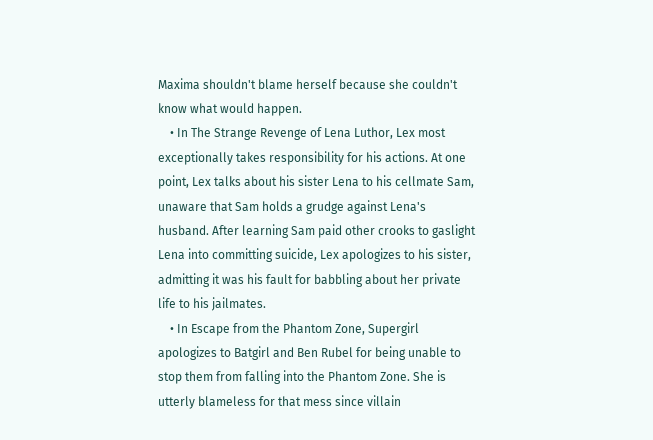Maxima shouldn't blame herself because she couldn't know what would happen.
    • In The Strange Revenge of Lena Luthor, Lex most exceptionally takes responsibility for his actions. At one point, Lex talks about his sister Lena to his cellmate Sam, unaware that Sam holds a grudge against Lena's husband. After learning Sam paid other crooks to gaslight Lena into committing suicide, Lex apologizes to his sister, admitting it was his fault for babbling about her private life to his jailmates.
    • In Escape from the Phantom Zone, Supergirl apologizes to Batgirl and Ben Rubel for being unable to stop them from falling into the Phantom Zone. She is utterly blameless for that mess since villain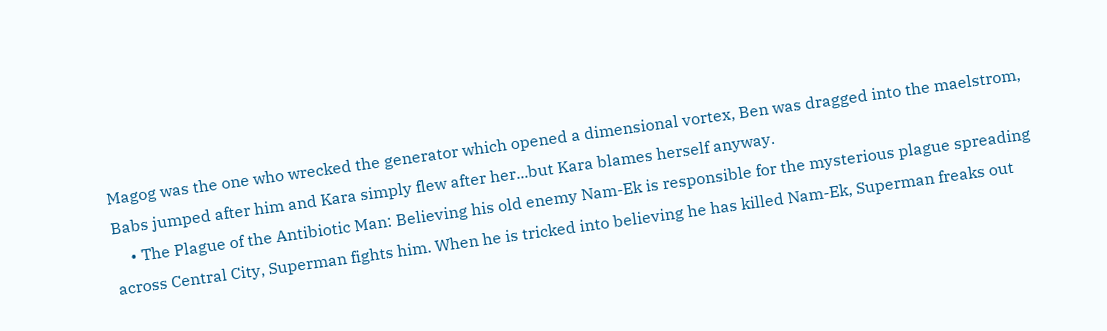Magog was the one who wrecked the generator which opened a dimensional vortex, Ben was dragged into the maelstrom, Babs jumped after him and Kara simply flew after her...but Kara blames herself anyway.
    • The Plague of the Antibiotic Man: Believing his old enemy Nam-Ek is responsible for the mysterious plague spreading across Central City, Superman fights him. When he is tricked into believing he has killed Nam-Ek, Superman freaks out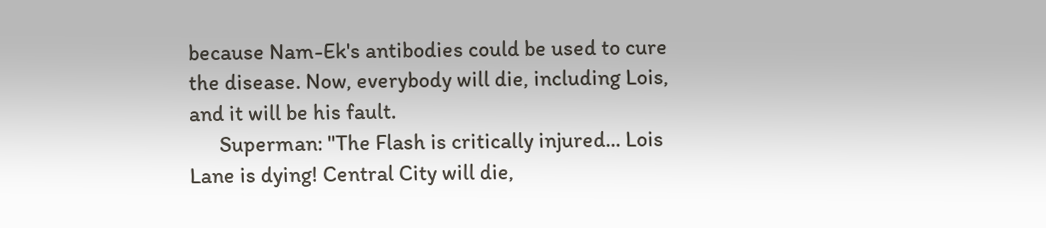because Nam-Ek's antibodies could be used to cure the disease. Now, everybody will die, including Lois, and it will be his fault.
      Superman: "The Flash is critically injured... Lois Lane is dying! Central City will die,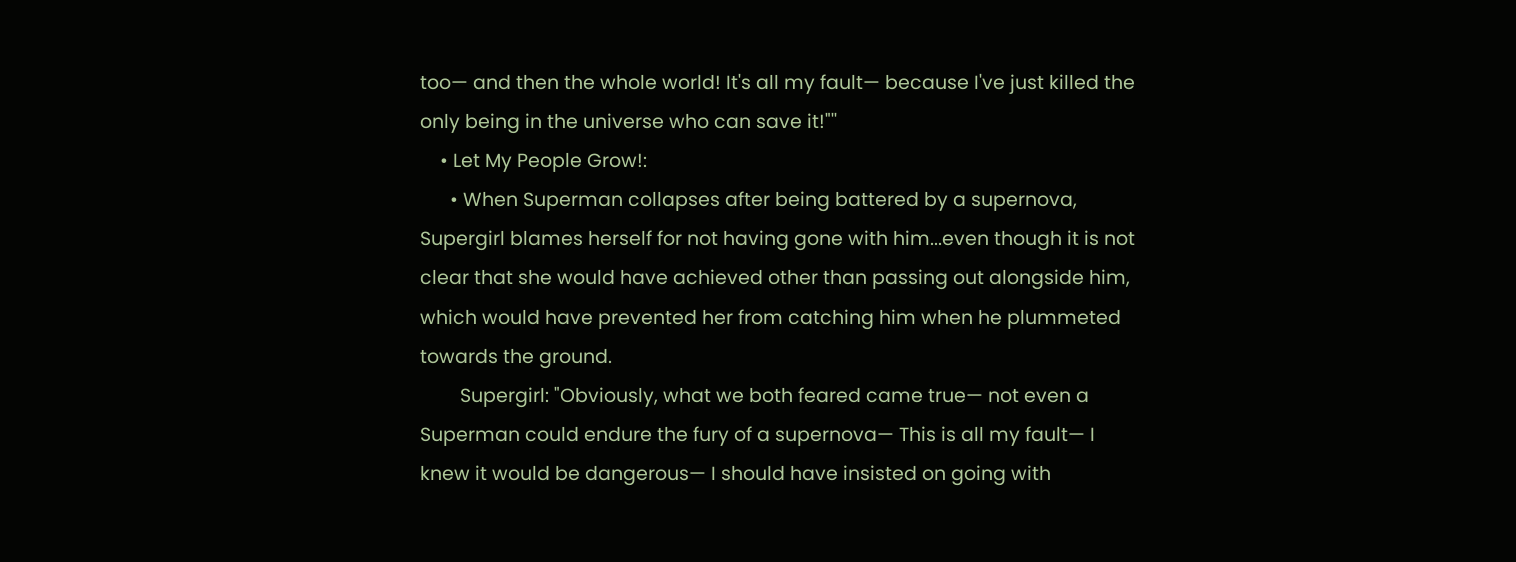too— and then the whole world! It's all my fault— because I've just killed the only being in the universe who can save it!"''
    • Let My People Grow!:
      • When Superman collapses after being battered by a supernova, Supergirl blames herself for not having gone with him...even though it is not clear that she would have achieved other than passing out alongside him, which would have prevented her from catching him when he plummeted towards the ground.
        Supergirl: "Obviously, what we both feared came true— not even a Superman could endure the fury of a supernova— This is all my fault— I knew it would be dangerous— I should have insisted on going with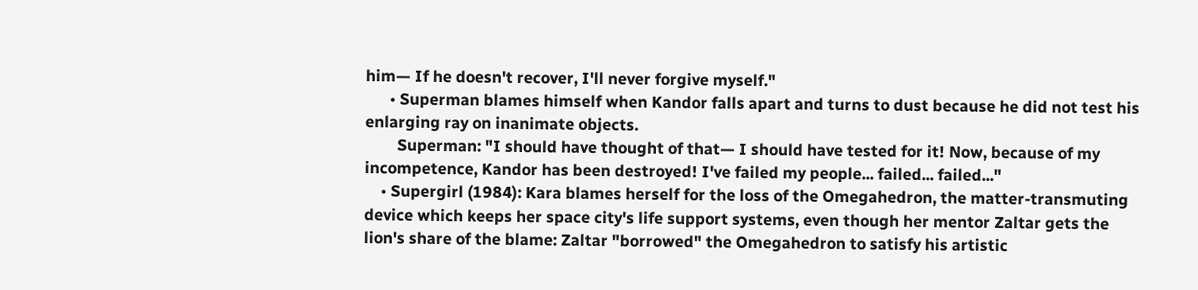him— If he doesn't recover, I'll never forgive myself."
      • Superman blames himself when Kandor falls apart and turns to dust because he did not test his enlarging ray on inanimate objects.
        Superman: "I should have thought of that— I should have tested for it! Now, because of my incompetence, Kandor has been destroyed! I've failed my people... failed... failed..."
    • Supergirl (1984): Kara blames herself for the loss of the Omegahedron, the matter-transmuting device which keeps her space city's life support systems, even though her mentor Zaltar gets the lion's share of the blame: Zaltar "borrowed" the Omegahedron to satisfy his artistic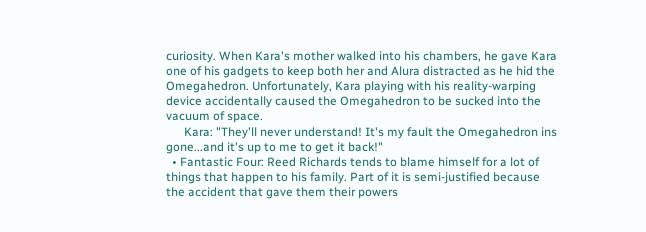curiosity. When Kara's mother walked into his chambers, he gave Kara one of his gadgets to keep both her and Alura distracted as he hid the Omegahedron. Unfortunately, Kara playing with his reality-warping device accidentally caused the Omegahedron to be sucked into the vacuum of space.
      Kara: "They'll never understand! It's my fault the Omegahedron ins gone...and it's up to me to get it back!"
  • Fantastic Four: Reed Richards tends to blame himself for a lot of things that happen to his family. Part of it is semi-justified because the accident that gave them their powers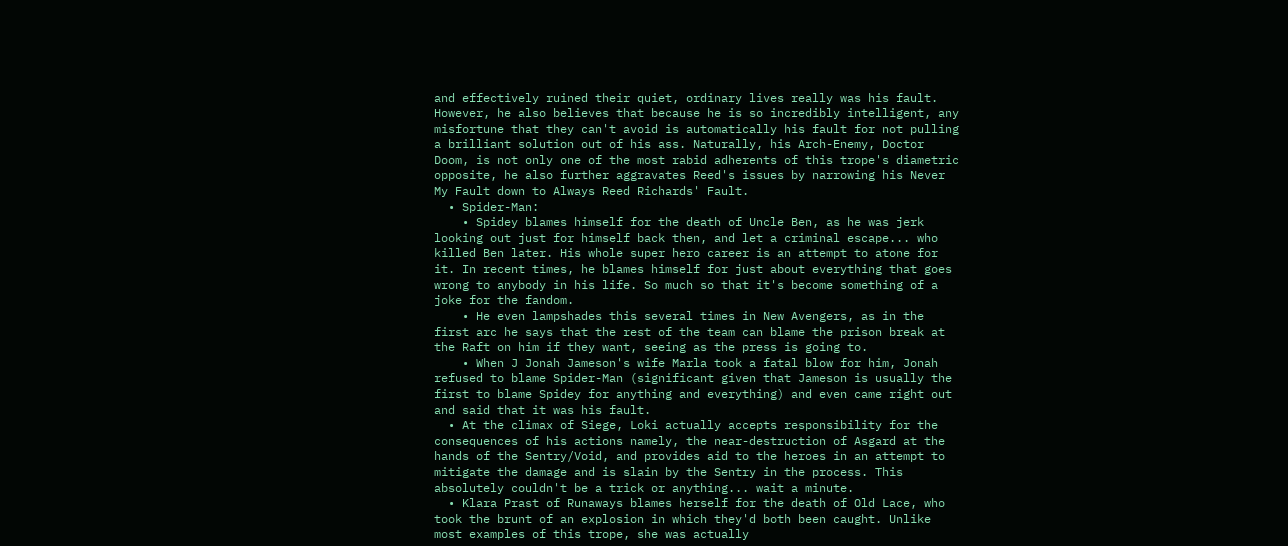and effectively ruined their quiet, ordinary lives really was his fault. However, he also believes that because he is so incredibly intelligent, any misfortune that they can't avoid is automatically his fault for not pulling a brilliant solution out of his ass. Naturally, his Arch-Enemy, Doctor Doom, is not only one of the most rabid adherents of this trope's diametric opposite, he also further aggravates Reed's issues by narrowing his Never My Fault down to Always Reed Richards' Fault.
  • Spider-Man:
    • Spidey blames himself for the death of Uncle Ben, as he was jerk looking out just for himself back then, and let a criminal escape... who killed Ben later. His whole super hero career is an attempt to atone for it. In recent times, he blames himself for just about everything that goes wrong to anybody in his life. So much so that it's become something of a joke for the fandom.
    • He even lampshades this several times in New Avengers, as in the first arc he says that the rest of the team can blame the prison break at the Raft on him if they want, seeing as the press is going to.
    • When J Jonah Jameson's wife Marla took a fatal blow for him, Jonah refused to blame Spider-Man (significant given that Jameson is usually the first to blame Spidey for anything and everything) and even came right out and said that it was his fault.
  • At the climax of Siege, Loki actually accepts responsibility for the consequences of his actions namely, the near-destruction of Asgard at the hands of the Sentry/Void, and provides aid to the heroes in an attempt to mitigate the damage and is slain by the Sentry in the process. This absolutely couldn't be a trick or anything... wait a minute.
  • Klara Prast of Runaways blames herself for the death of Old Lace, who took the brunt of an explosion in which they'd both been caught. Unlike most examples of this trope, she was actually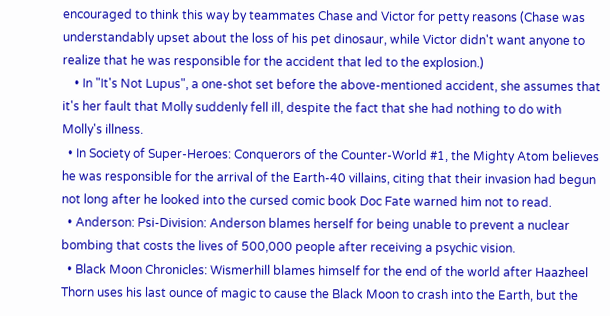encouraged to think this way by teammates Chase and Victor for petty reasons (Chase was understandably upset about the loss of his pet dinosaur, while Victor didn't want anyone to realize that he was responsible for the accident that led to the explosion.)
    • In "It's Not Lupus", a one-shot set before the above-mentioned accident, she assumes that it's her fault that Molly suddenly fell ill, despite the fact that she had nothing to do with Molly's illness.
  • In Society of Super-Heroes: Conquerors of the Counter-World #1, the Mighty Atom believes he was responsible for the arrival of the Earth-40 villains, citing that their invasion had begun not long after he looked into the cursed comic book Doc Fate warned him not to read.
  • Anderson: Psi-Division: Anderson blames herself for being unable to prevent a nuclear bombing that costs the lives of 500,000 people after receiving a psychic vision.
  • Black Moon Chronicles: Wismerhill blames himself for the end of the world after Haazheel Thorn uses his last ounce of magic to cause the Black Moon to crash into the Earth, but the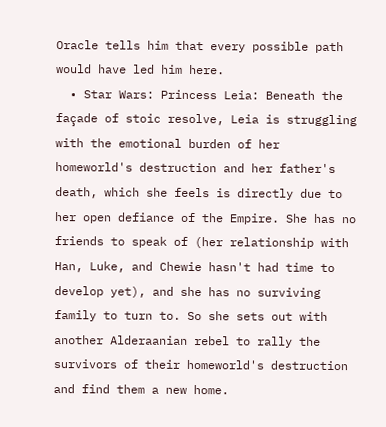Oracle tells him that every possible path would have led him here.
  • Star Wars: Princess Leia: Beneath the façade of stoic resolve, Leia is struggling with the emotional burden of her homeworld's destruction and her father's death, which she feels is directly due to her open defiance of the Empire. She has no friends to speak of (her relationship with Han, Luke, and Chewie hasn't had time to develop yet), and she has no surviving family to turn to. So she sets out with another Alderaanian rebel to rally the survivors of their homeworld's destruction and find them a new home.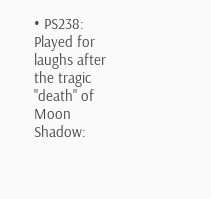• PS238: Played for laughs after the tragic "death" of Moon Shadow: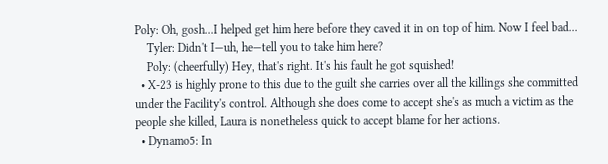Poly: Oh, gosh...I helped get him here before they caved it in on top of him. Now I feel bad...
    Tyler: Didn't I—uh, he—tell you to take him here?
    Poly: (cheerfully) Hey, that's right. It's his fault he got squished!
  • X-23 is highly prone to this due to the guilt she carries over all the killings she committed under the Facility's control. Although she does come to accept she's as much a victim as the people she killed, Laura is nonetheless quick to accept blame for her actions.
  • Dynamo5: In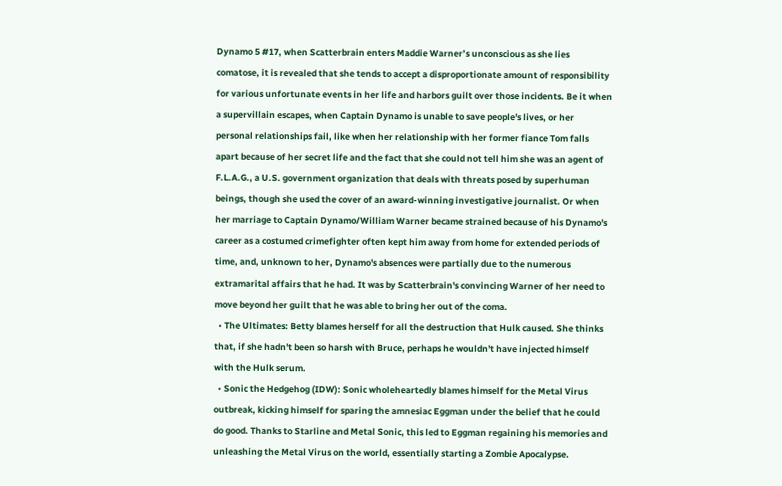Dynamo 5 #17, when Scatterbrain enters Maddie Warner’s unconscious as she lies comatose, it is revealed that she tends to accept a disproportionate amount of responsibility for various unfortunate events in her life and harbors guilt over those incidents. Be it when a supervillain escapes, when Captain Dynamo is unable to save people's lives, or her personal relationships fail, like when her relationship with her former fiance Tom falls apart because of her secret life and the fact that she could not tell him she was an agent of F.L.A.G., a U.S. government organization that deals with threats posed by superhuman beings, though she used the cover of an award-winning investigative journalist. Or when her marriage to Captain Dynamo/William Warner became strained because of his Dynamo's career as a costumed crimefighter often kept him away from home for extended periods of time, and, unknown to her, Dynamo's absences were partially due to the numerous extramarital affairs that he had. It was by Scatterbrain's convincing Warner of her need to move beyond her guilt that he was able to bring her out of the coma.
  • The Ultimates: Betty blames herself for all the destruction that Hulk caused. She thinks that, if she hadn't been so harsh with Bruce, perhaps he wouldn't have injected himself with the Hulk serum.
  • Sonic the Hedgehog (IDW): Sonic wholeheartedly blames himself for the Metal Virus outbreak, kicking himself for sparing the amnesiac Eggman under the belief that he could do good. Thanks to Starline and Metal Sonic, this led to Eggman regaining his memories and unleashing the Metal Virus on the world, essentially starting a Zombie Apocalypse.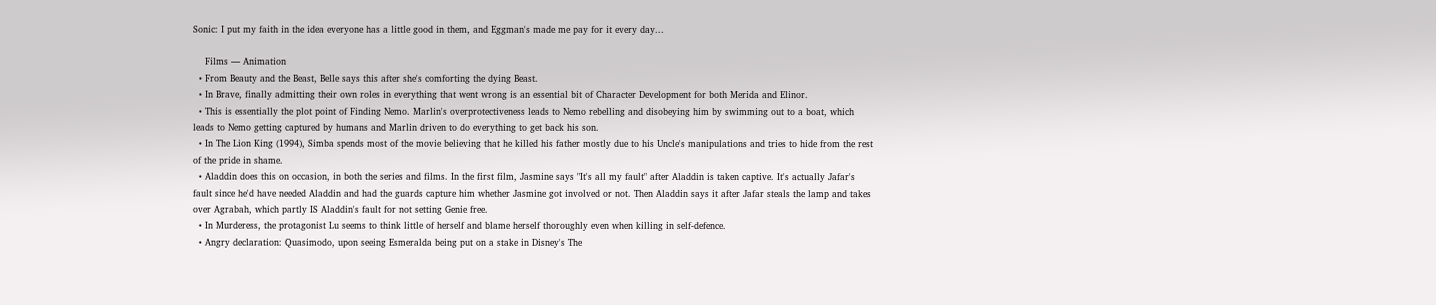Sonic: I put my faith in the idea everyone has a little good in them, and Eggman's made me pay for it every day...

    Films — Animation
  • From Beauty and the Beast, Belle says this after she's comforting the dying Beast.
  • In Brave, finally admitting their own roles in everything that went wrong is an essential bit of Character Development for both Merida and Elinor.
  • This is essentially the plot point of Finding Nemo. Marlin's overprotectiveness leads to Nemo rebelling and disobeying him by swimming out to a boat, which leads to Nemo getting captured by humans and Marlin driven to do everything to get back his son.
  • In The Lion King (1994), Simba spends most of the movie believing that he killed his father mostly due to his Uncle's manipulations and tries to hide from the rest of the pride in shame.
  • Aladdin does this on occasion, in both the series and films. In the first film, Jasmine says "It's all my fault" after Aladdin is taken captive. It's actually Jafar's fault since he'd have needed Aladdin and had the guards capture him whether Jasmine got involved or not. Then Aladdin says it after Jafar steals the lamp and takes over Agrabah, which partly IS Aladdin's fault for not setting Genie free.
  • In Murderess, the protagonist Lu seems to think little of herself and blame herself thoroughly even when killing in self-defence.
  • Angry declaration: Quasimodo, upon seeing Esmeralda being put on a stake in Disney's The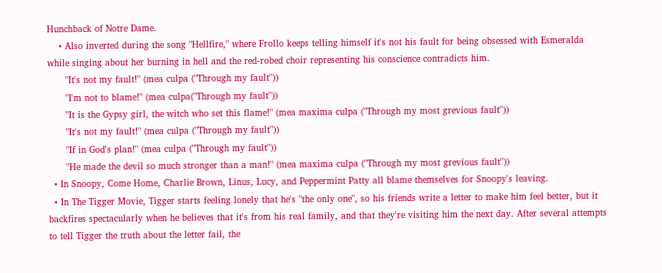Hunchback of Notre Dame.
    • Also inverted during the song "Hellfire," where Frollo keeps telling himself it's not his fault for being obsessed with Esmeralda while singing about her burning in hell and the red-robed choir representing his conscience contradicts him.
      "It's not my fault!" (mea culpa ("Through my fault"))
      "I'm not to blame!" (mea culpa("Through my fault"))
      "It is the Gypsy girl, the witch who set this flame!" (mea maxima culpa ("Through my most grevious fault"))
      "It's not my fault!" (mea culpa ("Through my fault"))
      "If in God's plan!" (mea culpa ("Through my fault"))
      "He made the devil so much stronger than a man!" (mea maxima culpa ("Through my most grevious fault"))
  • In Snoopy, Come Home, Charlie Brown, Linus, Lucy, and Peppermint Patty all blame themselves for Snoopy's leaving.
  • In The Tigger Movie, Tigger starts feeling lonely that he's "the only one", so his friends write a letter to make him feel better, but it backfires spectacularly when he believes that it's from his real family, and that they're visiting him the next day. After several attempts to tell Tigger the truth about the letter fail, the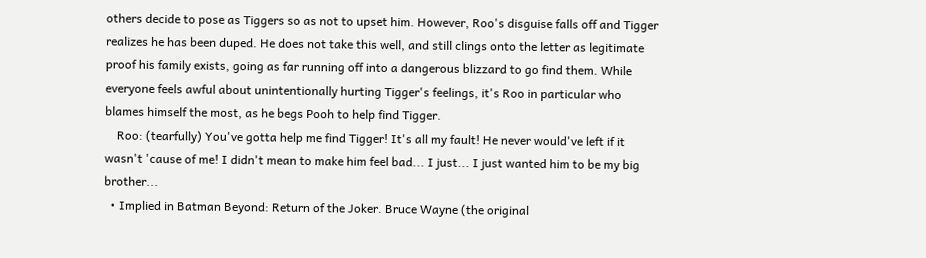others decide to pose as Tiggers so as not to upset him. However, Roo's disguise falls off and Tigger realizes he has been duped. He does not take this well, and still clings onto the letter as legitimate proof his family exists, going as far running off into a dangerous blizzard to go find them. While everyone feels awful about unintentionally hurting Tigger's feelings, it's Roo in particular who blames himself the most, as he begs Pooh to help find Tigger.
    Roo: (tearfully) You've gotta help me find Tigger! It's all my fault! He never would've left if it wasn't 'cause of me! I didn't mean to make him feel bad... I just... I just wanted him to be my big brother...
  • Implied in Batman Beyond: Return of the Joker. Bruce Wayne (the original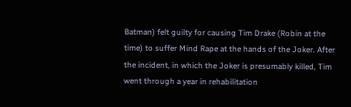Batman) felt guilty for causing Tim Drake (Robin at the time) to suffer Mind Rape at the hands of the Joker. After the incident, in which the Joker is presumably killed, Tim went through a year in rehabilitation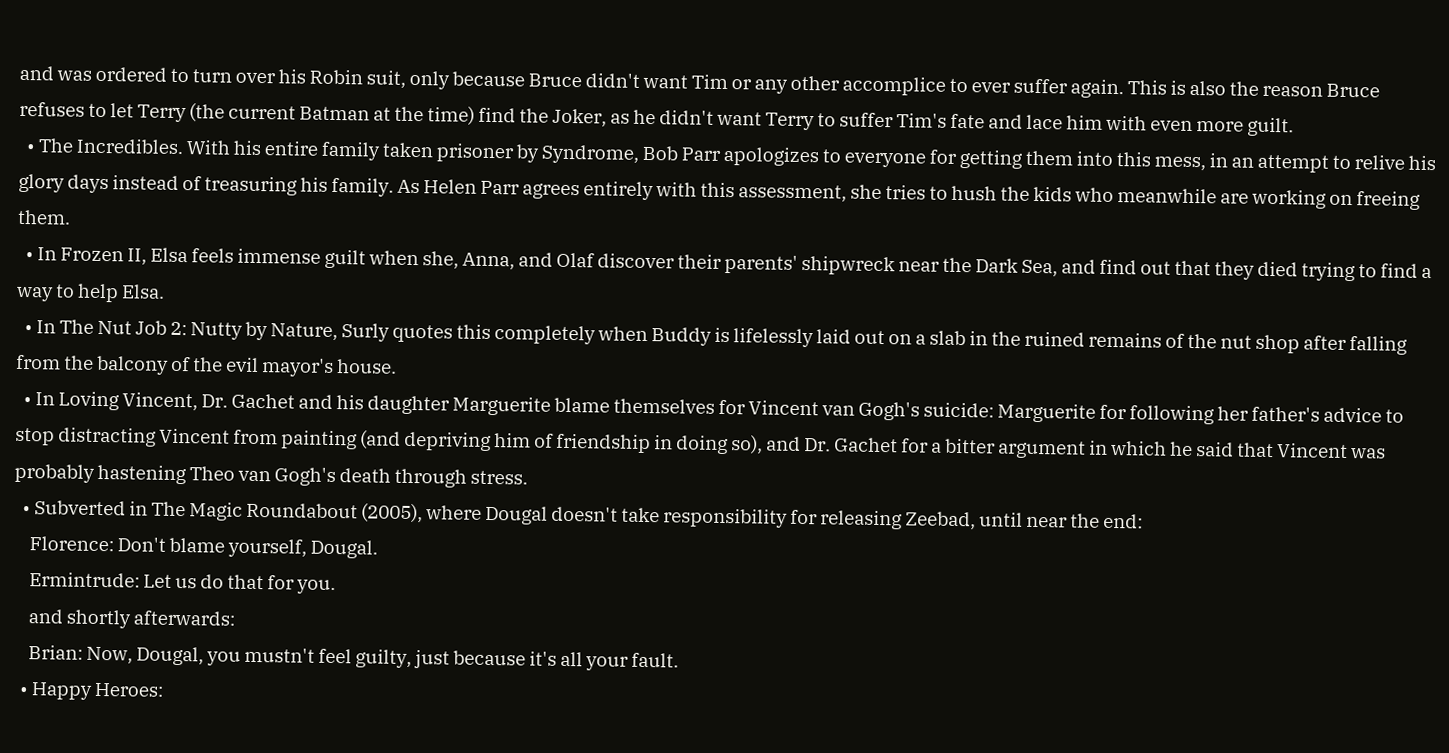and was ordered to turn over his Robin suit, only because Bruce didn't want Tim or any other accomplice to ever suffer again. This is also the reason Bruce refuses to let Terry (the current Batman at the time) find the Joker, as he didn't want Terry to suffer Tim's fate and lace him with even more guilt.
  • The Incredibles. With his entire family taken prisoner by Syndrome, Bob Parr apologizes to everyone for getting them into this mess, in an attempt to relive his glory days instead of treasuring his family. As Helen Parr agrees entirely with this assessment, she tries to hush the kids who meanwhile are working on freeing them.
  • In Frozen II, Elsa feels immense guilt when she, Anna, and Olaf discover their parents' shipwreck near the Dark Sea, and find out that they died trying to find a way to help Elsa.
  • In The Nut Job 2: Nutty by Nature, Surly quotes this completely when Buddy is lifelessly laid out on a slab in the ruined remains of the nut shop after falling from the balcony of the evil mayor's house.
  • In Loving Vincent, Dr. Gachet and his daughter Marguerite blame themselves for Vincent van Gogh's suicide: Marguerite for following her father's advice to stop distracting Vincent from painting (and depriving him of friendship in doing so), and Dr. Gachet for a bitter argument in which he said that Vincent was probably hastening Theo van Gogh's death through stress.
  • Subverted in The Magic Roundabout (2005), where Dougal doesn't take responsibility for releasing Zeebad, until near the end:
    Florence: Don't blame yourself, Dougal.
    Ermintrude: Let us do that for you.
    and shortly afterwards:
    Brian: Now, Dougal, you mustn't feel guilty, just because it's all your fault.
  • Happy Heroes: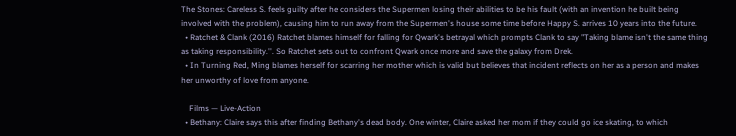The Stones: Careless S. feels guilty after he considers the Supermen losing their abilities to be his fault (with an invention he built being involved with the problem), causing him to run away from the Supermen's house some time before Happy S. arrives 10 years into the future.
  • Ratchet & Clank (2016) Ratchet blames himself for falling for Qwark's betrayal which prompts Clank to say "Taking blame isn't the same thing as taking responsibility.''. So Ratchet sets out to confront Qwark once more and save the galaxy from Drek.
  • In Turning Red, Ming blames herself for scarring her mother which is valid but believes that incident reflects on her as a person and makes her unworthy of love from anyone.

    Films — Live-Action
  • Bethany: Claire says this after finding Bethany's dead body. One winter, Claire asked her mom if they could go ice skating, to which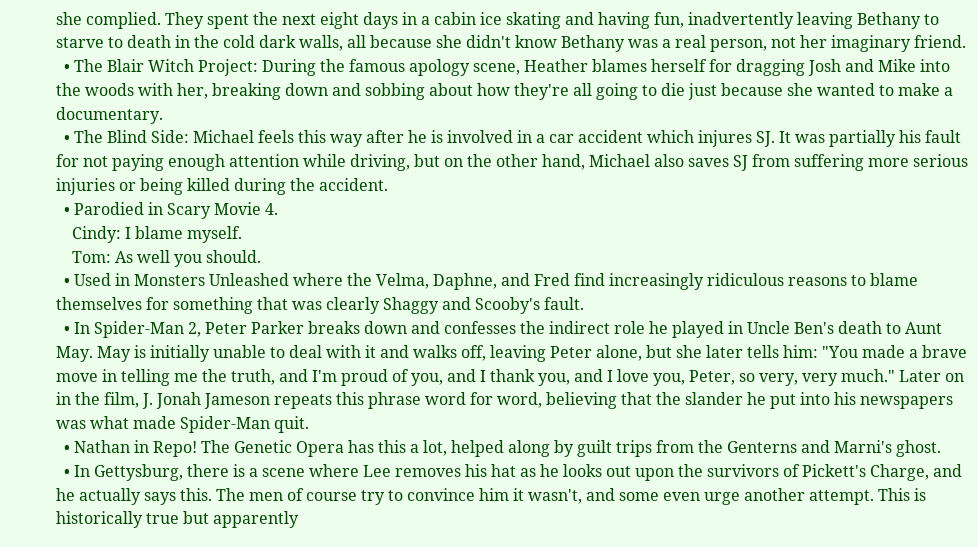she complied. They spent the next eight days in a cabin ice skating and having fun, inadvertently leaving Bethany to starve to death in the cold dark walls, all because she didn't know Bethany was a real person, not her imaginary friend.
  • The Blair Witch Project: During the famous apology scene, Heather blames herself for dragging Josh and Mike into the woods with her, breaking down and sobbing about how they're all going to die just because she wanted to make a documentary.
  • The Blind Side: Michael feels this way after he is involved in a car accident which injures SJ. It was partially his fault for not paying enough attention while driving, but on the other hand, Michael also saves SJ from suffering more serious injuries or being killed during the accident.
  • Parodied in Scary Movie 4.
    Cindy: I blame myself.
    Tom: As well you should.
  • Used in Monsters Unleashed where the Velma, Daphne, and Fred find increasingly ridiculous reasons to blame themselves for something that was clearly Shaggy and Scooby's fault.
  • In Spider-Man 2, Peter Parker breaks down and confesses the indirect role he played in Uncle Ben's death to Aunt May. May is initially unable to deal with it and walks off, leaving Peter alone, but she later tells him: "You made a brave move in telling me the truth, and I'm proud of you, and I thank you, and I love you, Peter, so very, very much." Later on in the film, J. Jonah Jameson repeats this phrase word for word, believing that the slander he put into his newspapers was what made Spider-Man quit.
  • Nathan in Repo! The Genetic Opera has this a lot, helped along by guilt trips from the Genterns and Marni's ghost.
  • In Gettysburg, there is a scene where Lee removes his hat as he looks out upon the survivors of Pickett's Charge, and he actually says this. The men of course try to convince him it wasn't, and some even urge another attempt. This is historically true but apparently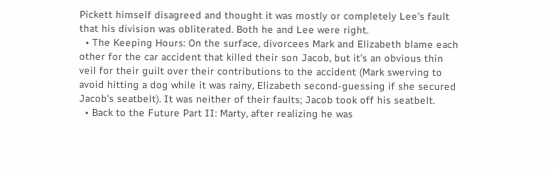Pickett himself disagreed and thought it was mostly or completely Lee's fault that his division was obliterated. Both he and Lee were right.
  • The Keeping Hours: On the surface, divorcees Mark and Elizabeth blame each other for the car accident that killed their son Jacob, but it's an obvious thin veil for their guilt over their contributions to the accident (Mark swerving to avoid hitting a dog while it was rainy, Elizabeth second-guessing if she secured Jacob's seatbelt). It was neither of their faults; Jacob took off his seatbelt.
  • Back to the Future Part II: Marty, after realizing he was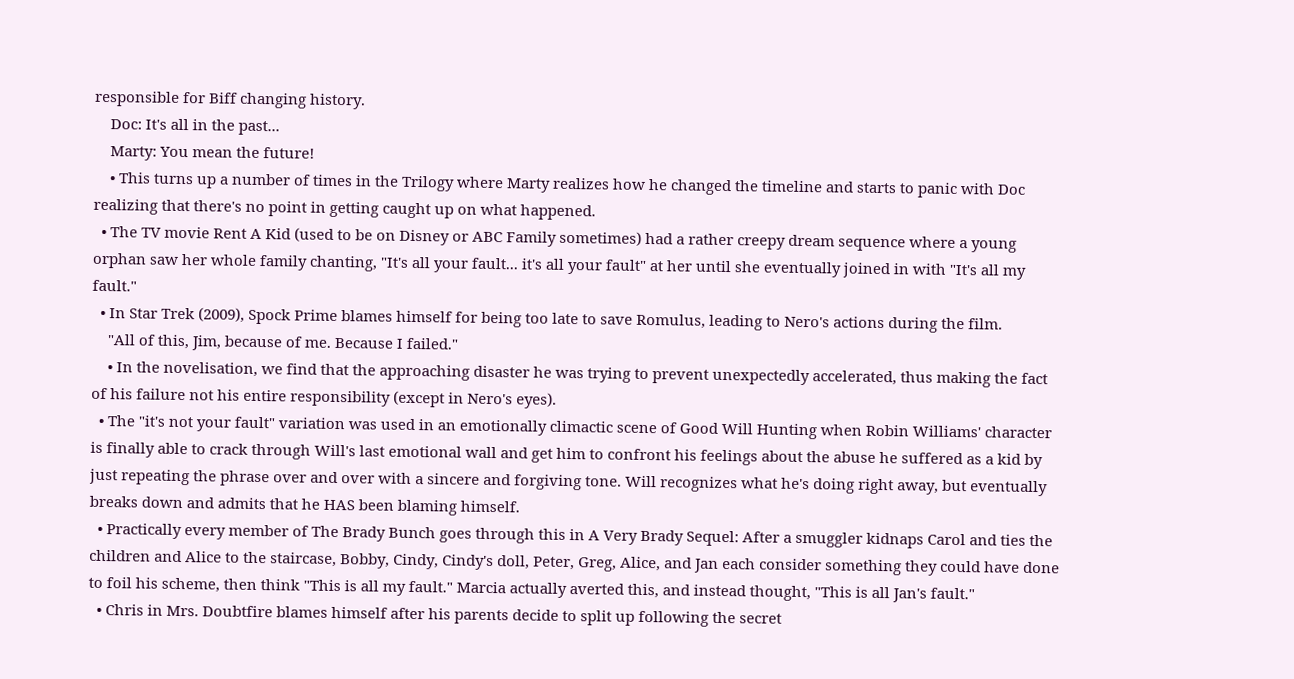responsible for Biff changing history.
    Doc: It's all in the past...
    Marty: You mean the future!
    • This turns up a number of times in the Trilogy where Marty realizes how he changed the timeline and starts to panic with Doc realizing that there's no point in getting caught up on what happened.
  • The TV movie Rent A Kid (used to be on Disney or ABC Family sometimes) had a rather creepy dream sequence where a young orphan saw her whole family chanting, "It's all your fault... it's all your fault" at her until she eventually joined in with "It's all my fault."
  • In Star Trek (2009), Spock Prime blames himself for being too late to save Romulus, leading to Nero's actions during the film.
    "All of this, Jim, because of me. Because I failed."
    • In the novelisation, we find that the approaching disaster he was trying to prevent unexpectedly accelerated, thus making the fact of his failure not his entire responsibility (except in Nero's eyes).
  • The "it's not your fault" variation was used in an emotionally climactic scene of Good Will Hunting when Robin Williams' character is finally able to crack through Will's last emotional wall and get him to confront his feelings about the abuse he suffered as a kid by just repeating the phrase over and over with a sincere and forgiving tone. Will recognizes what he's doing right away, but eventually breaks down and admits that he HAS been blaming himself.
  • Practically every member of The Brady Bunch goes through this in A Very Brady Sequel: After a smuggler kidnaps Carol and ties the children and Alice to the staircase, Bobby, Cindy, Cindy's doll, Peter, Greg, Alice, and Jan each consider something they could have done to foil his scheme, then think "This is all my fault." Marcia actually averted this, and instead thought, "This is all Jan's fault."
  • Chris in Mrs. Doubtfire blames himself after his parents decide to split up following the secret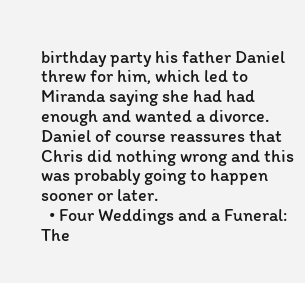birthday party his father Daniel threw for him, which led to Miranda saying she had had enough and wanted a divorce. Daniel of course reassures that Chris did nothing wrong and this was probably going to happen sooner or later.
  • Four Weddings and a Funeral: The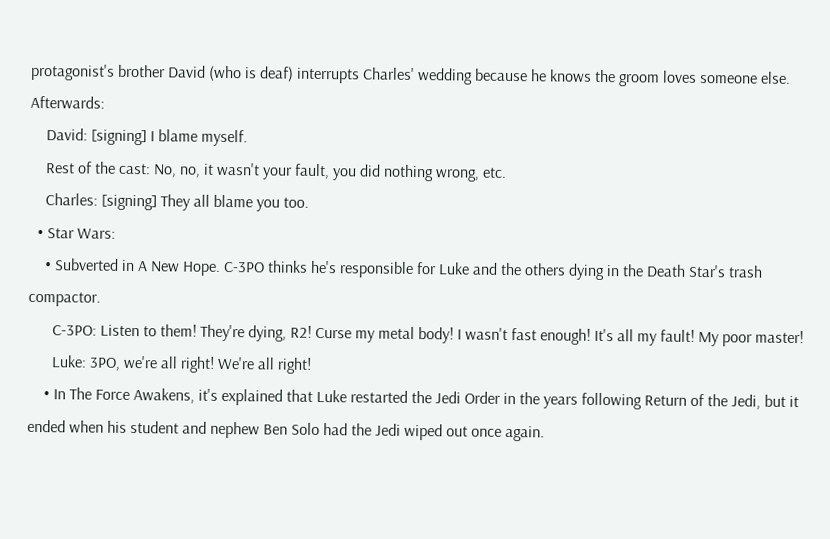protagonist's brother David (who is deaf) interrupts Charles' wedding because he knows the groom loves someone else. Afterwards:
    David: [signing] I blame myself.
    Rest of the cast: No, no, it wasn't your fault, you did nothing wrong, etc.
    Charles: [signing] They all blame you too.
  • Star Wars:
    • Subverted in A New Hope. C-3PO thinks he's responsible for Luke and the others dying in the Death Star's trash compactor.
      C-3PO: Listen to them! They're dying, R2! Curse my metal body! I wasn't fast enough! It's all my fault! My poor master!
      Luke: 3PO, we're all right! We're all right!
    • In The Force Awakens, it's explained that Luke restarted the Jedi Order in the years following Return of the Jedi, but it ended when his student and nephew Ben Solo had the Jedi wiped out once again.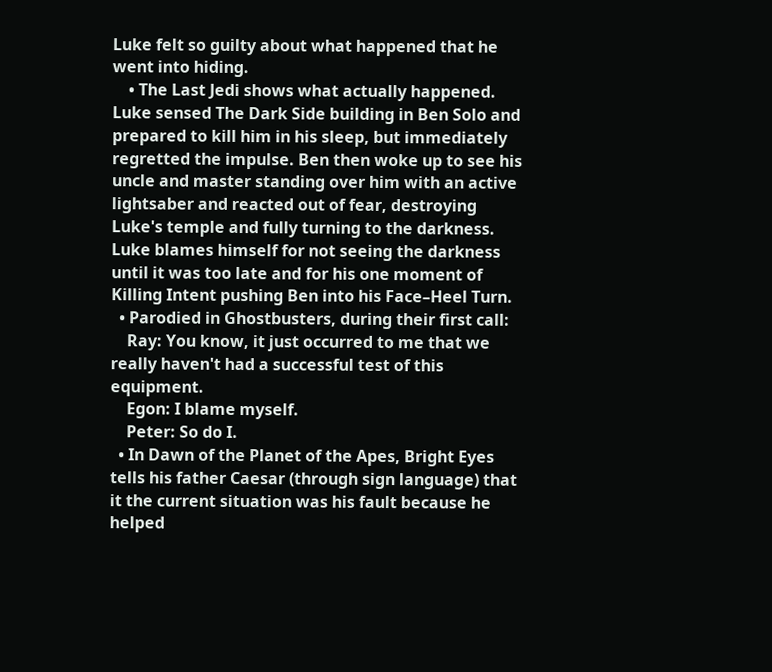Luke felt so guilty about what happened that he went into hiding.
    • The Last Jedi shows what actually happened. Luke sensed The Dark Side building in Ben Solo and prepared to kill him in his sleep, but immediately regretted the impulse. Ben then woke up to see his uncle and master standing over him with an active lightsaber and reacted out of fear, destroying Luke's temple and fully turning to the darkness. Luke blames himself for not seeing the darkness until it was too late and for his one moment of Killing Intent pushing Ben into his Face–Heel Turn.
  • Parodied in Ghostbusters, during their first call:
    Ray: You know, it just occurred to me that we really haven't had a successful test of this equipment.
    Egon: I blame myself.
    Peter: So do I.
  • In Dawn of the Planet of the Apes, Bright Eyes tells his father Caesar (through sign language) that it the current situation was his fault because he helped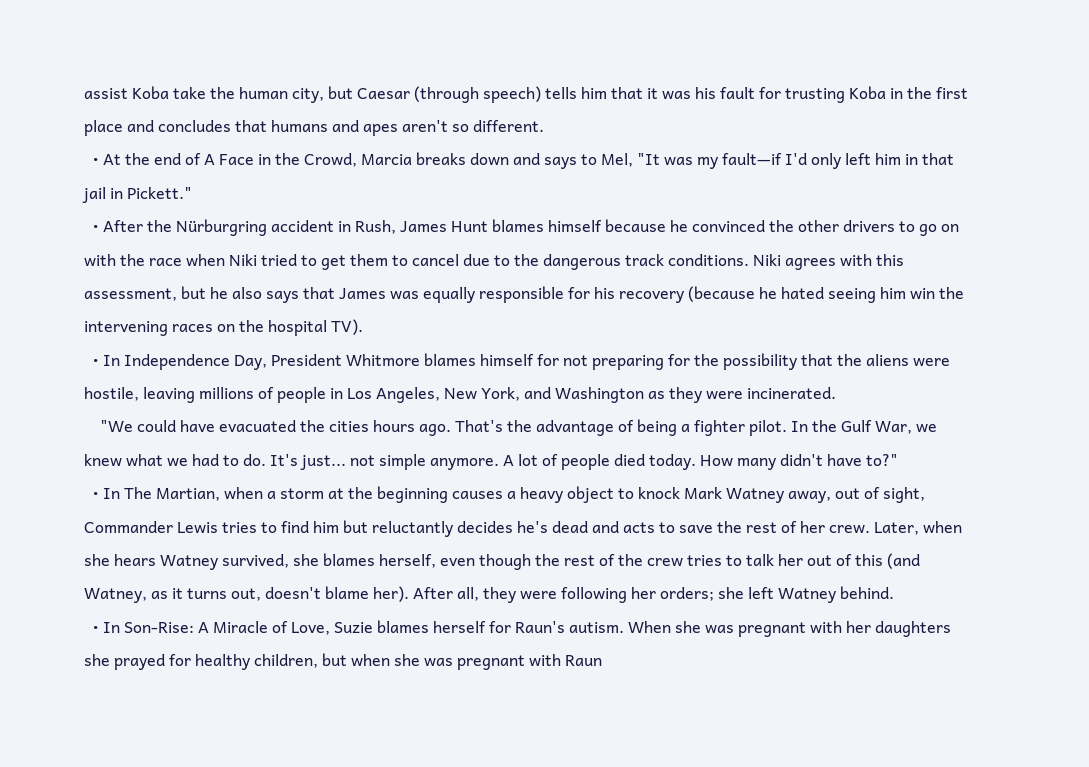assist Koba take the human city, but Caesar (through speech) tells him that it was his fault for trusting Koba in the first place and concludes that humans and apes aren't so different.
  • At the end of A Face in the Crowd, Marcia breaks down and says to Mel, "It was my fault—if I'd only left him in that jail in Pickett."
  • After the Nürburgring accident in Rush, James Hunt blames himself because he convinced the other drivers to go on with the race when Niki tried to get them to cancel due to the dangerous track conditions. Niki agrees with this assessment, but he also says that James was equally responsible for his recovery (because he hated seeing him win the intervening races on the hospital TV).
  • In Independence Day, President Whitmore blames himself for not preparing for the possibility that the aliens were hostile, leaving millions of people in Los Angeles, New York, and Washington as they were incinerated.
    "We could have evacuated the cities hours ago. That's the advantage of being a fighter pilot. In the Gulf War, we knew what we had to do. It's just... not simple anymore. A lot of people died today. How many didn't have to?"
  • In The Martian, when a storm at the beginning causes a heavy object to knock Mark Watney away, out of sight, Commander Lewis tries to find him but reluctantly decides he's dead and acts to save the rest of her crew. Later, when she hears Watney survived, she blames herself, even though the rest of the crew tries to talk her out of this (and Watney, as it turns out, doesn't blame her). After all, they were following her orders; she left Watney behind.
  • In Son-Rise: A Miracle of Love, Suzie blames herself for Raun's autism. When she was pregnant with her daughters she prayed for healthy children, but when she was pregnant with Raun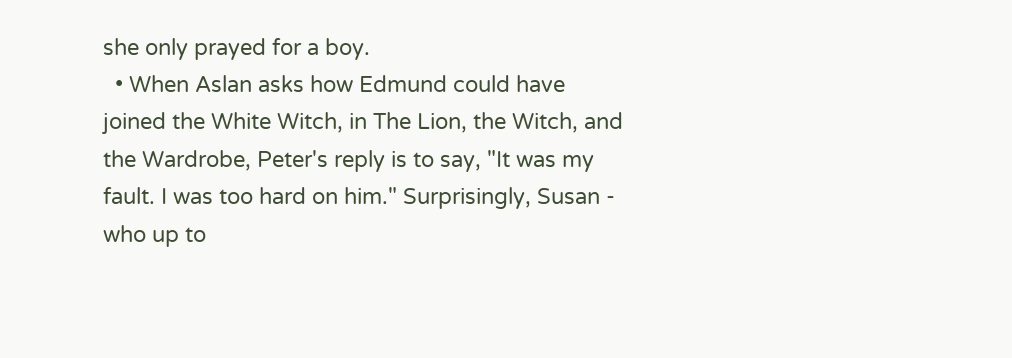she only prayed for a boy.
  • When Aslan asks how Edmund could have joined the White Witch, in The Lion, the Witch, and the Wardrobe, Peter's reply is to say, "It was my fault. I was too hard on him." Surprisingly, Susan - who up to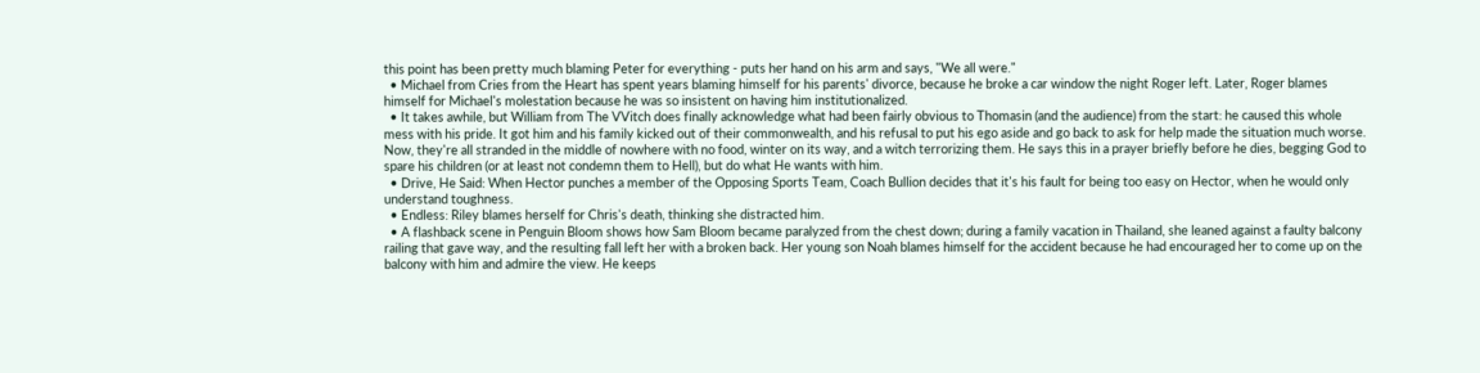this point has been pretty much blaming Peter for everything - puts her hand on his arm and says, "We all were."
  • Michael from Cries from the Heart has spent years blaming himself for his parents' divorce, because he broke a car window the night Roger left. Later, Roger blames himself for Michael's molestation because he was so insistent on having him institutionalized.
  • It takes awhile, but William from The VVitch does finally acknowledge what had been fairly obvious to Thomasin (and the audience) from the start: he caused this whole mess with his pride. It got him and his family kicked out of their commonwealth, and his refusal to put his ego aside and go back to ask for help made the situation much worse. Now, they're all stranded in the middle of nowhere with no food, winter on its way, and a witch terrorizing them. He says this in a prayer briefly before he dies, begging God to spare his children (or at least not condemn them to Hell), but do what He wants with him.
  • Drive, He Said: When Hector punches a member of the Opposing Sports Team, Coach Bullion decides that it's his fault for being too easy on Hector, when he would only understand toughness.
  • Endless: Riley blames herself for Chris's death, thinking she distracted him.
  • A flashback scene in Penguin Bloom shows how Sam Bloom became paralyzed from the chest down; during a family vacation in Thailand, she leaned against a faulty balcony railing that gave way, and the resulting fall left her with a broken back. Her young son Noah blames himself for the accident because he had encouraged her to come up on the balcony with him and admire the view. He keeps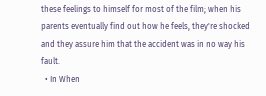these feelings to himself for most of the film; when his parents eventually find out how he feels, they're shocked and they assure him that the accident was in no way his fault.
  • In When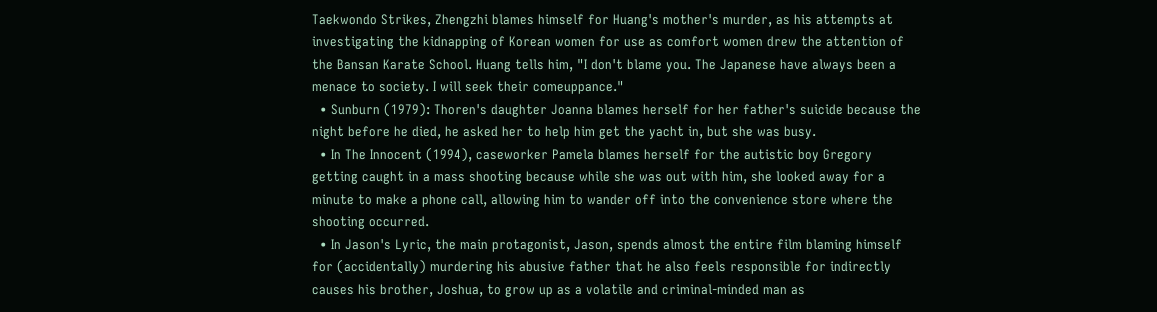Taekwondo Strikes, Zhengzhi blames himself for Huang's mother's murder, as his attempts at investigating the kidnapping of Korean women for use as comfort women drew the attention of the Bansan Karate School. Huang tells him, "I don't blame you. The Japanese have always been a menace to society. I will seek their comeuppance."
  • Sunburn (1979): Thoren's daughter Joanna blames herself for her father's suicide because the night before he died, he asked her to help him get the yacht in, but she was busy.
  • In The Innocent (1994), caseworker Pamela blames herself for the autistic boy Gregory getting caught in a mass shooting because while she was out with him, she looked away for a minute to make a phone call, allowing him to wander off into the convenience store where the shooting occurred.
  • In Jason's Lyric, the main protagonist, Jason, spends almost the entire film blaming himself for (accidentally) murdering his abusive father that he also feels responsible for indirectly causes his brother, Joshua, to grow up as a volatile and criminal-minded man as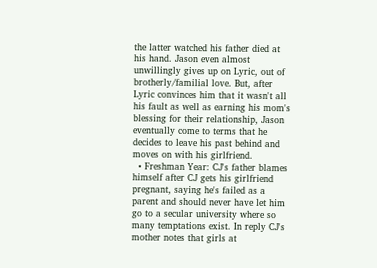the latter watched his father died at his hand. Jason even almost unwillingly gives up on Lyric, out of brotherly/familial love. But, after Lyric convinces him that it wasn't all his fault as well as earning his mom's blessing for their relationship, Jason eventually come to terms that he decides to leave his past behind and moves on with his girlfriend.
  • Freshman Year: CJ's father blames himself after CJ gets his girlfriend pregnant, saying he's failed as a parent and should never have let him go to a secular university where so many temptations exist. In reply CJ's mother notes that girls at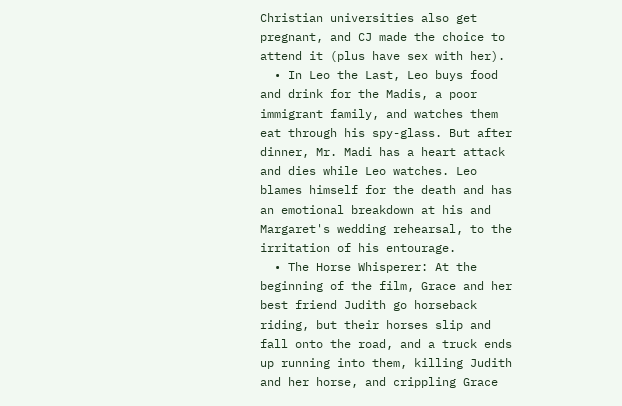Christian universities also get pregnant, and CJ made the choice to attend it (plus have sex with her).
  • In Leo the Last, Leo buys food and drink for the Madis, a poor immigrant family, and watches them eat through his spy-glass. But after dinner, Mr. Madi has a heart attack and dies while Leo watches. Leo blames himself for the death and has an emotional breakdown at his and Margaret's wedding rehearsal, to the irritation of his entourage.
  • The Horse Whisperer: At the beginning of the film, Grace and her best friend Judith go horseback riding, but their horses slip and fall onto the road, and a truck ends up running into them, killing Judith and her horse, and crippling Grace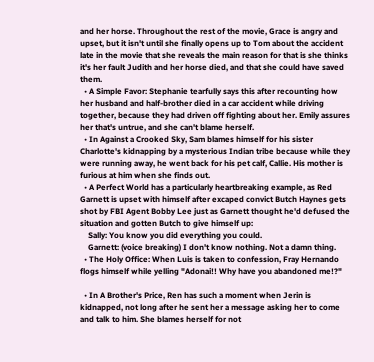and her horse. Throughout the rest of the movie, Grace is angry and upset, but it isn't until she finally opens up to Tom about the accident late in the movie that she reveals the main reason for that is she thinks it's her fault Judith and her horse died, and that she could have saved them.
  • A Simple Favor: Stephanie tearfully says this after recounting how her husband and half-brother died in a car accident while driving together, because they had driven off fighting about her. Emily assures her that's untrue, and she can't blame herself.
  • In Against a Crooked Sky, Sam blames himself for his sister Charlotte's kidnapping by a mysterious Indian tribe because while they were running away, he went back for his pet calf, Callie. His mother is furious at him when she finds out.
  • A Perfect World has a particularly heartbreaking example, as Red Garnett is upset with himself after excaped convict Butch Haynes gets shot by FBI Agent Bobby Lee just as Garnett thought he'd defused the situation and gotten Butch to give himself up:
    Sally: You know you did everything you could.
    Garnett: (voice breaking) I don't know nothing. Not a damn thing.
  • The Holy Office: When Luis is taken to confession, Fray Hernando flogs himself while yelling "Adonai!! Why have you abandoned me!?"

  • In A Brother's Price, Ren has such a moment when Jerin is kidnapped, not long after he sent her a message asking her to come and talk to him. She blames herself for not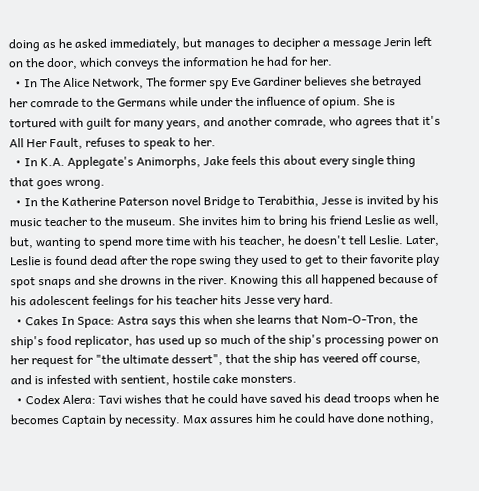doing as he asked immediately, but manages to decipher a message Jerin left on the door, which conveys the information he had for her.
  • In The Alice Network, The former spy Eve Gardiner believes she betrayed her comrade to the Germans while under the influence of opium. She is tortured with guilt for many years, and another comrade, who agrees that it's All Her Fault, refuses to speak to her.
  • In K.A. Applegate's Animorphs, Jake feels this about every single thing that goes wrong.
  • In the Katherine Paterson novel Bridge to Terabithia, Jesse is invited by his music teacher to the museum. She invites him to bring his friend Leslie as well, but, wanting to spend more time with his teacher, he doesn't tell Leslie. Later, Leslie is found dead after the rope swing they used to get to their favorite play spot snaps and she drowns in the river. Knowing this all happened because of his adolescent feelings for his teacher hits Jesse very hard.
  • Cakes In Space: Astra says this when she learns that Nom-O-Tron, the ship's food replicator, has used up so much of the ship's processing power on her request for "the ultimate dessert", that the ship has veered off course, and is infested with sentient, hostile cake monsters.
  • Codex Alera: Tavi wishes that he could have saved his dead troops when he becomes Captain by necessity. Max assures him he could have done nothing,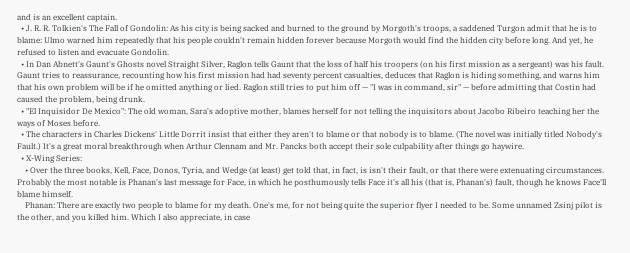and is an excellent captain.
  • J. R. R. Tolkien's The Fall of Gondolin: As his city is being sacked and burned to the ground by Morgoth's troops, a saddened Turgon admit that he is to blame: Ulmo warned him repeatedly that his people couldn't remain hidden forever because Morgoth would find the hidden city before long. And yet, he refused to listen and evacuate Gondolin.
  • In Dan Abnett's Gaunt's Ghosts novel Straight Silver, Raglon tells Gaunt that the loss of half his troopers (on his first mission as a sergeant) was his fault. Gaunt tries to reassurance, recounting how his first mission had had seventy percent casualties, deduces that Raglon is hiding something, and warns him that his own problem will be if he omitted anything or lied. Raglon still tries to put him off — "I was in command, sir" — before admitting that Costin had caused the problem, being drunk.
  • "El Inquisidor De Mexico": The old woman, Sara's adoptive mother, blames herself for not telling the inquisitors about Jacobo Ribeiro teaching her the ways of Moses before.
  • The characters in Charles Dickens' Little Dorrit insist that either they aren't to blame or that nobody is to blame. (The novel was initially titled Nobody's Fault.) It's a great moral breakthrough when Arthur Clennam and Mr. Pancks both accept their sole culpability after things go haywire.
  • X-Wing Series:
    • Over the three books, Kell, Face, Donos, Tyria, and Wedge (at least) get told that, in fact, is isn't their fault, or that there were extenuating circumstances. Probably the most notable is Phanan's last message for Face, in which he posthumously tells Face it's all his (that is, Phanan's) fault, though he knows Face'll blame himself.
    Phanan: There are exactly two people to blame for my death. One's me, for not being quite the superior flyer I needed to be. Some unnamed Zsinj pilot is the other, and you killed him. Which I also appreciate, in case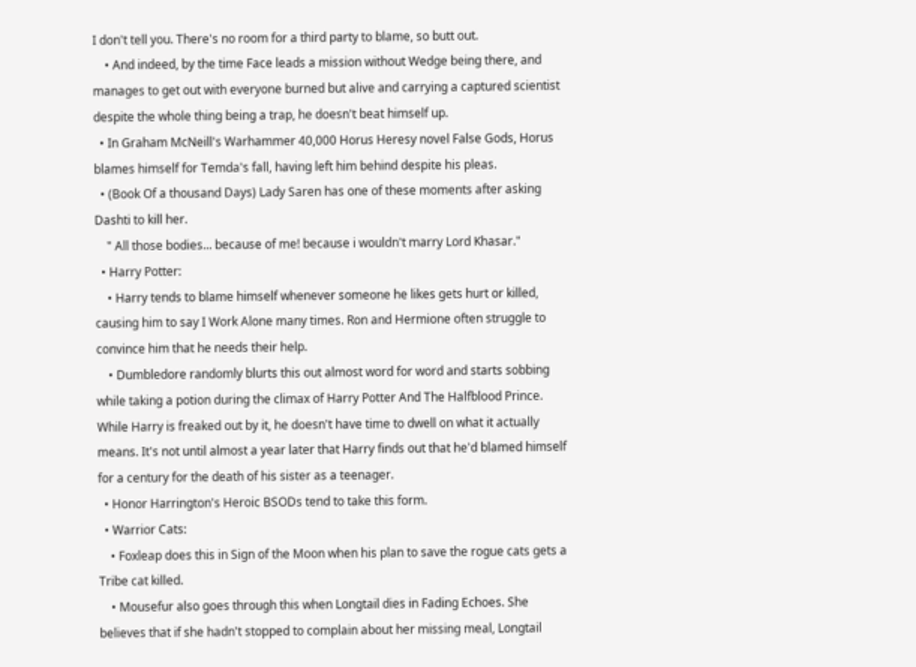I don't tell you. There's no room for a third party to blame, so butt out.
    • And indeed, by the time Face leads a mission without Wedge being there, and manages to get out with everyone burned but alive and carrying a captured scientist despite the whole thing being a trap, he doesn't beat himself up.
  • In Graham McNeill's Warhammer 40,000 Horus Heresy novel False Gods, Horus blames himself for Temda's fall, having left him behind despite his pleas.
  • (Book Of a thousand Days) Lady Saren has one of these moments after asking Dashti to kill her.
    " All those bodies... because of me! because i wouldn't marry Lord Khasar."
  • Harry Potter:
    • Harry tends to blame himself whenever someone he likes gets hurt or killed, causing him to say I Work Alone many times. Ron and Hermione often struggle to convince him that he needs their help.
    • Dumbledore randomly blurts this out almost word for word and starts sobbing while taking a potion during the climax of Harry Potter And The Halfblood Prince. While Harry is freaked out by it, he doesn't have time to dwell on what it actually means. It's not until almost a year later that Harry finds out that he'd blamed himself for a century for the death of his sister as a teenager.
  • Honor Harrington's Heroic BSODs tend to take this form.
  • Warrior Cats:
    • Foxleap does this in Sign of the Moon when his plan to save the rogue cats gets a Tribe cat killed.
    • Mousefur also goes through this when Longtail dies in Fading Echoes. She believes that if she hadn't stopped to complain about her missing meal, Longtail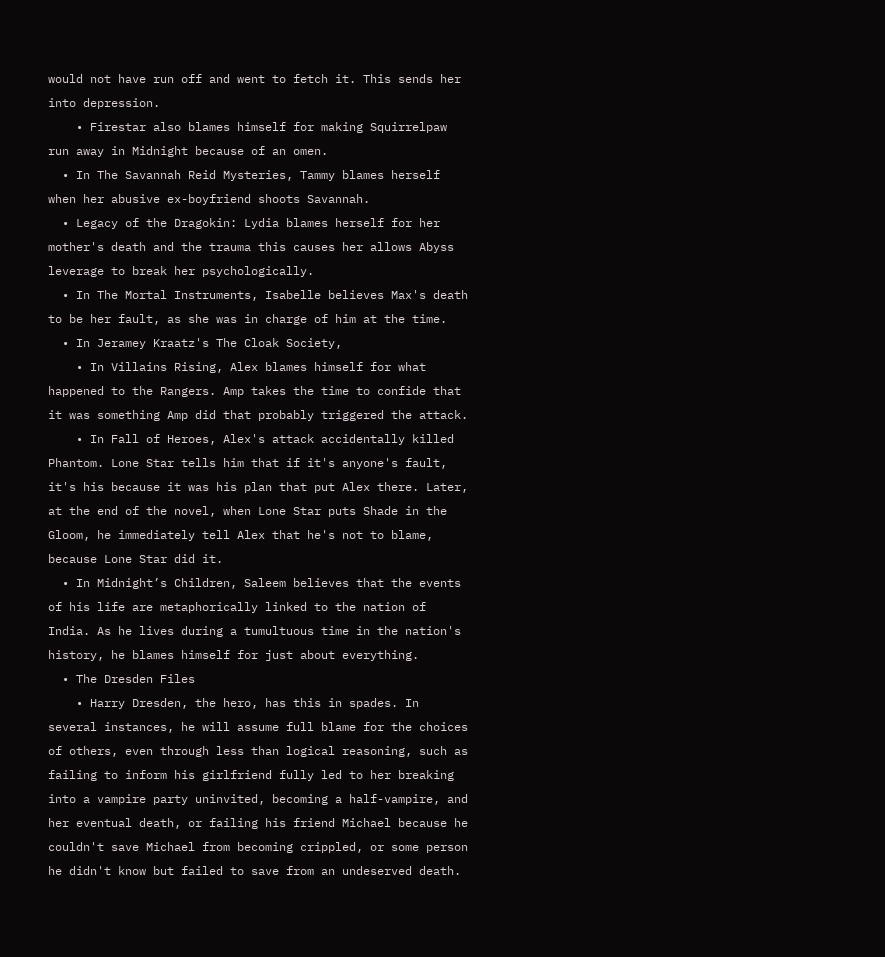would not have run off and went to fetch it. This sends her into depression.
    • Firestar also blames himself for making Squirrelpaw run away in Midnight because of an omen.
  • In The Savannah Reid Mysteries, Tammy blames herself when her abusive ex-boyfriend shoots Savannah.
  • Legacy of the Dragokin: Lydia blames herself for her mother's death and the trauma this causes her allows Abyss leverage to break her psychologically.
  • In The Mortal Instruments, Isabelle believes Max's death to be her fault, as she was in charge of him at the time.
  • In Jeramey Kraatz's The Cloak Society,
    • In Villains Rising, Alex blames himself for what happened to the Rangers. Amp takes the time to confide that it was something Amp did that probably triggered the attack.
    • In Fall of Heroes, Alex's attack accidentally killed Phantom. Lone Star tells him that if it's anyone's fault, it's his because it was his plan that put Alex there. Later, at the end of the novel, when Lone Star puts Shade in the Gloom, he immediately tell Alex that he's not to blame, because Lone Star did it.
  • In Midnight’s Children, Saleem believes that the events of his life are metaphorically linked to the nation of India. As he lives during a tumultuous time in the nation's history, he blames himself for just about everything.
  • The Dresden Files
    • Harry Dresden, the hero, has this in spades. In several instances, he will assume full blame for the choices of others, even through less than logical reasoning, such as failing to inform his girlfriend fully led to her breaking into a vampire party uninvited, becoming a half-vampire, and her eventual death, or failing his friend Michael because he couldn't save Michael from becoming crippled, or some person he didn't know but failed to save from an undeserved death.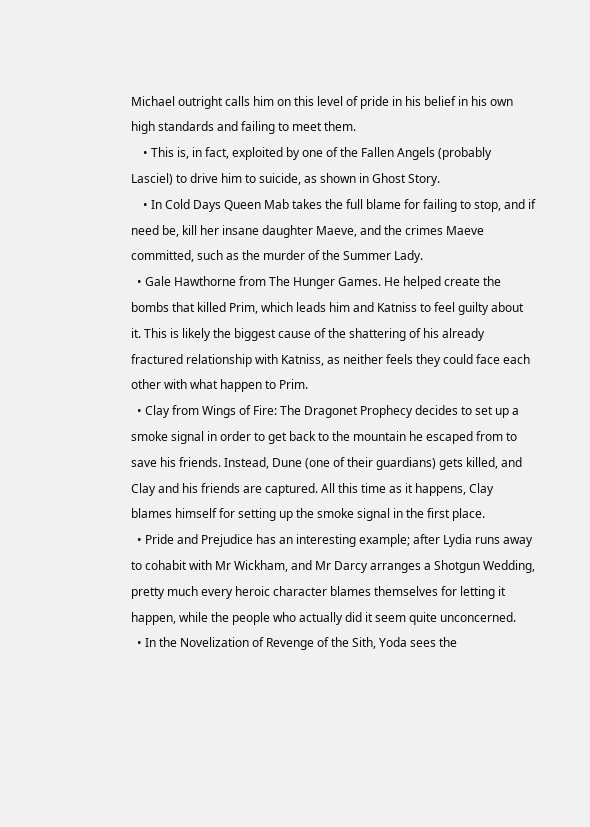Michael outright calls him on this level of pride in his belief in his own high standards and failing to meet them.
    • This is, in fact, exploited by one of the Fallen Angels (probably Lasciel) to drive him to suicide, as shown in Ghost Story.
    • In Cold Days Queen Mab takes the full blame for failing to stop, and if need be, kill her insane daughter Maeve, and the crimes Maeve committed, such as the murder of the Summer Lady.
  • Gale Hawthorne from The Hunger Games. He helped create the bombs that killed Prim, which leads him and Katniss to feel guilty about it. This is likely the biggest cause of the shattering of his already fractured relationship with Katniss, as neither feels they could face each other with what happen to Prim.
  • Clay from Wings of Fire: The Dragonet Prophecy decides to set up a smoke signal in order to get back to the mountain he escaped from to save his friends. Instead, Dune (one of their guardians) gets killed, and Clay and his friends are captured. All this time as it happens, Clay blames himself for setting up the smoke signal in the first place.
  • Pride and Prejudice has an interesting example; after Lydia runs away to cohabit with Mr Wickham, and Mr Darcy arranges a Shotgun Wedding, pretty much every heroic character blames themselves for letting it happen, while the people who actually did it seem quite unconcerned.
  • In the Novelization of Revenge of the Sith, Yoda sees the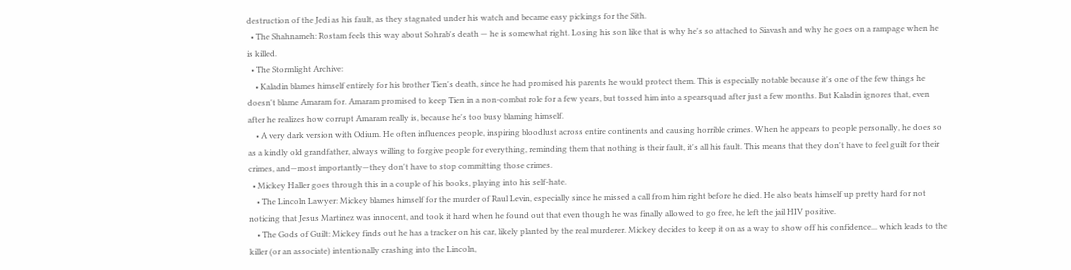destruction of the Jedi as his fault, as they stagnated under his watch and became easy pickings for the Sith.
  • The Shahnameh: Rostam feels this way about Sohrab's death — he is somewhat right. Losing his son like that is why he's so attached to Siavash and why he goes on a rampage when he is killed.
  • The Stormlight Archive:
    • Kaladin blames himself entirely for his brother Tien's death, since he had promised his parents he would protect them. This is especially notable because it's one of the few things he doesn't blame Amaram for. Amaram promised to keep Tien in a non-combat role for a few years, but tossed him into a spearsquad after just a few months. But Kaladin ignores that, even after he realizes how corrupt Amaram really is, because he's too busy blaming himself.
    • A very dark version with Odium. He often influences people, inspiring bloodlust across entire continents and causing horrible crimes. When he appears to people personally, he does so as a kindly old grandfather, always willing to forgive people for everything, reminding them that nothing is their fault, it's all his fault. This means that they don't have to feel guilt for their crimes, and—most importantly—they don't have to stop committing those crimes.
  • Mickey Haller goes through this in a couple of his books, playing into his self-hate.
    • The Lincoln Lawyer: Mickey blames himself for the murder of Raul Levin, especially since he missed a call from him right before he died. He also beats himself up pretty hard for not noticing that Jesus Martinez was innocent, and took it hard when he found out that even though he was finally allowed to go free, he left the jail HIV positive.
    • The Gods of Guilt: Mickey finds out he has a tracker on his car, likely planted by the real murderer. Mickey decides to keep it on as a way to show off his confidence... which leads to the killer (or an associate) intentionally crashing into the Lincoln,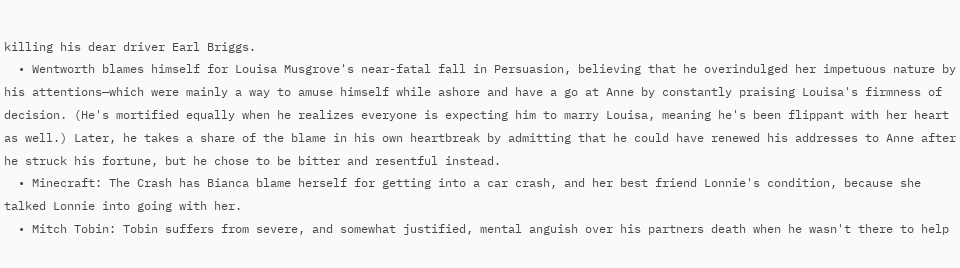killing his dear driver Earl Briggs.
  • Wentworth blames himself for Louisa Musgrove's near-fatal fall in Persuasion, believing that he overindulged her impetuous nature by his attentions—which were mainly a way to amuse himself while ashore and have a go at Anne by constantly praising Louisa's firmness of decision. (He's mortified equally when he realizes everyone is expecting him to marry Louisa, meaning he's been flippant with her heart as well.) Later, he takes a share of the blame in his own heartbreak by admitting that he could have renewed his addresses to Anne after he struck his fortune, but he chose to be bitter and resentful instead.
  • Minecraft: The Crash has Bianca blame herself for getting into a car crash, and her best friend Lonnie's condition, because she talked Lonnie into going with her.
  • Mitch Tobin: Tobin suffers from severe, and somewhat justified, mental anguish over his partners death when he wasn't there to help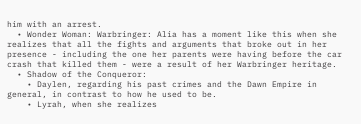him with an arrest.
  • Wonder Woman: Warbringer: Alia has a moment like this when she realizes that all the fights and arguments that broke out in her presence - including the one her parents were having before the car crash that killed them - were a result of her Warbringer heritage.
  • Shadow of the Conqueror:
    • Daylen, regarding his past crimes and the Dawn Empire in general, in contrast to how he used to be.
    • Lyrah, when she realizes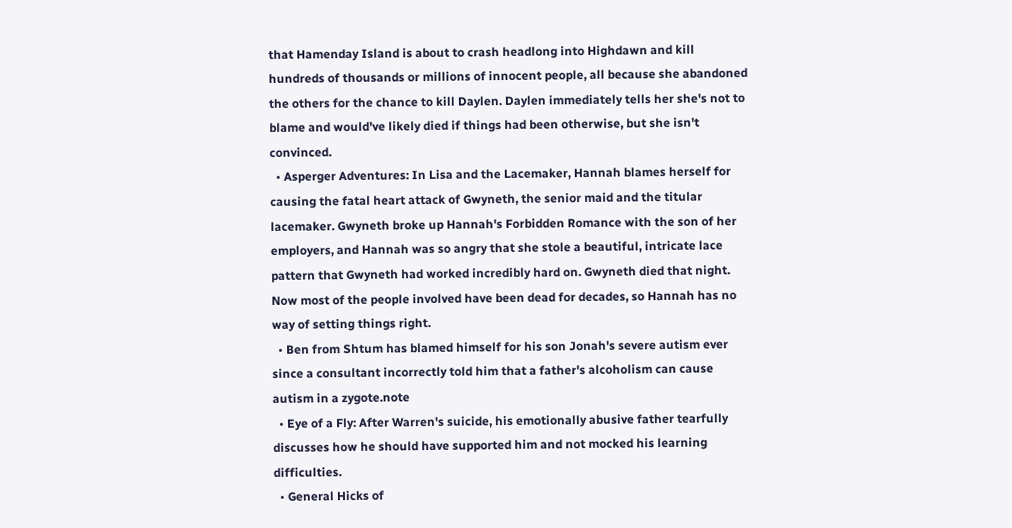that Hamenday Island is about to crash headlong into Highdawn and kill hundreds of thousands or millions of innocent people, all because she abandoned the others for the chance to kill Daylen. Daylen immediately tells her she's not to blame and would've likely died if things had been otherwise, but she isn't convinced.
  • Asperger Adventures: In Lisa and the Lacemaker, Hannah blames herself for causing the fatal heart attack of Gwyneth, the senior maid and the titular lacemaker. Gwyneth broke up Hannah's Forbidden Romance with the son of her employers, and Hannah was so angry that she stole a beautiful, intricate lace pattern that Gwyneth had worked incredibly hard on. Gwyneth died that night. Now most of the people involved have been dead for decades, so Hannah has no way of setting things right.
  • Ben from Shtum has blamed himself for his son Jonah's severe autism ever since a consultant incorrectly told him that a father's alcoholism can cause autism in a zygote.note
  • Eye of a Fly: After Warren's suicide, his emotionally abusive father tearfully discusses how he should have supported him and not mocked his learning difficulties.
  • General Hicks of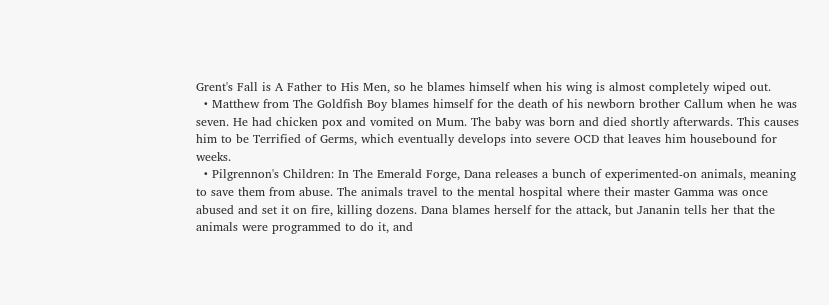Grent's Fall is A Father to His Men, so he blames himself when his wing is almost completely wiped out.
  • Matthew from The Goldfish Boy blames himself for the death of his newborn brother Callum when he was seven. He had chicken pox and vomited on Mum. The baby was born and died shortly afterwards. This causes him to be Terrified of Germs, which eventually develops into severe OCD that leaves him housebound for weeks.
  • Pilgrennon's Children: In The Emerald Forge, Dana releases a bunch of experimented-on animals, meaning to save them from abuse. The animals travel to the mental hospital where their master Gamma was once abused and set it on fire, killing dozens. Dana blames herself for the attack, but Jananin tells her that the animals were programmed to do it, and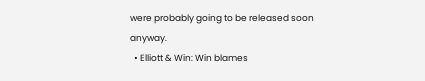were probably going to be released soon anyway.
  • Elliott & Win: Win blames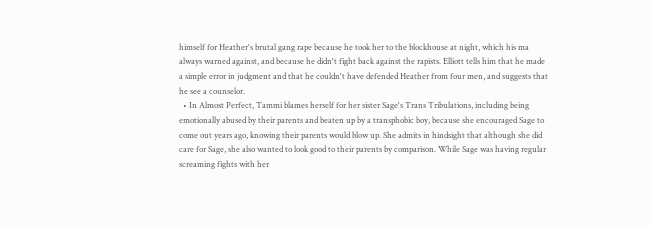himself for Heather's brutal gang rape because he took her to the blockhouse at night, which his ma always warned against, and because he didn't fight back against the rapists. Elliott tells him that he made a simple error in judgment and that he couldn't have defended Heather from four men, and suggests that he see a counselor.
  • In Almost Perfect, Tammi blames herself for her sister Sage's Trans Tribulations, including being emotionally abused by their parents and beaten up by a transphobic boy, because she encouraged Sage to come out years ago, knowing their parents would blow up. She admits in hindsight that although she did care for Sage, she also wanted to look good to their parents by comparison. While Sage was having regular screaming fights with her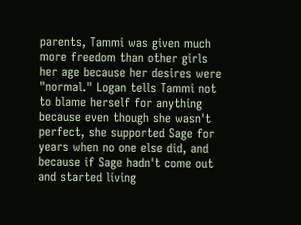parents, Tammi was given much more freedom than other girls her age because her desires were "normal." Logan tells Tammi not to blame herself for anything because even though she wasn't perfect, she supported Sage for years when no one else did, and because if Sage hadn't come out and started living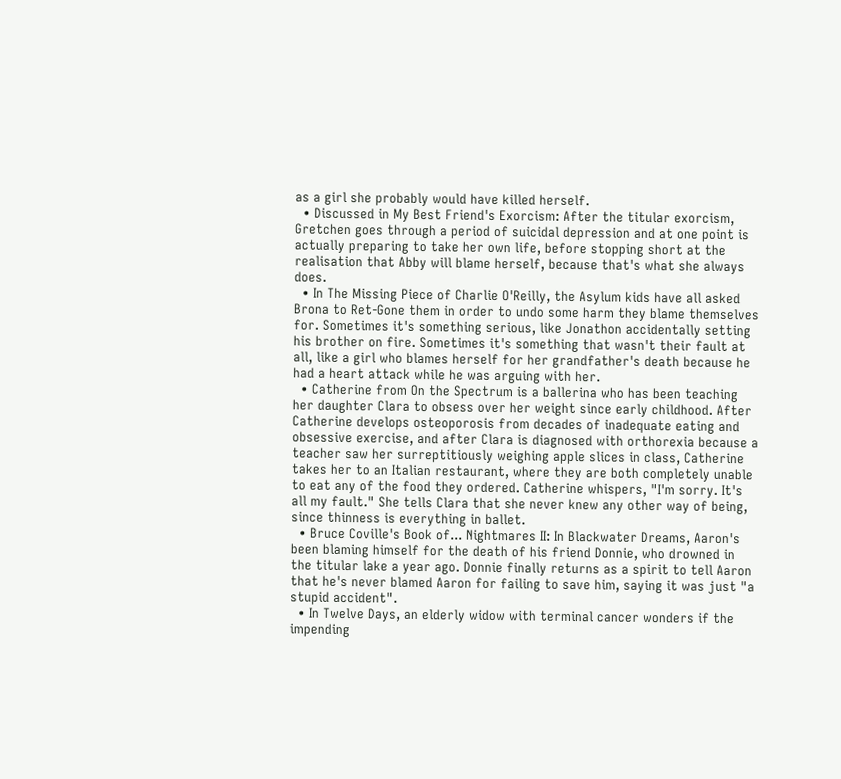as a girl she probably would have killed herself.
  • Discussed in My Best Friend's Exorcism: After the titular exorcism, Gretchen goes through a period of suicidal depression and at one point is actually preparing to take her own life, before stopping short at the realisation that Abby will blame herself, because that's what she always does.
  • In The Missing Piece of Charlie O'Reilly, the Asylum kids have all asked Brona to Ret-Gone them in order to undo some harm they blame themselves for. Sometimes it's something serious, like Jonathon accidentally setting his brother on fire. Sometimes it's something that wasn't their fault at all, like a girl who blames herself for her grandfather's death because he had a heart attack while he was arguing with her.
  • Catherine from On the Spectrum is a ballerina who has been teaching her daughter Clara to obsess over her weight since early childhood. After Catherine develops osteoporosis from decades of inadequate eating and obsessive exercise, and after Clara is diagnosed with orthorexia because a teacher saw her surreptitiously weighing apple slices in class, Catherine takes her to an Italian restaurant, where they are both completely unable to eat any of the food they ordered. Catherine whispers, "I'm sorry. It's all my fault." She tells Clara that she never knew any other way of being, since thinness is everything in ballet.
  • Bruce Coville's Book of... Nightmares II: In Blackwater Dreams, Aaron's been blaming himself for the death of his friend Donnie, who drowned in the titular lake a year ago. Donnie finally returns as a spirit to tell Aaron that he's never blamed Aaron for failing to save him, saying it was just "a stupid accident".
  • In Twelve Days, an elderly widow with terminal cancer wonders if the impending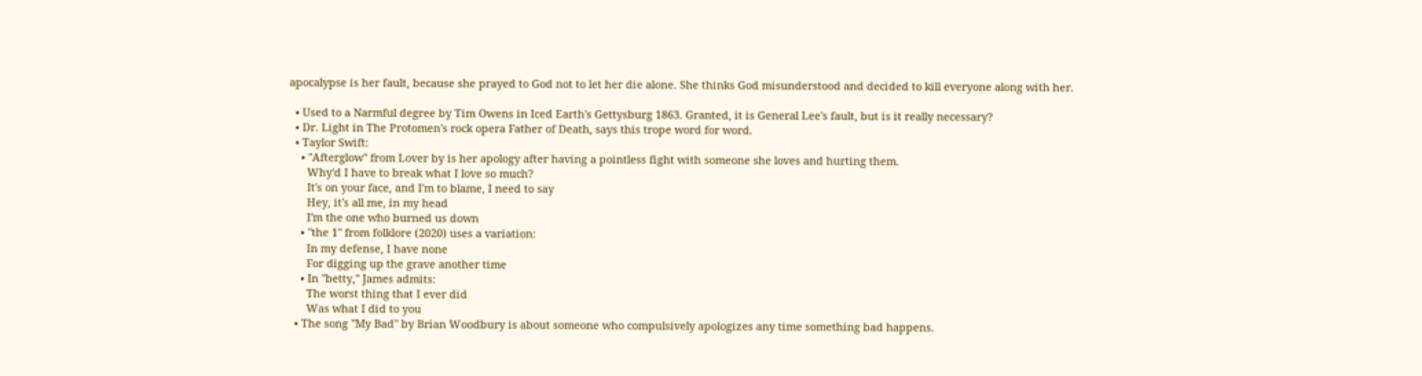apocalypse is her fault, because she prayed to God not to let her die alone. She thinks God misunderstood and decided to kill everyone along with her.

  • Used to a Narmful degree by Tim Owens in Iced Earth's Gettysburg 1863. Granted, it is General Lee's fault, but is it really necessary?
  • Dr. Light in The Protomen's rock opera Father of Death, says this trope word for word.
  • Taylor Swift:
    • "Afterglow" from Lover by is her apology after having a pointless fight with someone she loves and hurting them.
      Why'd I have to break what I love so much?
      It's on your face, and I'm to blame, I need to say
      Hey, it's all me, in my head
      I'm the one who burned us down
    • "the 1" from folklore (2020) uses a variation:
      In my defense, I have none
      For digging up the grave another time
    • In "betty," James admits:
      The worst thing that I ever did
      Was what I did to you
  • The song "My Bad" by Brian Woodbury is about someone who compulsively apologizes any time something bad happens.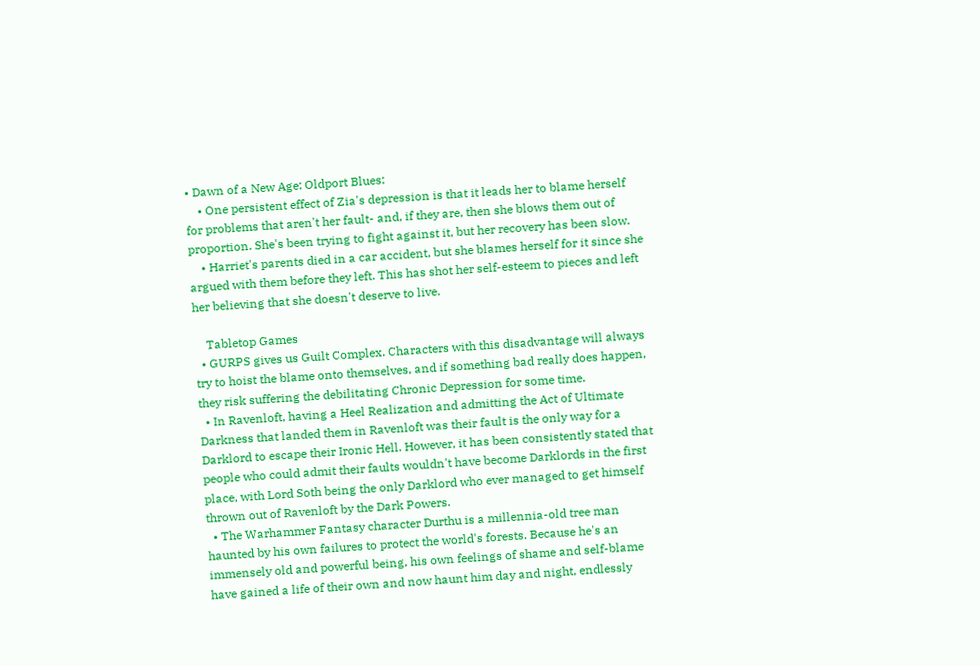• Dawn of a New Age: Oldport Blues:
    • One persistent effect of Zia's depression is that it leads her to blame herself for problems that aren't her fault- and, if they are, then she blows them out of proportion. She's been trying to fight against it, but her recovery has been slow.
    • Harriet's parents died in a car accident, but she blames herself for it since she argued with them before they left. This has shot her self-esteem to pieces and left her believing that she doesn't deserve to live.

    Tabletop Games
  • GURPS gives us Guilt Complex. Characters with this disadvantage will always try to hoist the blame onto themselves, and if something bad really does happen, they risk suffering the debilitating Chronic Depression for some time.
  • In Ravenloft, having a Heel Realization and admitting the Act of Ultimate Darkness that landed them in Ravenloft was their fault is the only way for a Darklord to escape their Ironic Hell. However, it has been consistently stated that people who could admit their faults wouldn't have become Darklords in the first place, with Lord Soth being the only Darklord who ever managed to get himself thrown out of Ravenloft by the Dark Powers.
  • The Warhammer Fantasy character Durthu is a millennia-old tree man haunted by his own failures to protect the world's forests. Because he's an immensely old and powerful being, his own feelings of shame and self-blame have gained a life of their own and now haunt him day and night, endlessly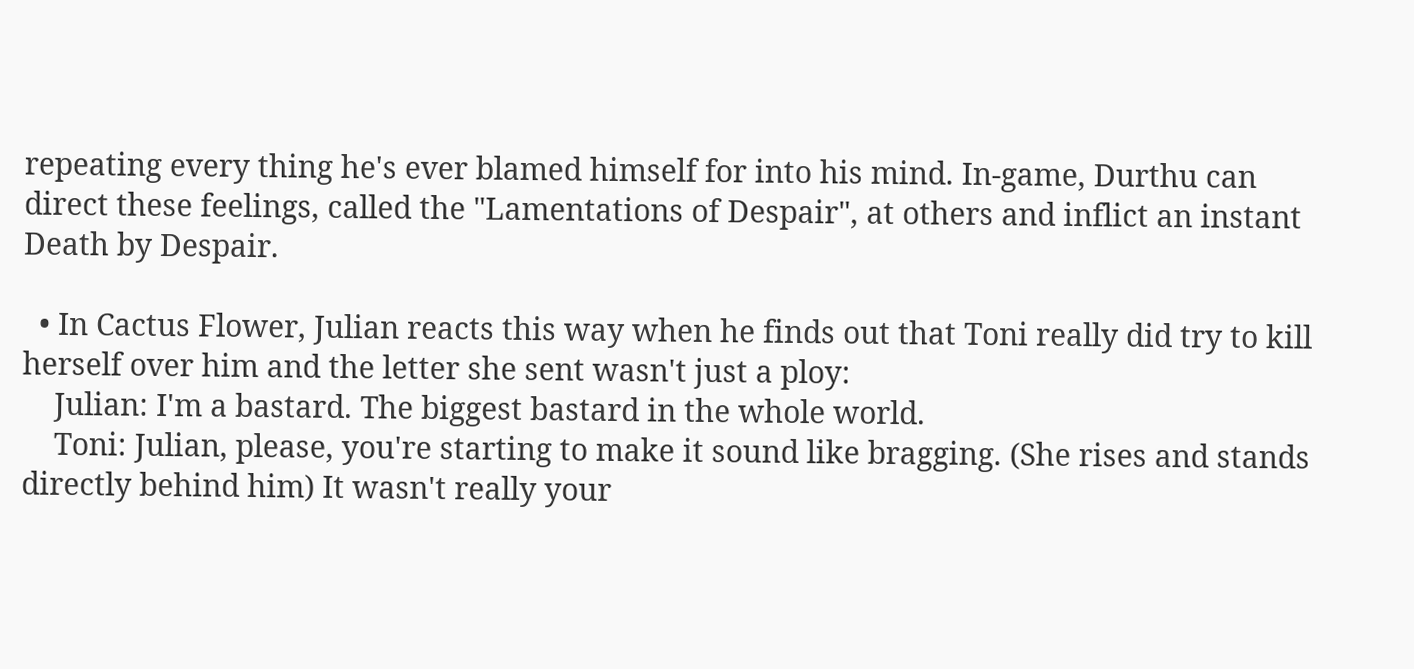repeating every thing he's ever blamed himself for into his mind. In-game, Durthu can direct these feelings, called the "Lamentations of Despair", at others and inflict an instant Death by Despair.

  • In Cactus Flower, Julian reacts this way when he finds out that Toni really did try to kill herself over him and the letter she sent wasn't just a ploy:
    Julian: I'm a bastard. The biggest bastard in the whole world.
    Toni: Julian, please, you're starting to make it sound like bragging. (She rises and stands directly behind him) It wasn't really your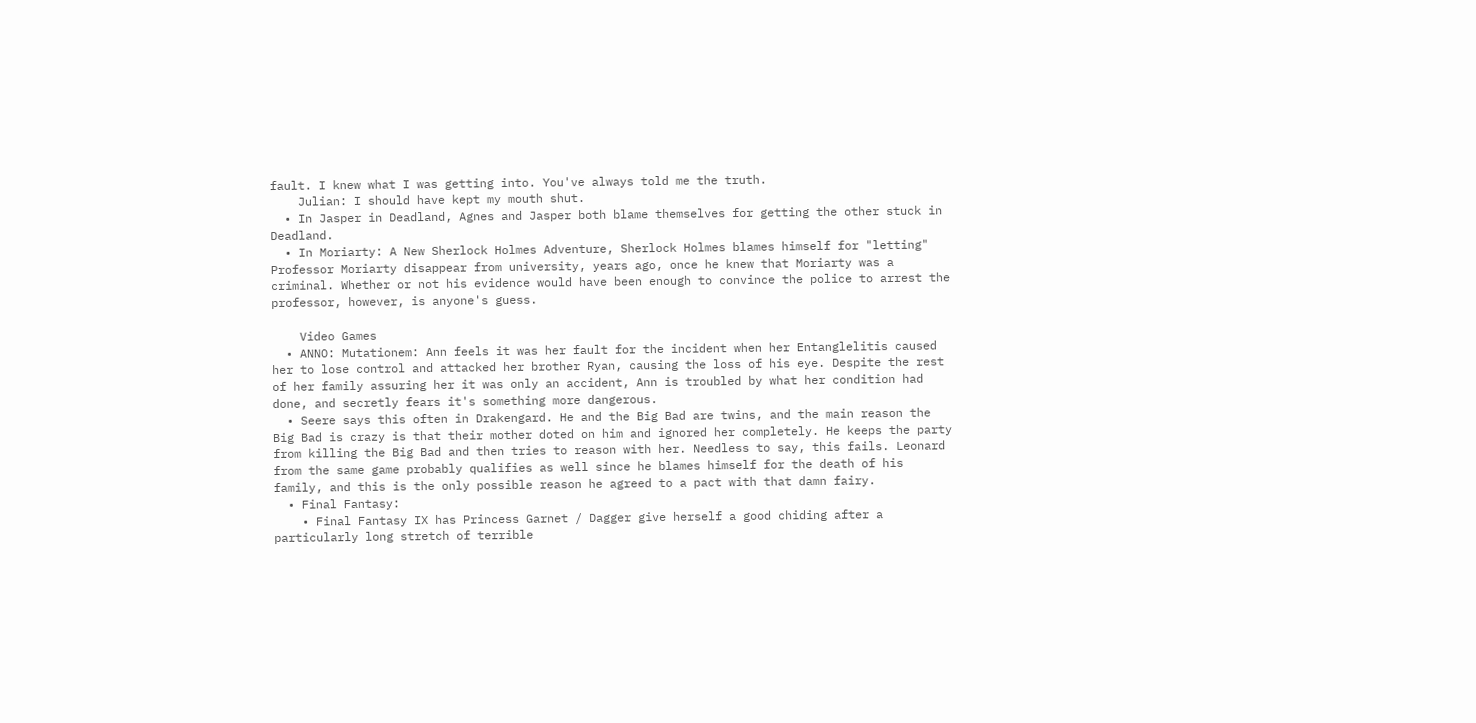fault. I knew what I was getting into. You've always told me the truth.
    Julian: I should have kept my mouth shut.
  • In Jasper in Deadland, Agnes and Jasper both blame themselves for getting the other stuck in Deadland.
  • In Moriarty: A New Sherlock Holmes Adventure, Sherlock Holmes blames himself for "letting" Professor Moriarty disappear from university, years ago, once he knew that Moriarty was a criminal. Whether or not his evidence would have been enough to convince the police to arrest the professor, however, is anyone's guess.

    Video Games
  • ANNO: Mutationem: Ann feels it was her fault for the incident when her Entanglelitis caused her to lose control and attacked her brother Ryan, causing the loss of his eye. Despite the rest of her family assuring her it was only an accident, Ann is troubled by what her condition had done, and secretly fears it's something more dangerous.
  • Seere says this often in Drakengard. He and the Big Bad are twins, and the main reason the Big Bad is crazy is that their mother doted on him and ignored her completely. He keeps the party from killing the Big Bad and then tries to reason with her. Needless to say, this fails. Leonard from the same game probably qualifies as well since he blames himself for the death of his family, and this is the only possible reason he agreed to a pact with that damn fairy.
  • Final Fantasy:
    • Final Fantasy IX has Princess Garnet / Dagger give herself a good chiding after a particularly long stretch of terrible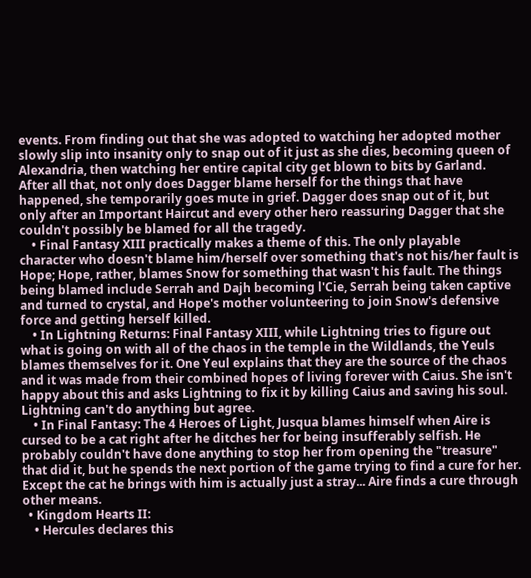events. From finding out that she was adopted to watching her adopted mother slowly slip into insanity only to snap out of it just as she dies, becoming queen of Alexandria, then watching her entire capital city get blown to bits by Garland. After all that, not only does Dagger blame herself for the things that have happened, she temporarily goes mute in grief. Dagger does snap out of it, but only after an Important Haircut and every other hero reassuring Dagger that she couldn't possibly be blamed for all the tragedy.
    • Final Fantasy XIII practically makes a theme of this. The only playable character who doesn't blame him/herself over something that's not his/her fault is Hope; Hope, rather, blames Snow for something that wasn't his fault. The things being blamed include Serrah and Dajh becoming l'Cie, Serrah being taken captive and turned to crystal, and Hope's mother volunteering to join Snow's defensive force and getting herself killed.
    • In Lightning Returns: Final Fantasy XIII, while Lightning tries to figure out what is going on with all of the chaos in the temple in the Wildlands, the Yeuls blames themselves for it. One Yeul explains that they are the source of the chaos and it was made from their combined hopes of living forever with Caius. She isn't happy about this and asks Lightning to fix it by killing Caius and saving his soul. Lightning can't do anything but agree.
    • In Final Fantasy: The 4 Heroes of Light, Jusqua blames himself when Aire is cursed to be a cat right after he ditches her for being insufferably selfish. He probably couldn't have done anything to stop her from opening the "treasure" that did it, but he spends the next portion of the game trying to find a cure for her. Except the cat he brings with him is actually just a stray... Aire finds a cure through other means.
  • Kingdom Hearts II:
    • Hercules declares this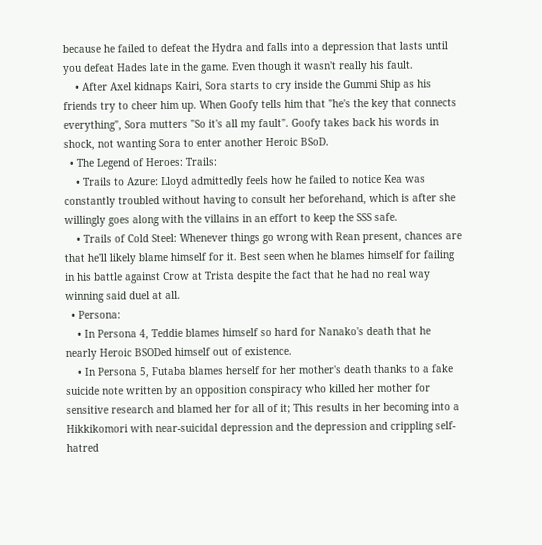because he failed to defeat the Hydra and falls into a depression that lasts until you defeat Hades late in the game. Even though it wasn't really his fault.
    • After Axel kidnaps Kairi, Sora starts to cry inside the Gummi Ship as his friends try to cheer him up. When Goofy tells him that "he's the key that connects everything", Sora mutters "So it's all my fault". Goofy takes back his words in shock, not wanting Sora to enter another Heroic BSoD.
  • The Legend of Heroes: Trails:
    • Trails to Azure: Lloyd admittedly feels how he failed to notice Kea was constantly troubled without having to consult her beforehand, which is after she willingly goes along with the villains in an effort to keep the SSS safe.
    • Trails of Cold Steel: Whenever things go wrong with Rean present, chances are that he'll likely blame himself for it. Best seen when he blames himself for failing in his battle against Crow at Trista despite the fact that he had no real way winning said duel at all.
  • Persona:
    • In Persona 4, Teddie blames himself so hard for Nanako's death that he nearly Heroic BSODed himself out of existence.
    • In Persona 5, Futaba blames herself for her mother's death thanks to a fake suicide note written by an opposition conspiracy who killed her mother for sensitive research and blamed her for all of it; This results in her becoming into a Hikkikomori with near-suicidal depression and the depression and crippling self-hatred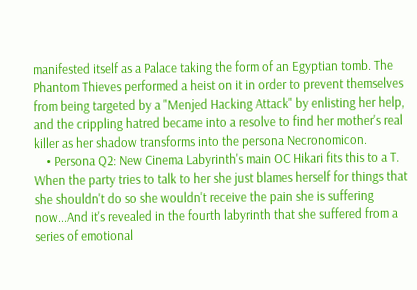manifested itself as a Palace taking the form of an Egyptian tomb. The Phantom Thieves performed a heist on it in order to prevent themselves from being targeted by a "Menjed Hacking Attack" by enlisting her help, and the crippling hatred became into a resolve to find her mother's real killer as her shadow transforms into the persona Necronomicon.
    • Persona Q2: New Cinema Labyrinth's main OC Hikari fits this to a T. When the party tries to talk to her she just blames herself for things that she shouldn't do so she wouldn't receive the pain she is suffering now...And it's revealed in the fourth labyrinth that she suffered from a series of emotional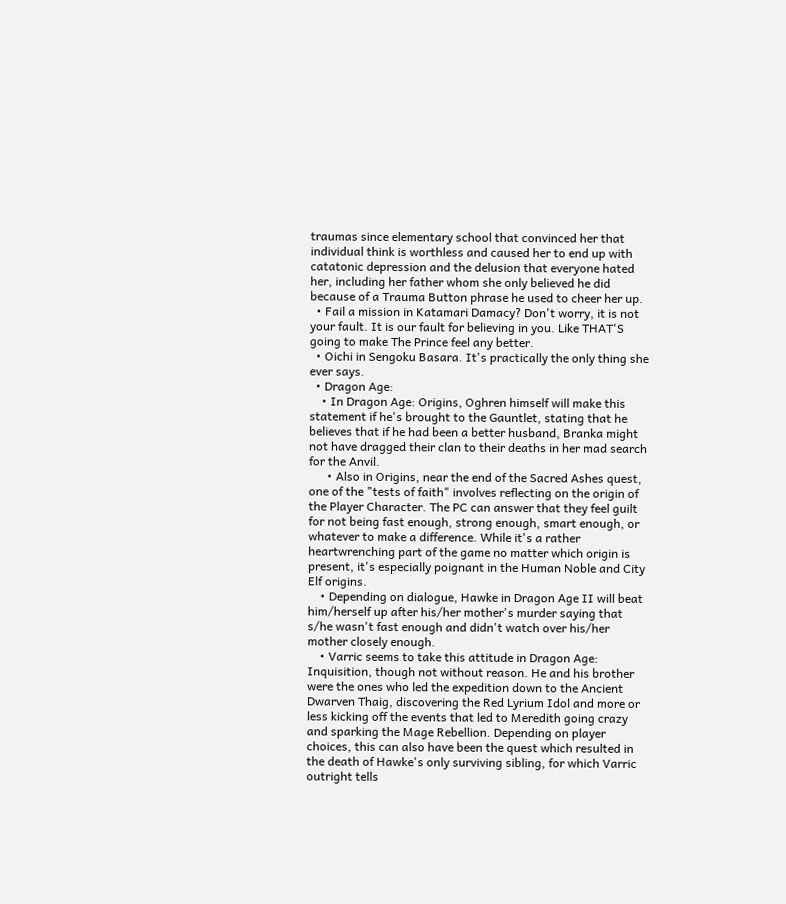traumas since elementary school that convinced her that individual think is worthless and caused her to end up with catatonic depression and the delusion that everyone hated her, including her father whom she only believed he did because of a Trauma Button phrase he used to cheer her up.
  • Fail a mission in Katamari Damacy? Don't worry, it is not your fault. It is our fault for believing in you. Like THAT'S going to make The Prince feel any better.
  • Oichi in Sengoku Basara. It's practically the only thing she ever says.
  • Dragon Age:
    • In Dragon Age: Origins, Oghren himself will make this statement if he's brought to the Gauntlet, stating that he believes that if he had been a better husband, Branka might not have dragged their clan to their deaths in her mad search for the Anvil.
      • Also in Origins, near the end of the Sacred Ashes quest, one of the "tests of faith" involves reflecting on the origin of the Player Character. The PC can answer that they feel guilt for not being fast enough, strong enough, smart enough, or whatever to make a difference. While it's a rather heartwrenching part of the game no matter which origin is present, it's especially poignant in the Human Noble and City Elf origins.
    • Depending on dialogue, Hawke in Dragon Age II will beat him/herself up after his/her mother's murder saying that s/he wasn't fast enough and didn't watch over his/her mother closely enough.
    • Varric seems to take this attitude in Dragon Age: Inquisition, though not without reason. He and his brother were the ones who led the expedition down to the Ancient Dwarven Thaig, discovering the Red Lyrium Idol and more or less kicking off the events that led to Meredith going crazy and sparking the Mage Rebellion. Depending on player choices, this can also have been the quest which resulted in the death of Hawke's only surviving sibling, for which Varric outright tells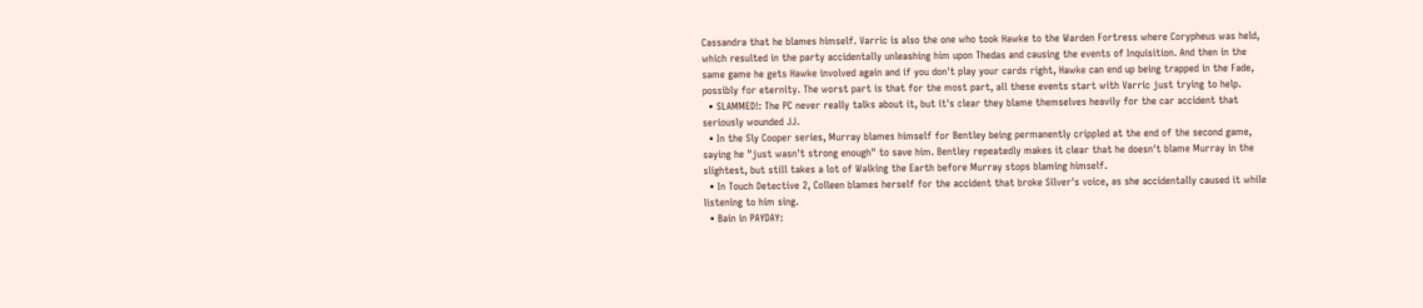Cassandra that he blames himself. Varric is also the one who took Hawke to the Warden Fortress where Corypheus was held, which resulted in the party accidentally unleashing him upon Thedas and causing the events of Inquisition. And then in the same game he gets Hawke involved again and if you don't play your cards right, Hawke can end up being trapped in the Fade, possibly for eternity. The worst part is that for the most part, all these events start with Varric just trying to help.
  • SLAMMED!: The PC never really talks about it, but it's clear they blame themselves heavily for the car accident that seriously wounded JJ.
  • In the Sly Cooper series, Murray blames himself for Bentley being permanently crippled at the end of the second game, saying he "just wasn't strong enough" to save him. Bentley repeatedly makes it clear that he doesn't blame Murray in the slightest, but still takes a lot of Walking the Earth before Murray stops blaming himself.
  • In Touch Detective 2, Colleen blames herself for the accident that broke Silver's voice, as she accidentally caused it while listening to him sing.
  • Bain in PAYDAY: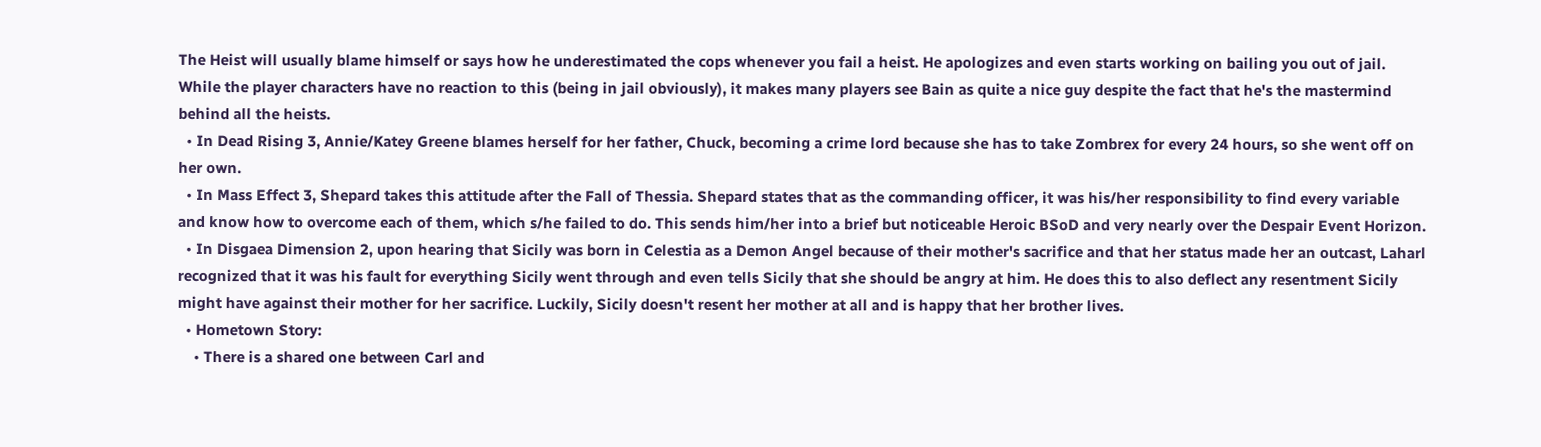The Heist will usually blame himself or says how he underestimated the cops whenever you fail a heist. He apologizes and even starts working on bailing you out of jail. While the player characters have no reaction to this (being in jail obviously), it makes many players see Bain as quite a nice guy despite the fact that he's the mastermind behind all the heists.
  • In Dead Rising 3, Annie/Katey Greene blames herself for her father, Chuck, becoming a crime lord because she has to take Zombrex for every 24 hours, so she went off on her own.
  • In Mass Effect 3, Shepard takes this attitude after the Fall of Thessia. Shepard states that as the commanding officer, it was his/her responsibility to find every variable and know how to overcome each of them, which s/he failed to do. This sends him/her into a brief but noticeable Heroic BSoD and very nearly over the Despair Event Horizon.
  • In Disgaea Dimension 2, upon hearing that Sicily was born in Celestia as a Demon Angel because of their mother's sacrifice and that her status made her an outcast, Laharl recognized that it was his fault for everything Sicily went through and even tells Sicily that she should be angry at him. He does this to also deflect any resentment Sicily might have against their mother for her sacrifice. Luckily, Sicily doesn't resent her mother at all and is happy that her brother lives.
  • Hometown Story:
    • There is a shared one between Carl and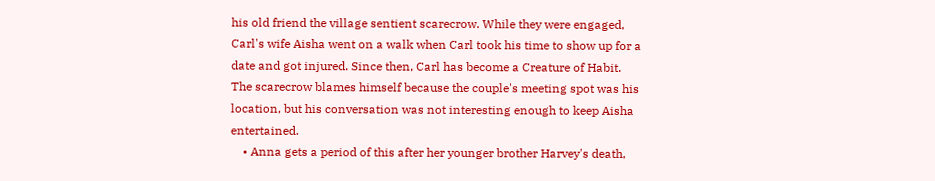his old friend the village sentient scarecrow. While they were engaged, Carl's wife Aisha went on a walk when Carl took his time to show up for a date and got injured. Since then, Carl has become a Creature of Habit. The scarecrow blames himself because the couple's meeting spot was his location, but his conversation was not interesting enough to keep Aisha entertained.
    • Anna gets a period of this after her younger brother Harvey's death,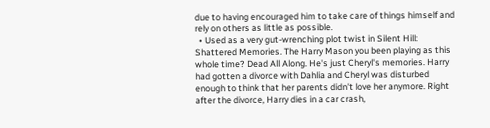due to having encouraged him to take care of things himself and rely on others as little as possible.
  • Used as a very gut-wrenching plot twist in Silent Hill: Shattered Memories. The Harry Mason you been playing as this whole time? Dead All Along. He's just Cheryl's memories. Harry had gotten a divorce with Dahlia and Cheryl was disturbed enough to think that her parents didn't love her anymore. Right after the divorce, Harry dies in a car crash,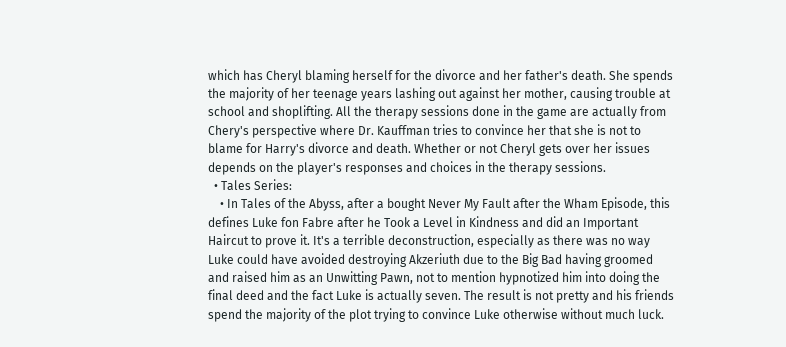which has Cheryl blaming herself for the divorce and her father's death. She spends the majority of her teenage years lashing out against her mother, causing trouble at school and shoplifting. All the therapy sessions done in the game are actually from Chery's perspective where Dr. Kauffman tries to convince her that she is not to blame for Harry's divorce and death. Whether or not Cheryl gets over her issues depends on the player's responses and choices in the therapy sessions.
  • Tales Series:
    • In Tales of the Abyss, after a bought Never My Fault after the Wham Episode, this defines Luke fon Fabre after he Took a Level in Kindness and did an Important Haircut to prove it. It's a terrible deconstruction, especially as there was no way Luke could have avoided destroying Akzeriuth due to the Big Bad having groomed and raised him as an Unwitting Pawn, not to mention hypnotized him into doing the final deed and the fact Luke is actually seven. The result is not pretty and his friends spend the majority of the plot trying to convince Luke otherwise without much luck.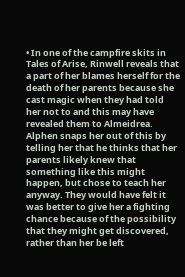• In one of the campfire skits in Tales of Arise, Rinwell reveals that a part of her blames herself for the death of her parents because she cast magic when they had told her not to and this may have revealed them to Almeidrea. Alphen snaps her out of this by telling her that he thinks that her parents likely knew that something like this might happen, but chose to teach her anyway. They would have felt it was better to give her a fighting chance because of the possibility that they might get discovered, rather than her be left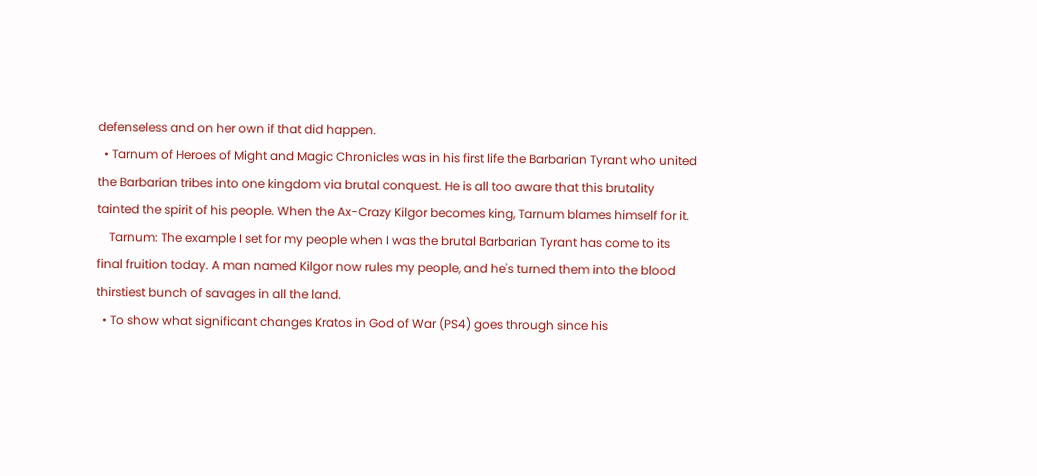defenseless and on her own if that did happen.
  • Tarnum of Heroes of Might and Magic Chronicles was in his first life the Barbarian Tyrant who united the Barbarian tribes into one kingdom via brutal conquest. He is all too aware that this brutality tainted the spirit of his people. When the Ax-Crazy Kilgor becomes king, Tarnum blames himself for it.
    Tarnum: The example I set for my people when I was the brutal Barbarian Tyrant has come to its final fruition today. A man named Kilgor now rules my people, and he's turned them into the blood thirstiest bunch of savages in all the land.
  • To show what significant changes Kratos in God of War (PS4) goes through since his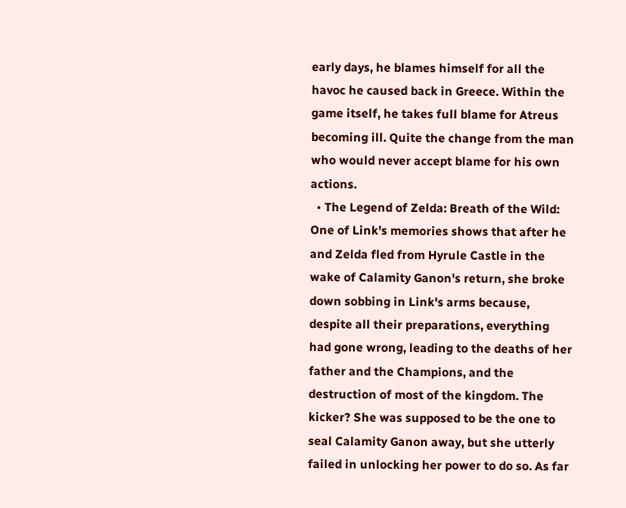early days, he blames himself for all the havoc he caused back in Greece. Within the game itself, he takes full blame for Atreus becoming ill. Quite the change from the man who would never accept blame for his own actions.
  • The Legend of Zelda: Breath of the Wild: One of Link's memories shows that after he and Zelda fled from Hyrule Castle in the wake of Calamity Ganon's return, she broke down sobbing in Link's arms because, despite all their preparations, everything had gone wrong, leading to the deaths of her father and the Champions, and the destruction of most of the kingdom. The kicker? She was supposed to be the one to seal Calamity Ganon away, but she utterly failed in unlocking her power to do so. As far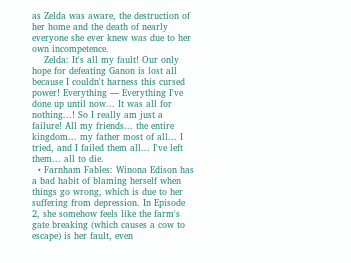as Zelda was aware, the destruction of her home and the death of nearly everyone she ever knew was due to her own incompetence.
    Zelda: It's all my fault! Our only hope for defeating Ganon is lost all because I couldn't harness this cursed power! Everything — Everything I've done up until now... It was all for nothing...! So I really am just a failure! All my friends... the entire kingdom... my father most of all... I tried, and I failed them all... I've left them... all to die.
  • Farnham Fables: Winona Edison has a bad habit of blaming herself when things go wrong, which is due to her suffering from depression. In Episode 2, she somehow feels like the farm's gate breaking (which causes a cow to escape) is her fault, even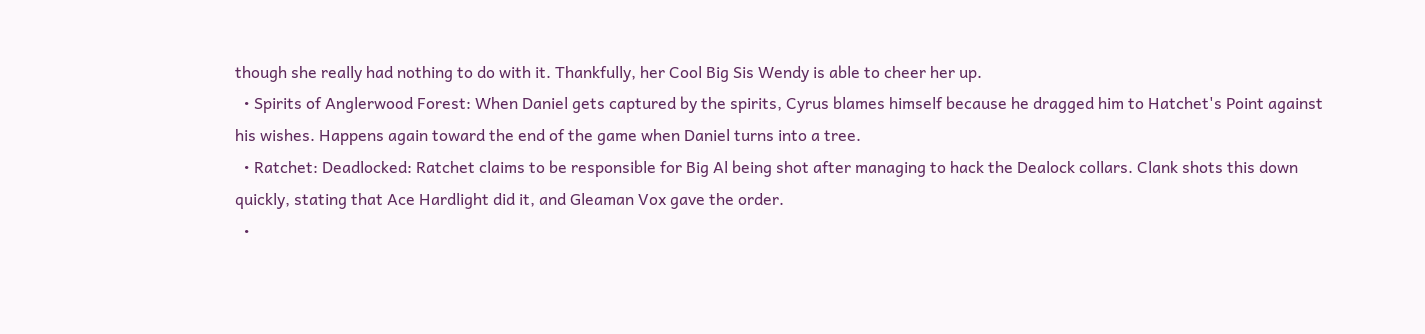though she really had nothing to do with it. Thankfully, her Cool Big Sis Wendy is able to cheer her up.
  • Spirits of Anglerwood Forest: When Daniel gets captured by the spirits, Cyrus blames himself because he dragged him to Hatchet's Point against his wishes. Happens again toward the end of the game when Daniel turns into a tree.
  • Ratchet: Deadlocked: Ratchet claims to be responsible for Big Al being shot after managing to hack the Dealock collars. Clank shots this down quickly, stating that Ace Hardlight did it, and Gleaman Vox gave the order.
  •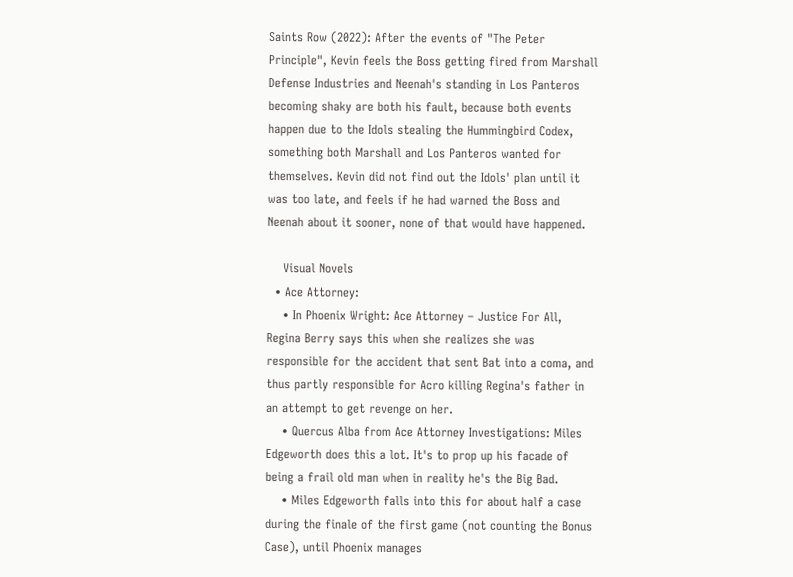Saints Row (2022): After the events of "The Peter Principle", Kevin feels the Boss getting fired from Marshall Defense Industries and Neenah's standing in Los Panteros becoming shaky are both his fault, because both events happen due to the Idols stealing the Hummingbird Codex, something both Marshall and Los Panteros wanted for themselves. Kevin did not find out the Idols' plan until it was too late, and feels if he had warned the Boss and Neenah about it sooner, none of that would have happened.

    Visual Novels
  • Ace Attorney:
    • In Phoenix Wright: Ace Attorney – Justice For All, Regina Berry says this when she realizes she was responsible for the accident that sent Bat into a coma, and thus partly responsible for Acro killing Regina's father in an attempt to get revenge on her.
    • Quercus Alba from Ace Attorney Investigations: Miles Edgeworth does this a lot. It's to prop up his facade of being a frail old man when in reality he's the Big Bad.
    • Miles Edgeworth falls into this for about half a case during the finale of the first game (not counting the Bonus Case), until Phoenix manages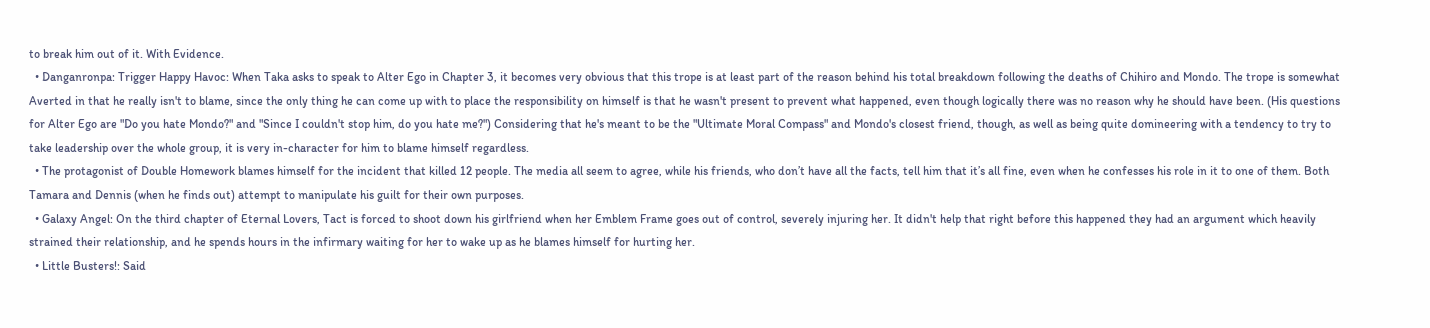to break him out of it. With Evidence.
  • Danganronpa: Trigger Happy Havoc: When Taka asks to speak to Alter Ego in Chapter 3, it becomes very obvious that this trope is at least part of the reason behind his total breakdown following the deaths of Chihiro and Mondo. The trope is somewhat Averted in that he really isn't to blame, since the only thing he can come up with to place the responsibility on himself is that he wasn't present to prevent what happened, even though logically there was no reason why he should have been. (His questions for Alter Ego are "Do you hate Mondo?" and "Since I couldn't stop him, do you hate me?") Considering that he's meant to be the "Ultimate Moral Compass" and Mondo's closest friend, though, as well as being quite domineering with a tendency to try to take leadership over the whole group, it is very in-character for him to blame himself regardless.
  • The protagonist of Double Homework blames himself for the incident that killed 12 people. The media all seem to agree, while his friends, who don’t have all the facts, tell him that it’s all fine, even when he confesses his role in it to one of them. Both Tamara and Dennis (when he finds out) attempt to manipulate his guilt for their own purposes.
  • Galaxy Angel: On the third chapter of Eternal Lovers, Tact is forced to shoot down his girlfriend when her Emblem Frame goes out of control, severely injuring her. It didn't help that right before this happened they had an argument which heavily strained their relationship, and he spends hours in the infirmary waiting for her to wake up as he blames himself for hurting her.
  • Little Busters!: Said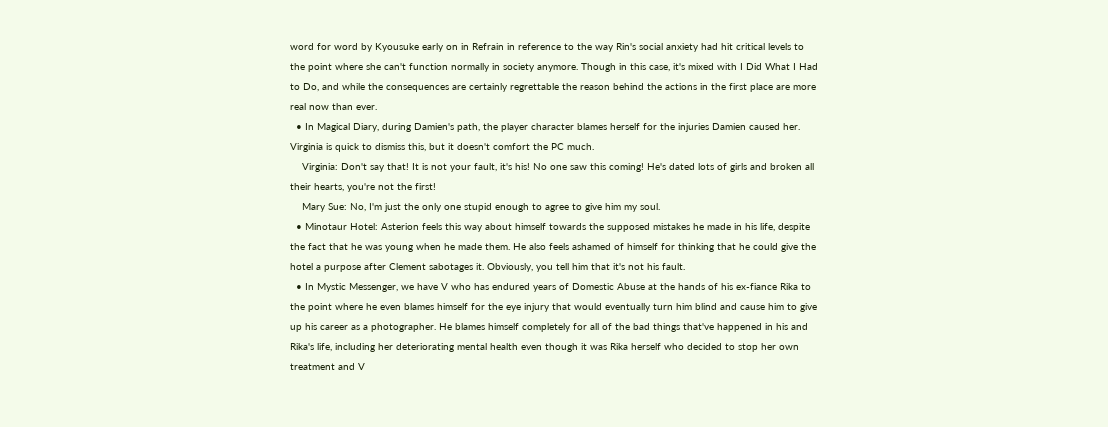word for word by Kyousuke early on in Refrain in reference to the way Rin's social anxiety had hit critical levels to the point where she can't function normally in society anymore. Though in this case, it's mixed with I Did What I Had to Do, and while the consequences are certainly regrettable the reason behind the actions in the first place are more real now than ever.
  • In Magical Diary, during Damien's path, the player character blames herself for the injuries Damien caused her. Virginia is quick to dismiss this, but it doesn't comfort the PC much.
    Virginia: Don't say that! It is not your fault, it's his! No one saw this coming! He's dated lots of girls and broken all their hearts, you're not the first!
    Mary Sue: No, I'm just the only one stupid enough to agree to give him my soul.
  • Minotaur Hotel: Asterion feels this way about himself towards the supposed mistakes he made in his life, despite the fact that he was young when he made them. He also feels ashamed of himself for thinking that he could give the hotel a purpose after Clement sabotages it. Obviously, you tell him that it's not his fault.
  • In Mystic Messenger, we have V who has endured years of Domestic Abuse at the hands of his ex-fiance Rika to the point where he even blames himself for the eye injury that would eventually turn him blind and cause him to give up his career as a photographer. He blames himself completely for all of the bad things that've happened in his and Rika's life, including her deteriorating mental health even though it was Rika herself who decided to stop her own treatment and V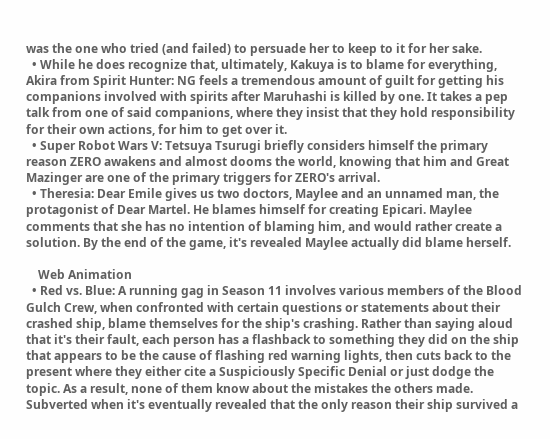was the one who tried (and failed) to persuade her to keep to it for her sake.
  • While he does recognize that, ultimately, Kakuya is to blame for everything, Akira from Spirit Hunter: NG feels a tremendous amount of guilt for getting his companions involved with spirits after Maruhashi is killed by one. It takes a pep talk from one of said companions, where they insist that they hold responsibility for their own actions, for him to get over it.
  • Super Robot Wars V: Tetsuya Tsurugi briefly considers himself the primary reason ZERO awakens and almost dooms the world, knowing that him and Great Mazinger are one of the primary triggers for ZERO's arrival.
  • Theresia: Dear Emile gives us two doctors, Maylee and an unnamed man, the protagonist of Dear Martel. He blames himself for creating Epicari. Maylee comments that she has no intention of blaming him, and would rather create a solution. By the end of the game, it's revealed Maylee actually did blame herself.

    Web Animation
  • Red vs. Blue: A running gag in Season 11 involves various members of the Blood Gulch Crew, when confronted with certain questions or statements about their crashed ship, blame themselves for the ship's crashing. Rather than saying aloud that it's their fault, each person has a flashback to something they did on the ship that appears to be the cause of flashing red warning lights, then cuts back to the present where they either cite a Suspiciously Specific Denial or just dodge the topic. As a result, none of them know about the mistakes the others made. Subverted when it's eventually revealed that the only reason their ship survived a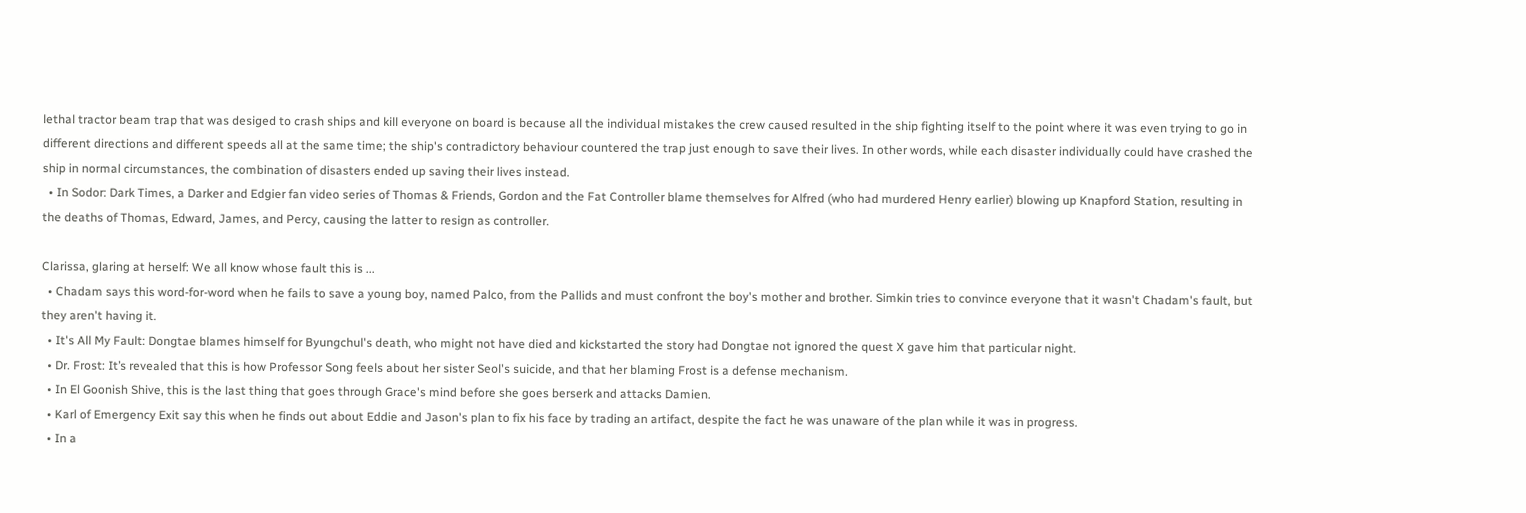lethal tractor beam trap that was desiged to crash ships and kill everyone on board is because all the individual mistakes the crew caused resulted in the ship fighting itself to the point where it was even trying to go in different directions and different speeds all at the same time; the ship's contradictory behaviour countered the trap just enough to save their lives. In other words, while each disaster individually could have crashed the ship in normal circumstances, the combination of disasters ended up saving their lives instead.
  • In Sodor: Dark Times, a Darker and Edgier fan video series of Thomas & Friends, Gordon and the Fat Controller blame themselves for Alfred (who had murdered Henry earlier) blowing up Knapford Station, resulting in the deaths of Thomas, Edward, James, and Percy, causing the latter to resign as controller.

Clarissa, glaring at herself: We all know whose fault this is ...
  • Chadam says this word-for-word when he fails to save a young boy, named Palco, from the Pallids and must confront the boy's mother and brother. Simkin tries to convince everyone that it wasn't Chadam's fault, but they aren't having it.
  • It's All My Fault: Dongtae blames himself for Byungchul's death, who might not have died and kickstarted the story had Dongtae not ignored the quest X gave him that particular night.
  • Dr. Frost: It’s revealed that this is how Professor Song feels about her sister Seol's suicide, and that her blaming Frost is a defense mechanism.
  • In El Goonish Shive, this is the last thing that goes through Grace's mind before she goes berserk and attacks Damien.
  • Karl of Emergency Exit say this when he finds out about Eddie and Jason's plan to fix his face by trading an artifact, despite the fact he was unaware of the plan while it was in progress.
  • In a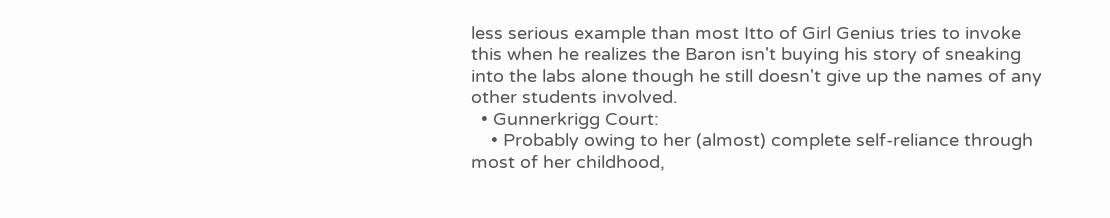less serious example than most Itto of Girl Genius tries to invoke this when he realizes the Baron isn't buying his story of sneaking into the labs alone though he still doesn't give up the names of any other students involved.
  • Gunnerkrigg Court:
    • Probably owing to her (almost) complete self-reliance through most of her childhood,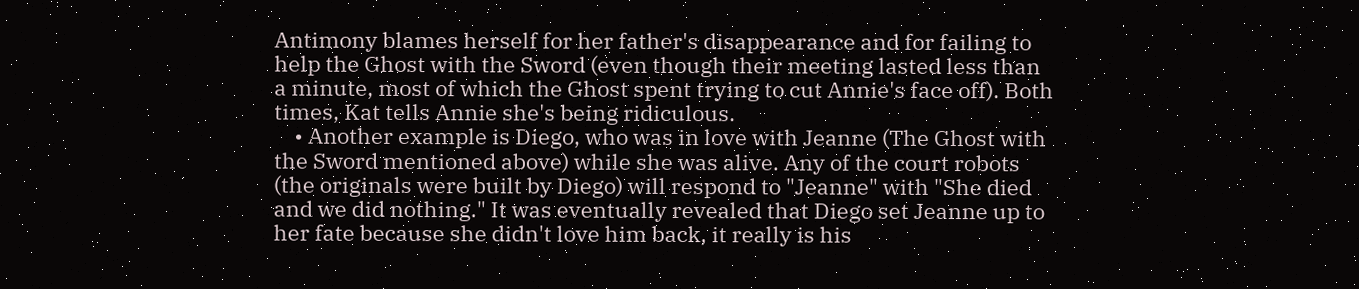Antimony blames herself for her father's disappearance and for failing to help the Ghost with the Sword (even though their meeting lasted less than a minute, most of which the Ghost spent trying to cut Annie's face off). Both times, Kat tells Annie she's being ridiculous.
    • Another example is Diego, who was in love with Jeanne (The Ghost with the Sword mentioned above) while she was alive. Any of the court robots (the originals were built by Diego) will respond to "Jeanne" with "She died and we did nothing." It was eventually revealed that Diego set Jeanne up to her fate because she didn't love him back, it really is his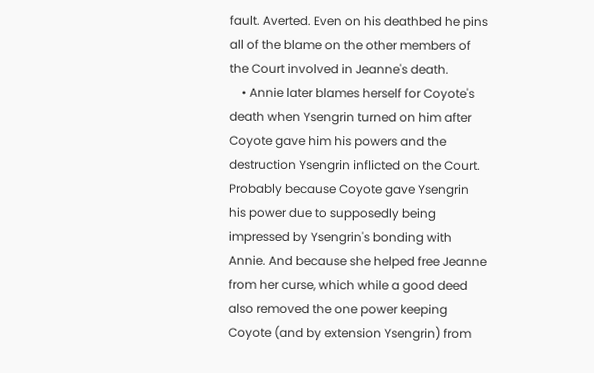fault. Averted. Even on his deathbed he pins all of the blame on the other members of the Court involved in Jeanne's death.
    • Annie later blames herself for Coyote's death when Ysengrin turned on him after Coyote gave him his powers and the destruction Ysengrin inflicted on the Court. Probably because Coyote gave Ysengrin his power due to supposedly being impressed by Ysengrin's bonding with Annie. And because she helped free Jeanne from her curse, which while a good deed also removed the one power keeping Coyote (and by extension Ysengrin) from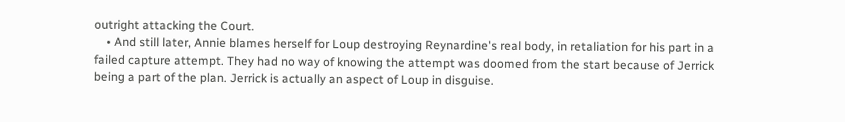outright attacking the Court.
    • And still later, Annie blames herself for Loup destroying Reynardine's real body, in retaliation for his part in a failed capture attempt. They had no way of knowing the attempt was doomed from the start because of Jerrick being a part of the plan. Jerrick is actually an aspect of Loup in disguise.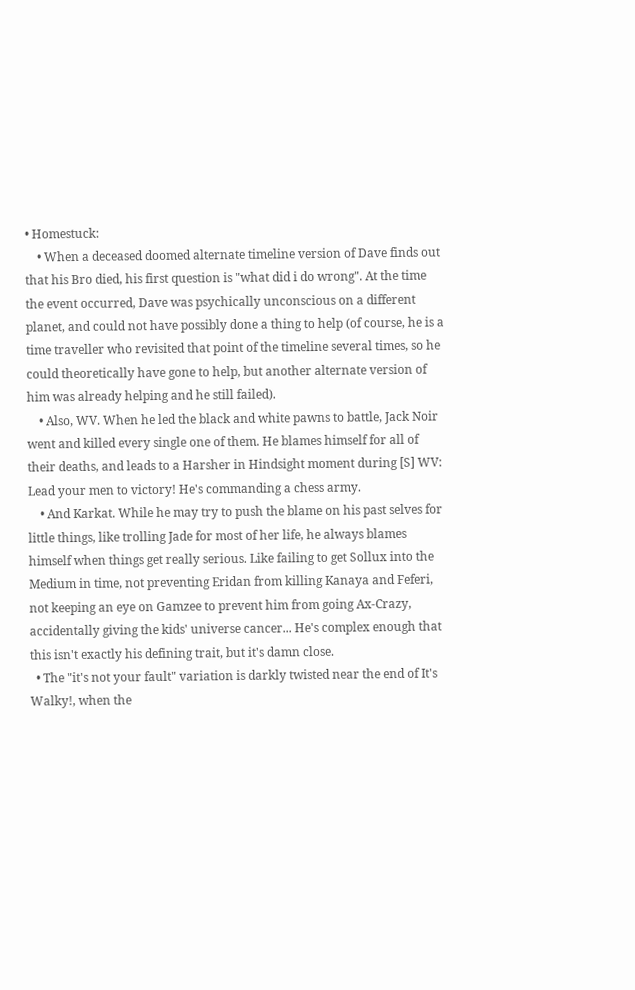• Homestuck:
    • When a deceased doomed alternate timeline version of Dave finds out that his Bro died, his first question is "what did i do wrong". At the time the event occurred, Dave was psychically unconscious on a different planet, and could not have possibly done a thing to help (of course, he is a time traveller who revisited that point of the timeline several times, so he could theoretically have gone to help, but another alternate version of him was already helping and he still failed).
    • Also, WV. When he led the black and white pawns to battle, Jack Noir went and killed every single one of them. He blames himself for all of their deaths, and leads to a Harsher in Hindsight moment during [S] WV: Lead your men to victory! He's commanding a chess army.
    • And Karkat. While he may try to push the blame on his past selves for little things, like trolling Jade for most of her life, he always blames himself when things get really serious. Like failing to get Sollux into the Medium in time, not preventing Eridan from killing Kanaya and Feferi, not keeping an eye on Gamzee to prevent him from going Ax-Crazy, accidentally giving the kids' universe cancer... He's complex enough that this isn't exactly his defining trait, but it's damn close.
  • The "it's not your fault" variation is darkly twisted near the end of It's Walky!, when the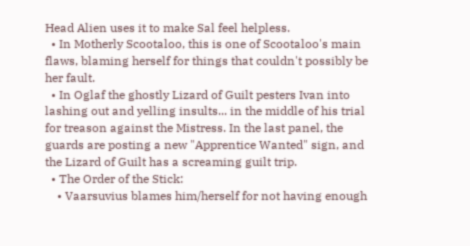Head Alien uses it to make Sal feel helpless.
  • In Motherly Scootaloo, this is one of Scootaloo's main flaws, blaming herself for things that couldn't possibly be her fault.
  • In Oglaf the ghostly Lizard of Guilt pesters Ivan into lashing out and yelling insults... in the middle of his trial for treason against the Mistress. In the last panel, the guards are posting a new "Apprentice Wanted" sign, and the Lizard of Guilt has a screaming guilt trip.
  • The Order of the Stick:
    • Vaarsuvius blames him/herself for not having enough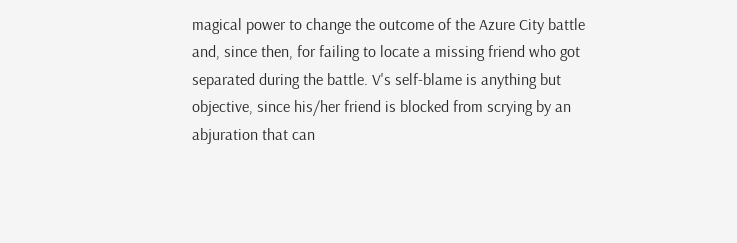magical power to change the outcome of the Azure City battle and, since then, for failing to locate a missing friend who got separated during the battle. V's self-blame is anything but objective, since his/her friend is blocked from scrying by an abjuration that can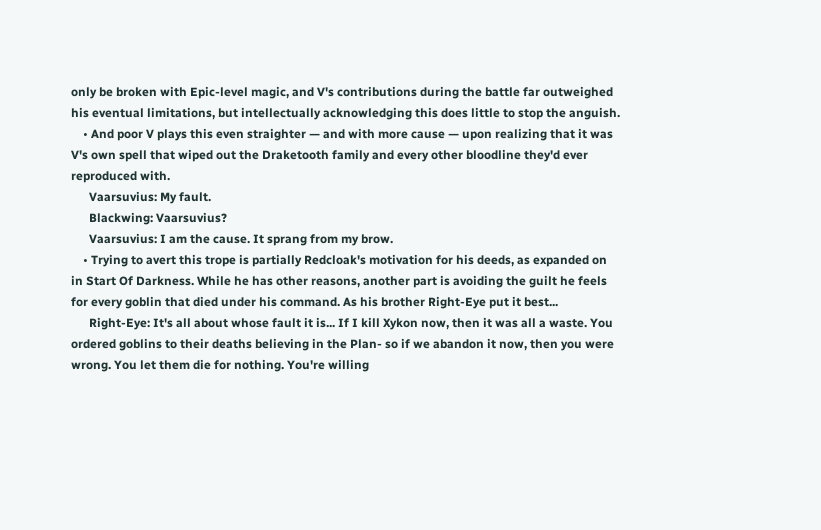only be broken with Epic-level magic, and V's contributions during the battle far outweighed his eventual limitations, but intellectually acknowledging this does little to stop the anguish.
    • And poor V plays this even straighter — and with more cause — upon realizing that it was V's own spell that wiped out the Draketooth family and every other bloodline they'd ever reproduced with.
      Vaarsuvius: My fault.
      Blackwing: Vaarsuvius?
      Vaarsuvius: I am the cause. It sprang from my brow.
    • Trying to avert this trope is partially Redcloak's motivation for his deeds, as expanded on in Start Of Darkness. While he has other reasons, another part is avoiding the guilt he feels for every goblin that died under his command. As his brother Right-Eye put it best...
      Right-Eye: It's all about whose fault it is... If I kill Xykon now, then it was all a waste. You ordered goblins to their deaths believing in the Plan- so if we abandon it now, then you were wrong. You let them die for nothing. You're willing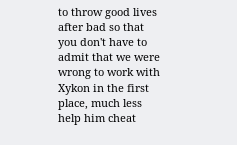to throw good lives after bad so that you don't have to admit that we were wrong to work with Xykon in the first place, much less help him cheat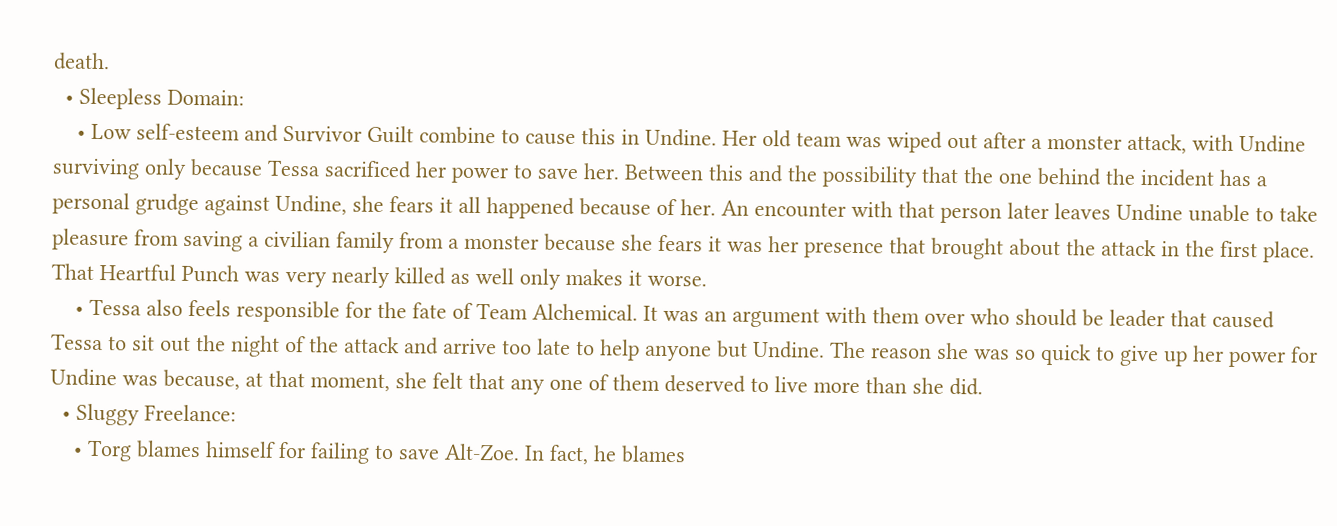death.
  • Sleepless Domain:
    • Low self-esteem and Survivor Guilt combine to cause this in Undine. Her old team was wiped out after a monster attack, with Undine surviving only because Tessa sacrificed her power to save her. Between this and the possibility that the one behind the incident has a personal grudge against Undine, she fears it all happened because of her. An encounter with that person later leaves Undine unable to take pleasure from saving a civilian family from a monster because she fears it was her presence that brought about the attack in the first place. That Heartful Punch was very nearly killed as well only makes it worse.
    • Tessa also feels responsible for the fate of Team Alchemical. It was an argument with them over who should be leader that caused Tessa to sit out the night of the attack and arrive too late to help anyone but Undine. The reason she was so quick to give up her power for Undine was because, at that moment, she felt that any one of them deserved to live more than she did.
  • Sluggy Freelance:
    • Torg blames himself for failing to save Alt-Zoe. In fact, he blames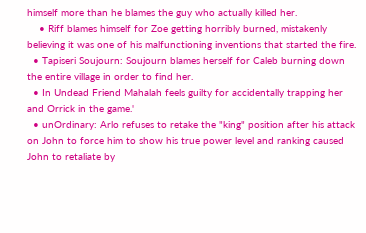himself more than he blames the guy who actually killed her.
    • Riff blames himself for Zoe getting horribly burned, mistakenly believing it was one of his malfunctioning inventions that started the fire.
  • Tapiseri Soujourn: Soujourn blames herself for Caleb burning down the entire village in order to find her.
  • In Undead Friend Mahalah feels guilty for accidentally trapping her and Orrick in the game.'
  • unOrdinary: Arlo refuses to retake the "king" position after his attack on John to force him to show his true power level and ranking caused John to retaliate by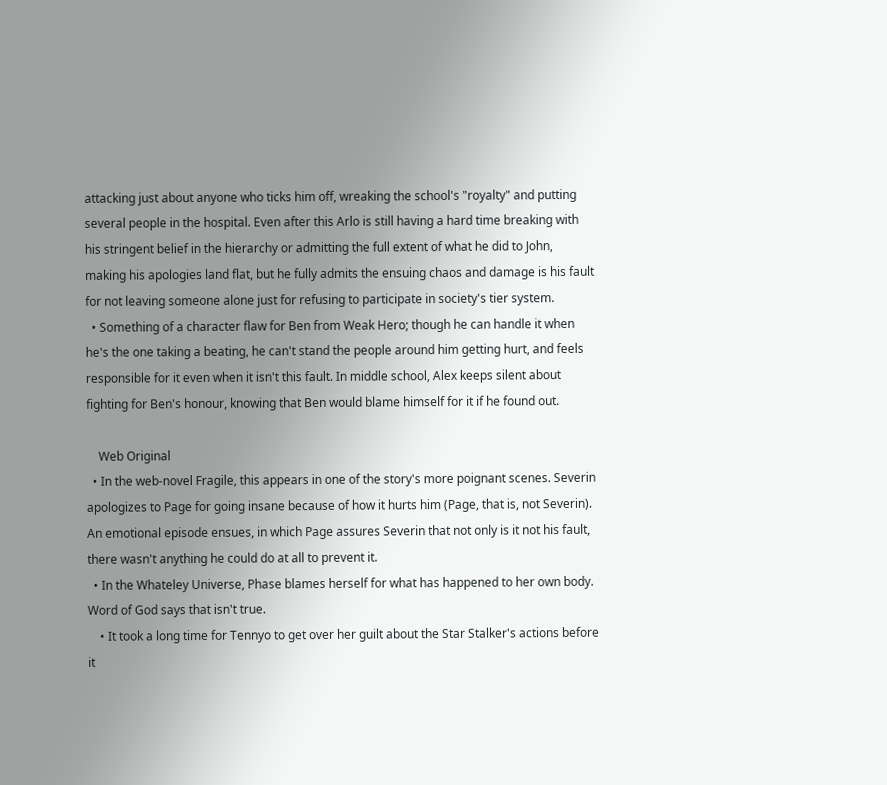attacking just about anyone who ticks him off, wreaking the school's "royalty" and putting several people in the hospital. Even after this Arlo is still having a hard time breaking with his stringent belief in the hierarchy or admitting the full extent of what he did to John, making his apologies land flat, but he fully admits the ensuing chaos and damage is his fault for not leaving someone alone just for refusing to participate in society's tier system.
  • Something of a character flaw for Ben from Weak Hero; though he can handle it when he's the one taking a beating, he can't stand the people around him getting hurt, and feels responsible for it even when it isn't this fault. In middle school, Alex keeps silent about fighting for Ben's honour, knowing that Ben would blame himself for it if he found out.

    Web Original
  • In the web-novel Fragile, this appears in one of the story's more poignant scenes. Severin apologizes to Page for going insane because of how it hurts him (Page, that is, not Severin). An emotional episode ensues, in which Page assures Severin that not only is it not his fault, there wasn't anything he could do at all to prevent it.
  • In the Whateley Universe, Phase blames herself for what has happened to her own body. Word of God says that isn't true.
    • It took a long time for Tennyo to get over her guilt about the Star Stalker's actions before it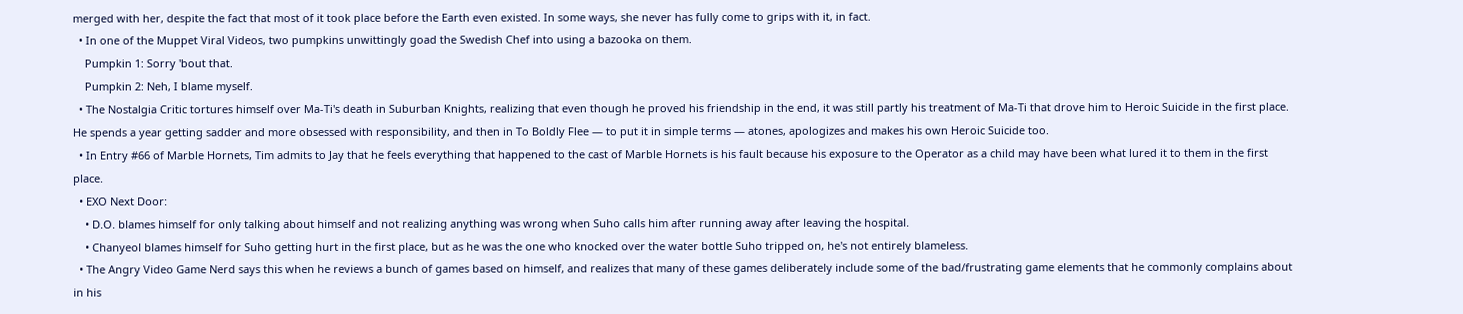merged with her, despite the fact that most of it took place before the Earth even existed. In some ways, she never has fully come to grips with it, in fact.
  • In one of the Muppet Viral Videos, two pumpkins unwittingly goad the Swedish Chef into using a bazooka on them.
    Pumpkin 1: Sorry 'bout that.
    Pumpkin 2: Neh, I blame myself.
  • The Nostalgia Critic tortures himself over Ma-Ti's death in Suburban Knights, realizing that even though he proved his friendship in the end, it was still partly his treatment of Ma-Ti that drove him to Heroic Suicide in the first place. He spends a year getting sadder and more obsessed with responsibility, and then in To Boldly Flee — to put it in simple terms — atones, apologizes and makes his own Heroic Suicide too.
  • In Entry #66 of Marble Hornets, Tim admits to Jay that he feels everything that happened to the cast of Marble Hornets is his fault because his exposure to the Operator as a child may have been what lured it to them in the first place.
  • EXO Next Door:
    • D.O. blames himself for only talking about himself and not realizing anything was wrong when Suho calls him after running away after leaving the hospital.
    • Chanyeol blames himself for Suho getting hurt in the first place, but as he was the one who knocked over the water bottle Suho tripped on, he's not entirely blameless.
  • The Angry Video Game Nerd says this when he reviews a bunch of games based on himself, and realizes that many of these games deliberately include some of the bad/frustrating game elements that he commonly complains about in his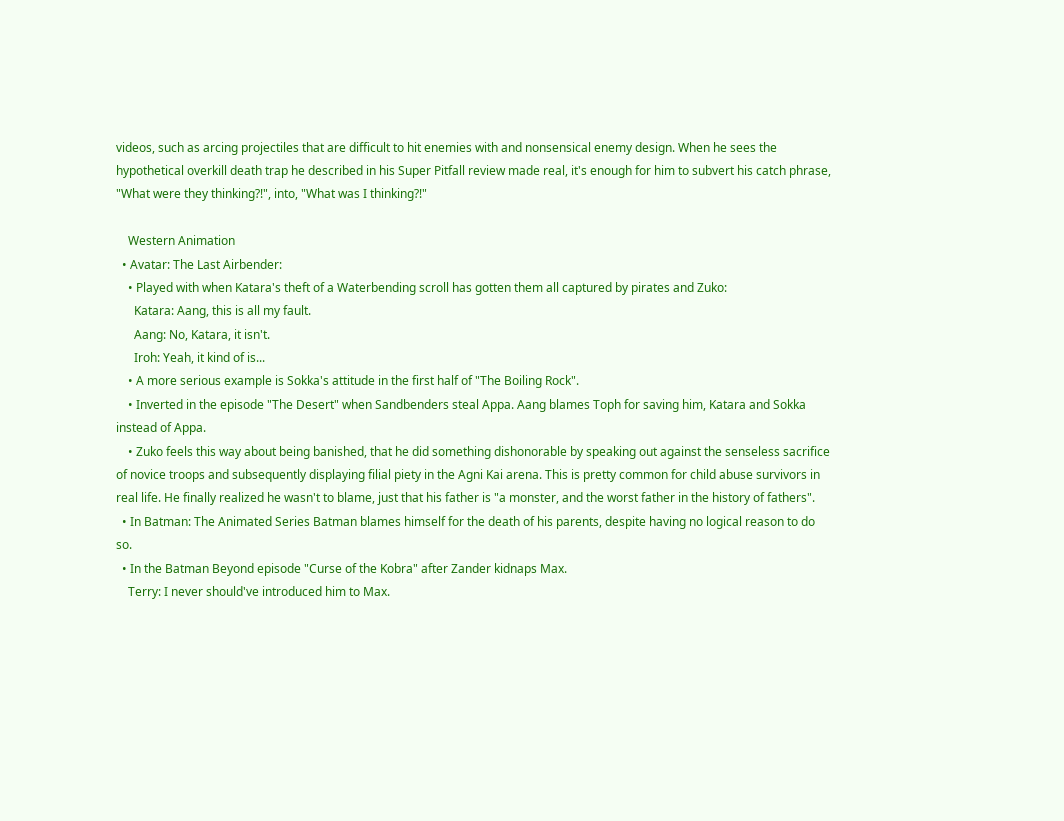videos, such as arcing projectiles that are difficult to hit enemies with and nonsensical enemy design. When he sees the hypothetical overkill death trap he described in his Super Pitfall review made real, it's enough for him to subvert his catch phrase, "What were they thinking?!", into, "What was I thinking?!"

    Western Animation
  • Avatar: The Last Airbender:
    • Played with when Katara's theft of a Waterbending scroll has gotten them all captured by pirates and Zuko:
      Katara: Aang, this is all my fault.
      Aang: No, Katara, it isn't.
      Iroh: Yeah, it kind of is...
    • A more serious example is Sokka's attitude in the first half of "The Boiling Rock".
    • Inverted in the episode "The Desert" when Sandbenders steal Appa. Aang blames Toph for saving him, Katara and Sokka instead of Appa.
    • Zuko feels this way about being banished, that he did something dishonorable by speaking out against the senseless sacrifice of novice troops and subsequently displaying filial piety in the Agni Kai arena. This is pretty common for child abuse survivors in real life. He finally realized he wasn't to blame, just that his father is "a monster, and the worst father in the history of fathers".
  • In Batman: The Animated Series Batman blames himself for the death of his parents, despite having no logical reason to do so.
  • In the Batman Beyond episode "Curse of the Kobra" after Zander kidnaps Max.
    Terry: I never should've introduced him to Max.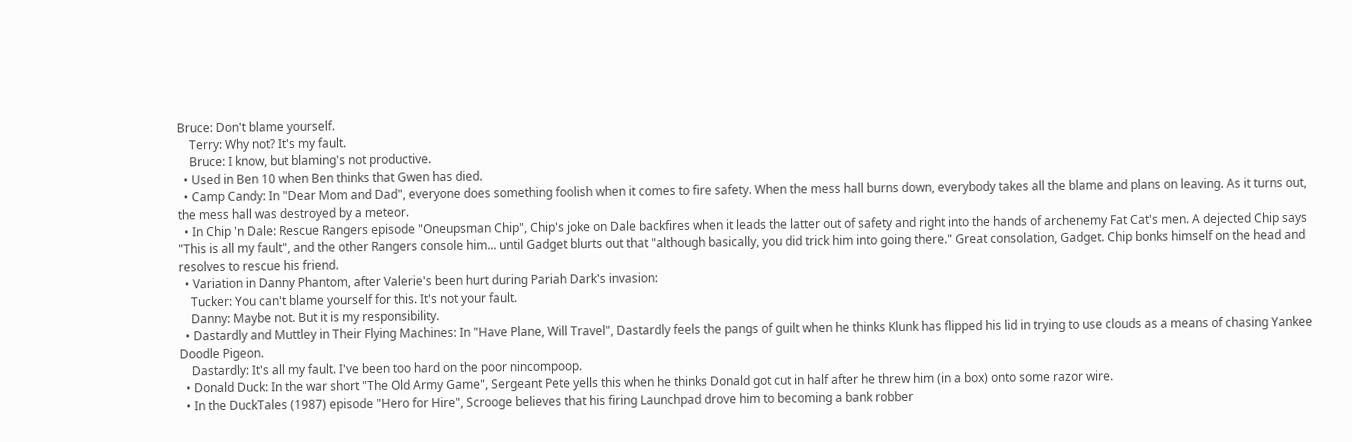Bruce: Don't blame yourself.
    Terry: Why not? It's my fault.
    Bruce: I know, but blaming's not productive.
  • Used in Ben 10 when Ben thinks that Gwen has died.
  • Camp Candy: In "Dear Mom and Dad", everyone does something foolish when it comes to fire safety. When the mess hall burns down, everybody takes all the blame and plans on leaving. As it turns out, the mess hall was destroyed by a meteor.
  • In Chip 'n Dale: Rescue Rangers episode "Oneupsman Chip", Chip's joke on Dale backfires when it leads the latter out of safety and right into the hands of archenemy Fat Cat's men. A dejected Chip says "This is all my fault", and the other Rangers console him... until Gadget blurts out that "although basically, you did trick him into going there." Great consolation, Gadget. Chip bonks himself on the head and resolves to rescue his friend.
  • Variation in Danny Phantom, after Valerie's been hurt during Pariah Dark's invasion:
    Tucker: You can't blame yourself for this. It's not your fault.
    Danny: Maybe not. But it is my responsibility.
  • Dastardly and Muttley in Their Flying Machines: In "Have Plane, Will Travel", Dastardly feels the pangs of guilt when he thinks Klunk has flipped his lid in trying to use clouds as a means of chasing Yankee Doodle Pigeon.
    Dastardly: It's all my fault. I've been too hard on the poor nincompoop.
  • Donald Duck: In the war short "The Old Army Game", Sergeant Pete yells this when he thinks Donald got cut in half after he threw him (in a box) onto some razor wire.
  • In the DuckTales (1987) episode "Hero for Hire", Scrooge believes that his firing Launchpad drove him to becoming a bank robber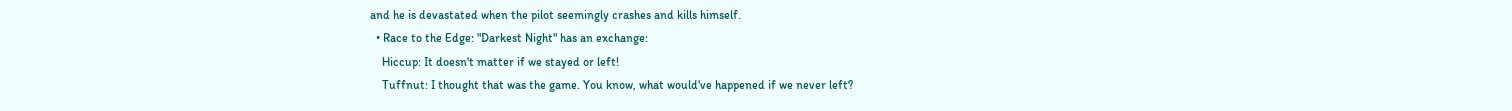and he is devastated when the pilot seemingly crashes and kills himself.
  • Race to the Edge: "Darkest Night" has an exchange:
    Hiccup: It doesn't matter if we stayed or left!
    Tuffnut: I thought that was the game. You know, what would've happened if we never left?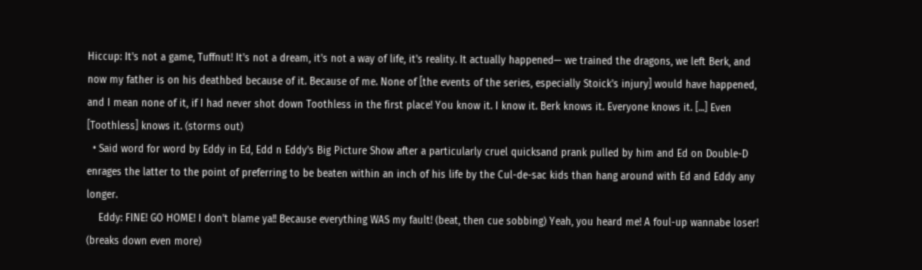Hiccup: It's not a game, Tuffnut! It's not a dream, it's not a way of life, it's reality. It actually happened— we trained the dragons, we left Berk, and now my father is on his deathbed because of it. Because of me. None of [the events of the series, especially Stoick's injury] would have happened, and I mean none of it, if I had never shot down Toothless in the first place! You know it. I know it. Berk knows it. Everyone knows it. [...] Even [Toothless] knows it. (storms out)
  • Said word for word by Eddy in Ed, Edd n Eddy's Big Picture Show after a particularly cruel quicksand prank pulled by him and Ed on Double-D enrages the latter to the point of preferring to be beaten within an inch of his life by the Cul-de-sac kids than hang around with Ed and Eddy any longer.
    Eddy: FINE! GO HOME! I don't blame ya!! Because everything WAS my fault! (beat, then cue sobbing) Yeah, you heard me! A foul-up wannabe loser! (breaks down even more)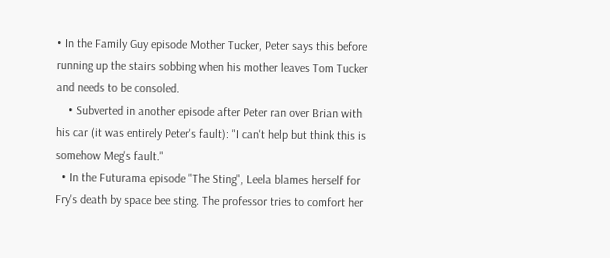• In the Family Guy episode Mother Tucker, Peter says this before running up the stairs sobbing when his mother leaves Tom Tucker and needs to be consoled.
    • Subverted in another episode after Peter ran over Brian with his car (it was entirely Peter's fault): "I can't help but think this is somehow Meg's fault."
  • In the Futurama episode "The Sting", Leela blames herself for Fry's death by space bee sting. The professor tries to comfort her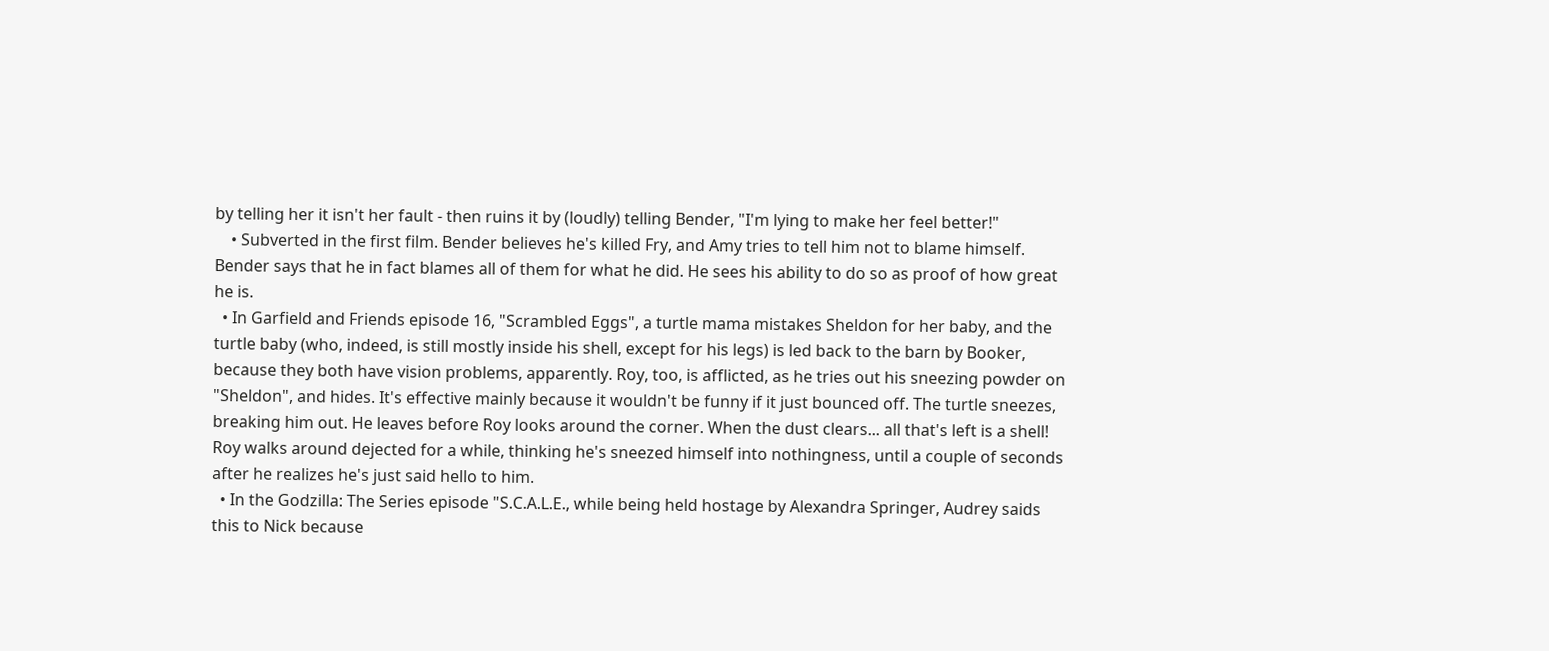by telling her it isn't her fault - then ruins it by (loudly) telling Bender, "I'm lying to make her feel better!"
    • Subverted in the first film. Bender believes he's killed Fry, and Amy tries to tell him not to blame himself. Bender says that he in fact blames all of them for what he did. He sees his ability to do so as proof of how great he is.
  • In Garfield and Friends episode 16, "Scrambled Eggs", a turtle mama mistakes Sheldon for her baby, and the turtle baby (who, indeed, is still mostly inside his shell, except for his legs) is led back to the barn by Booker, because they both have vision problems, apparently. Roy, too, is afflicted, as he tries out his sneezing powder on "Sheldon", and hides. It's effective mainly because it wouldn't be funny if it just bounced off. The turtle sneezes, breaking him out. He leaves before Roy looks around the corner. When the dust clears... all that's left is a shell! Roy walks around dejected for a while, thinking he's sneezed himself into nothingness, until a couple of seconds after he realizes he's just said hello to him.
  • In the Godzilla: The Series episode "S.C.A.L.E., while being held hostage by Alexandra Springer, Audrey saids this to Nick because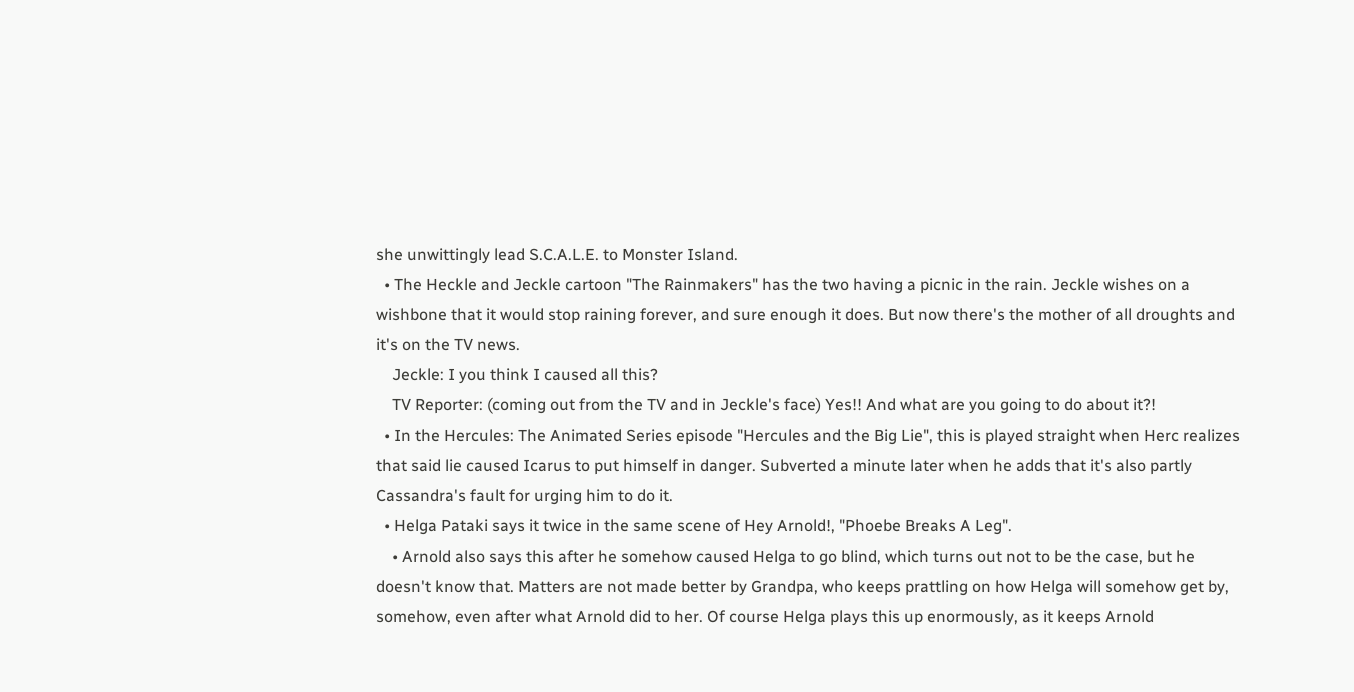she unwittingly lead S.C.A.L.E. to Monster Island.
  • The Heckle and Jeckle cartoon "The Rainmakers" has the two having a picnic in the rain. Jeckle wishes on a wishbone that it would stop raining forever, and sure enough it does. But now there's the mother of all droughts and it's on the TV news.
    Jeckle: I you think I caused all this?
    TV Reporter: (coming out from the TV and in Jeckle's face) Yes!! And what are you going to do about it?!
  • In the Hercules: The Animated Series episode "Hercules and the Big Lie", this is played straight when Herc realizes that said lie caused Icarus to put himself in danger. Subverted a minute later when he adds that it's also partly Cassandra's fault for urging him to do it.
  • Helga Pataki says it twice in the same scene of Hey Arnold!, "Phoebe Breaks A Leg".
    • Arnold also says this after he somehow caused Helga to go blind, which turns out not to be the case, but he doesn't know that. Matters are not made better by Grandpa, who keeps prattling on how Helga will somehow get by, somehow, even after what Arnold did to her. Of course Helga plays this up enormously, as it keeps Arnold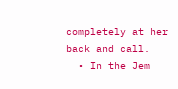completely at her back and call.
  • In the Jem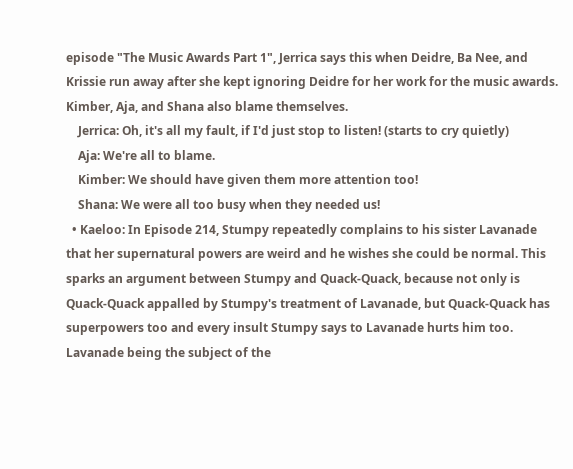episode "The Music Awards Part 1", Jerrica says this when Deidre, Ba Nee, and Krissie run away after she kept ignoring Deidre for her work for the music awards. Kimber, Aja, and Shana also blame themselves.
    Jerrica: Oh, it's all my fault, if I'd just stop to listen! (starts to cry quietly)
    Aja: We're all to blame.
    Kimber: We should have given them more attention too!
    Shana: We were all too busy when they needed us!
  • Kaeloo: In Episode 214, Stumpy repeatedly complains to his sister Lavanade that her supernatural powers are weird and he wishes she could be normal. This sparks an argument between Stumpy and Quack-Quack, because not only is Quack-Quack appalled by Stumpy's treatment of Lavanade, but Quack-Quack has superpowers too and every insult Stumpy says to Lavanade hurts him too. Lavanade being the subject of the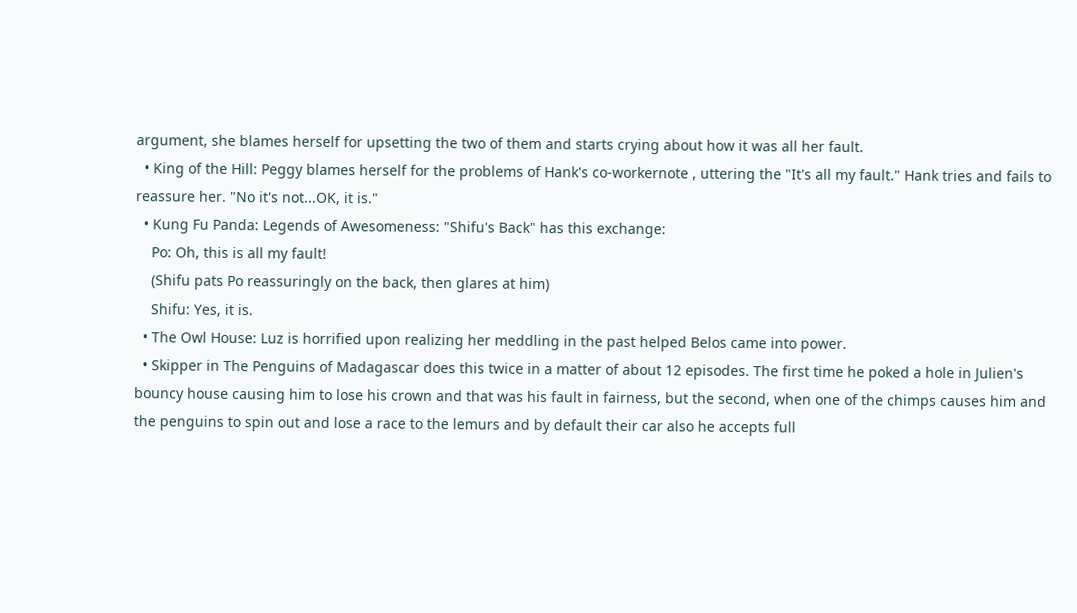argument, she blames herself for upsetting the two of them and starts crying about how it was all her fault.
  • King of the Hill: Peggy blames herself for the problems of Hank's co-workernote , uttering the "It's all my fault." Hank tries and fails to reassure her. "No it's not...OK, it is."
  • Kung Fu Panda: Legends of Awesomeness: "Shifu's Back" has this exchange:
    Po: Oh, this is all my fault!
    (Shifu pats Po reassuringly on the back, then glares at him)
    Shifu: Yes, it is.
  • The Owl House: Luz is horrified upon realizing her meddling in the past helped Belos came into power.
  • Skipper in The Penguins of Madagascar does this twice in a matter of about 12 episodes. The first time he poked a hole in Julien's bouncy house causing him to lose his crown and that was his fault in fairness, but the second, when one of the chimps causes him and the penguins to spin out and lose a race to the lemurs and by default their car also he accepts full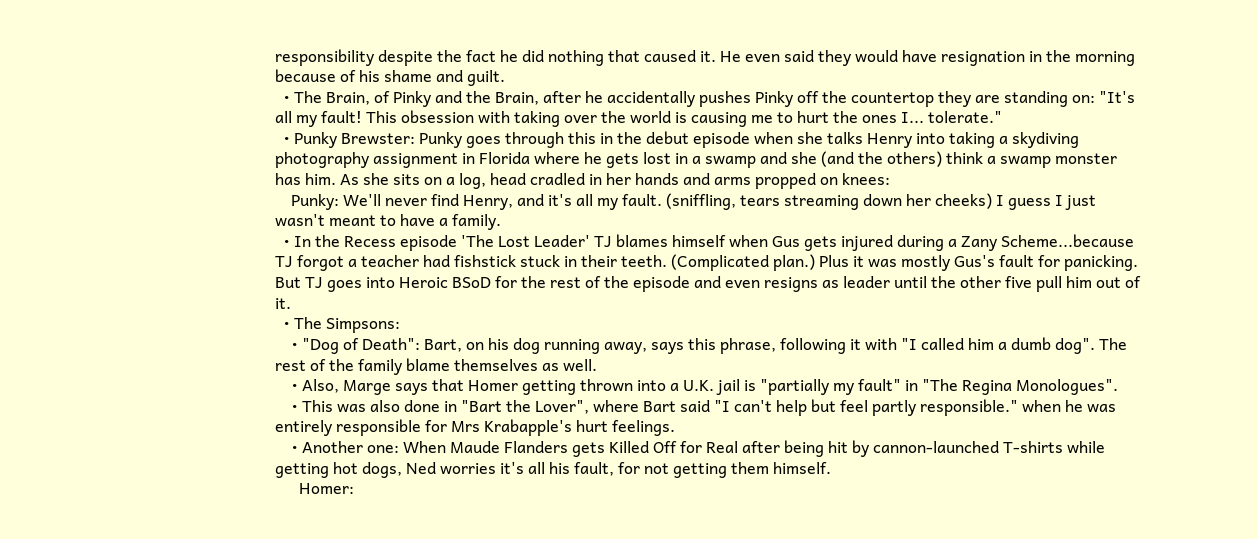responsibility despite the fact he did nothing that caused it. He even said they would have resignation in the morning because of his shame and guilt.
  • The Brain, of Pinky and the Brain, after he accidentally pushes Pinky off the countertop they are standing on: "It's all my fault! This obsession with taking over the world is causing me to hurt the ones I... tolerate."
  • Punky Brewster: Punky goes through this in the debut episode when she talks Henry into taking a skydiving photography assignment in Florida where he gets lost in a swamp and she (and the others) think a swamp monster has him. As she sits on a log, head cradled in her hands and arms propped on knees:
    Punky: We'll never find Henry, and it's all my fault. (sniffling, tears streaming down her cheeks) I guess I just wasn't meant to have a family.
  • In the Recess episode 'The Lost Leader' TJ blames himself when Gus gets injured during a Zany Scheme...because TJ forgot a teacher had fishstick stuck in their teeth. (Complicated plan.) Plus it was mostly Gus's fault for panicking. But TJ goes into Heroic BSoD for the rest of the episode and even resigns as leader until the other five pull him out of it.
  • The Simpsons:
    • "Dog of Death": Bart, on his dog running away, says this phrase, following it with "I called him a dumb dog". The rest of the family blame themselves as well.
    • Also, Marge says that Homer getting thrown into a U.K. jail is "partially my fault" in "The Regina Monologues".
    • This was also done in "Bart the Lover", where Bart said "I can't help but feel partly responsible." when he was entirely responsible for Mrs Krabapple's hurt feelings.
    • Another one: When Maude Flanders gets Killed Off for Real after being hit by cannon-launched T-shirts while getting hot dogs, Ned worries it's all his fault, for not getting them himself.
      Homer: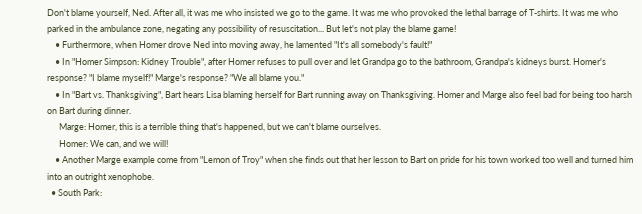Don't blame yourself, Ned. After all, it was me who insisted we go to the game. It was me who provoked the lethal barrage of T-shirts. It was me who parked in the ambulance zone, negating any possibility of resuscitation... But let's not play the blame game!
    • Furthermore, when Homer drove Ned into moving away, he lamented "It's all somebody's fault!"
    • In "Homer Simpson: Kidney Trouble", after Homer refuses to pull over and let Grandpa go to the bathroom, Grandpa's kidneys burst. Homer's response? "I blame myself!" Marge's response? "We all blame you."
    • In "Bart vs. Thanksgiving", Bart hears Lisa blaming herself for Bart running away on Thanksgiving. Homer and Marge also feel bad for being too harsh on Bart during dinner.
      Marge: Homer, this is a terrible thing that's happened, but we can't blame ourselves.
      Homer: We can, and we will!
    • Another Marge example come from "Lemon of Troy" when she finds out that her lesson to Bart on pride for his town worked too well and turned him into an outright xenophobe.
  • South Park: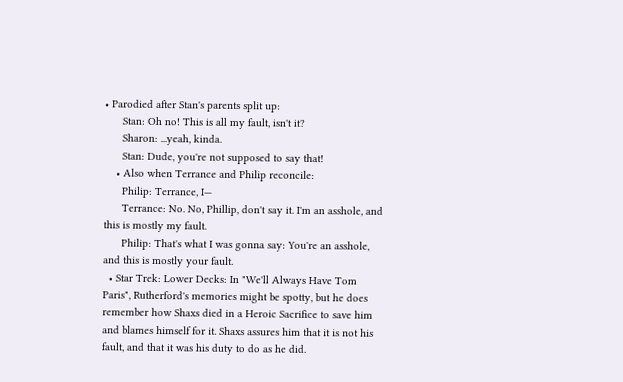• Parodied after Stan's parents split up:
      Stan: Oh no! This is all my fault, isn't it?
      Sharon: ...yeah, kinda.
      Stan: Dude, you're not supposed to say that!
    • Also when Terrance and Philip reconcile:
      Philip: Terrance, I—
      Terrance: No. No, Phillip, don't say it. I'm an asshole, and this is mostly my fault.
      Philip: That's what I was gonna say: You're an asshole, and this is mostly your fault.
  • Star Trek: Lower Decks: In "We'll Always Have Tom Paris", Rutherford's memories might be spotty, but he does remember how Shaxs died in a Heroic Sacrifice to save him and blames himself for it. Shaxs assures him that it is not his fault, and that it was his duty to do as he did.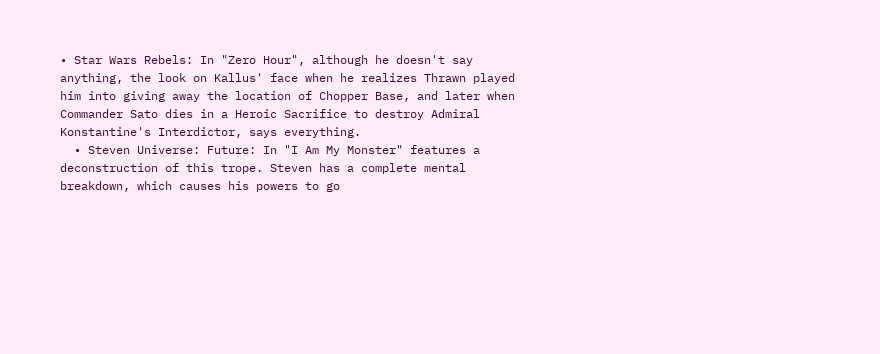• Star Wars Rebels: In "Zero Hour", although he doesn't say anything, the look on Kallus' face when he realizes Thrawn played him into giving away the location of Chopper Base, and later when Commander Sato dies in a Heroic Sacrifice to destroy Admiral Konstantine's Interdictor, says everything.
  • Steven Universe: Future: In "I Am My Monster" features a deconstruction of this trope. Steven has a complete mental breakdown, which causes his powers to go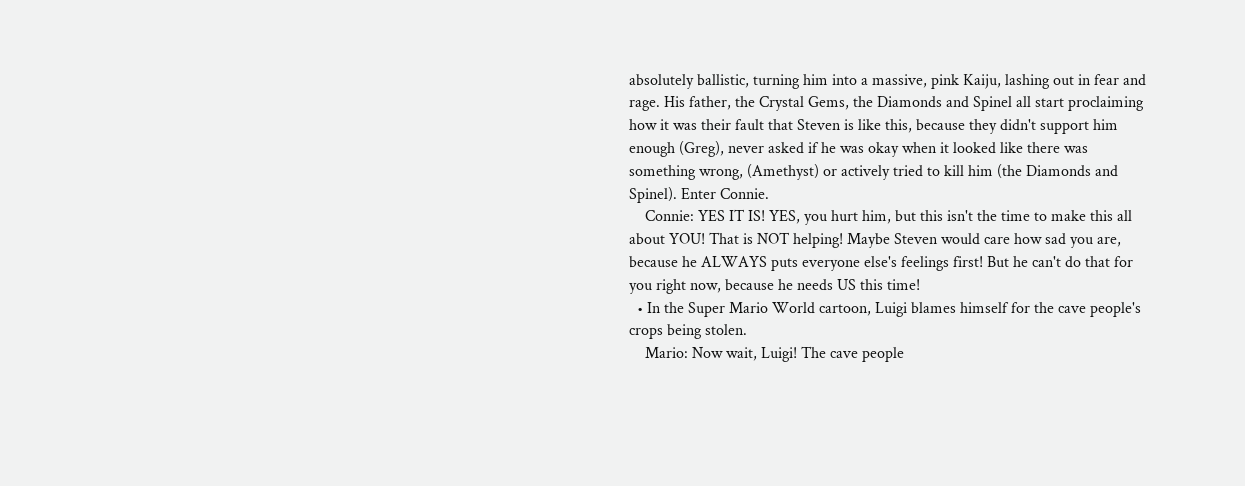absolutely ballistic, turning him into a massive, pink Kaiju, lashing out in fear and rage. His father, the Crystal Gems, the Diamonds and Spinel all start proclaiming how it was their fault that Steven is like this, because they didn't support him enough (Greg), never asked if he was okay when it looked like there was something wrong, (Amethyst) or actively tried to kill him (the Diamonds and Spinel). Enter Connie.
    Connie: YES IT IS! YES, you hurt him, but this isn't the time to make this all about YOU! That is NOT helping! Maybe Steven would care how sad you are, because he ALWAYS puts everyone else's feelings first! But he can't do that for you right now, because he needs US this time!
  • In the Super Mario World cartoon, Luigi blames himself for the cave people's crops being stolen.
    Mario: Now wait, Luigi! The cave people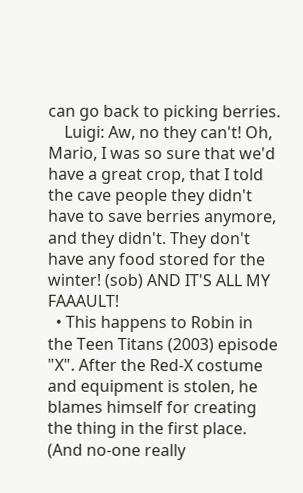can go back to picking berries.
    Luigi: Aw, no they can't! Oh, Mario, I was so sure that we'd have a great crop, that I told the cave people they didn't have to save berries anymore, and they didn't. They don't have any food stored for the winter! (sob) AND IT'S ALL MY FAAAULT!
  • This happens to Robin in the Teen Titans (2003) episode "X". After the Red-X costume and equipment is stolen, he blames himself for creating the thing in the first place. (And no-one really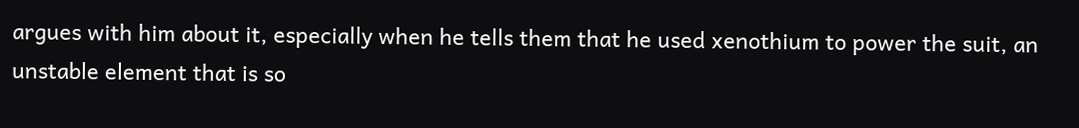argues with him about it, especially when he tells them that he used xenothium to power the suit, an unstable element that is so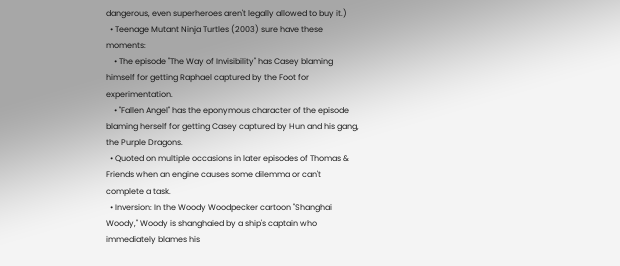dangerous, even superheroes aren't legally allowed to buy it.)
  • Teenage Mutant Ninja Turtles (2003) sure have these moments:
    • The episode "The Way of Invisibility" has Casey blaming himself for getting Raphael captured by the Foot for experimentation.
    • "Fallen Angel" has the eponymous character of the episode blaming herself for getting Casey captured by Hun and his gang, the Purple Dragons.
  • Quoted on multiple occasions in later episodes of Thomas & Friends when an engine causes some dilemma or can't complete a task.
  • Inversion: In the Woody Woodpecker cartoon "Shanghai Woody," Woody is shanghaied by a ship's captain who immediately blames his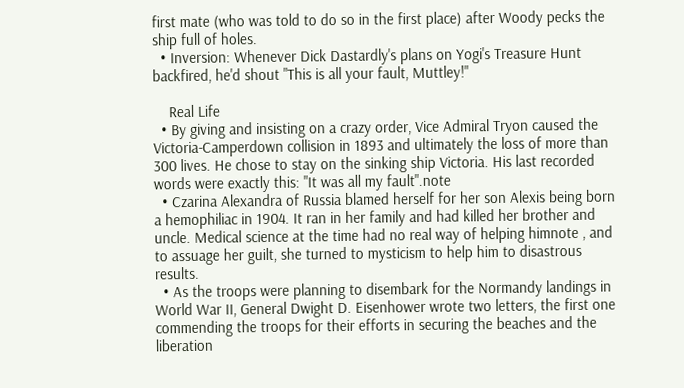first mate (who was told to do so in the first place) after Woody pecks the ship full of holes.
  • Inversion: Whenever Dick Dastardly's plans on Yogi's Treasure Hunt backfired, he'd shout "This is all your fault, Muttley!"

    Real Life
  • By giving and insisting on a crazy order, Vice Admiral Tryon caused the Victoria-Camperdown collision in 1893 and ultimately the loss of more than 300 lives. He chose to stay on the sinking ship Victoria. His last recorded words were exactly this: "It was all my fault".note
  • Czarina Alexandra of Russia blamed herself for her son Alexis being born a hemophiliac in 1904. It ran in her family and had killed her brother and uncle. Medical science at the time had no real way of helping himnote , and to assuage her guilt, she turned to mysticism to help him to disastrous results.
  • As the troops were planning to disembark for the Normandy landings in World War II, General Dwight D. Eisenhower wrote two letters, the first one commending the troops for their efforts in securing the beaches and the liberation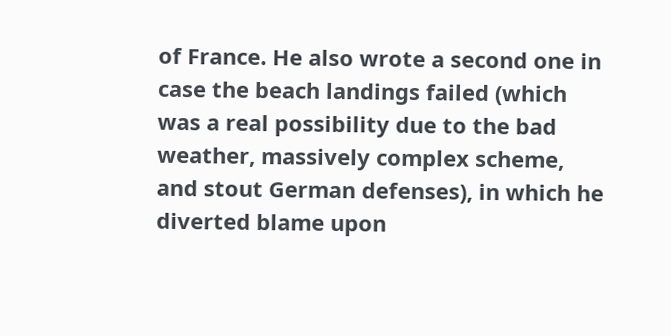of France. He also wrote a second one in case the beach landings failed (which was a real possibility due to the bad weather, massively complex scheme, and stout German defenses), in which he diverted blame upon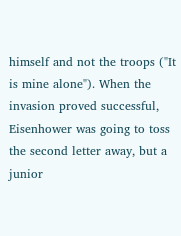himself and not the troops ("It is mine alone"). When the invasion proved successful, Eisenhower was going to toss the second letter away, but a junior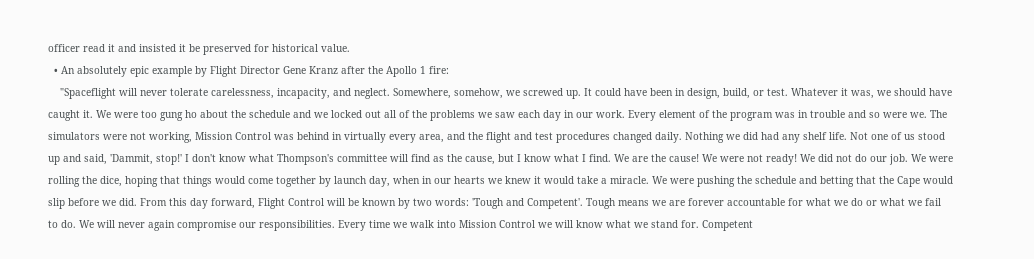officer read it and insisted it be preserved for historical value.
  • An absolutely epic example by Flight Director Gene Kranz after the Apollo 1 fire:
    "Spaceflight will never tolerate carelessness, incapacity, and neglect. Somewhere, somehow, we screwed up. It could have been in design, build, or test. Whatever it was, we should have caught it. We were too gung ho about the schedule and we locked out all of the problems we saw each day in our work. Every element of the program was in trouble and so were we. The simulators were not working, Mission Control was behind in virtually every area, and the flight and test procedures changed daily. Nothing we did had any shelf life. Not one of us stood up and said, 'Dammit, stop!' I don't know what Thompson's committee will find as the cause, but I know what I find. We are the cause! We were not ready! We did not do our job. We were rolling the dice, hoping that things would come together by launch day, when in our hearts we knew it would take a miracle. We were pushing the schedule and betting that the Cape would slip before we did. From this day forward, Flight Control will be known by two words: 'Tough and Competent'. Tough means we are forever accountable for what we do or what we fail to do. We will never again compromise our responsibilities. Every time we walk into Mission Control we will know what we stand for. Competent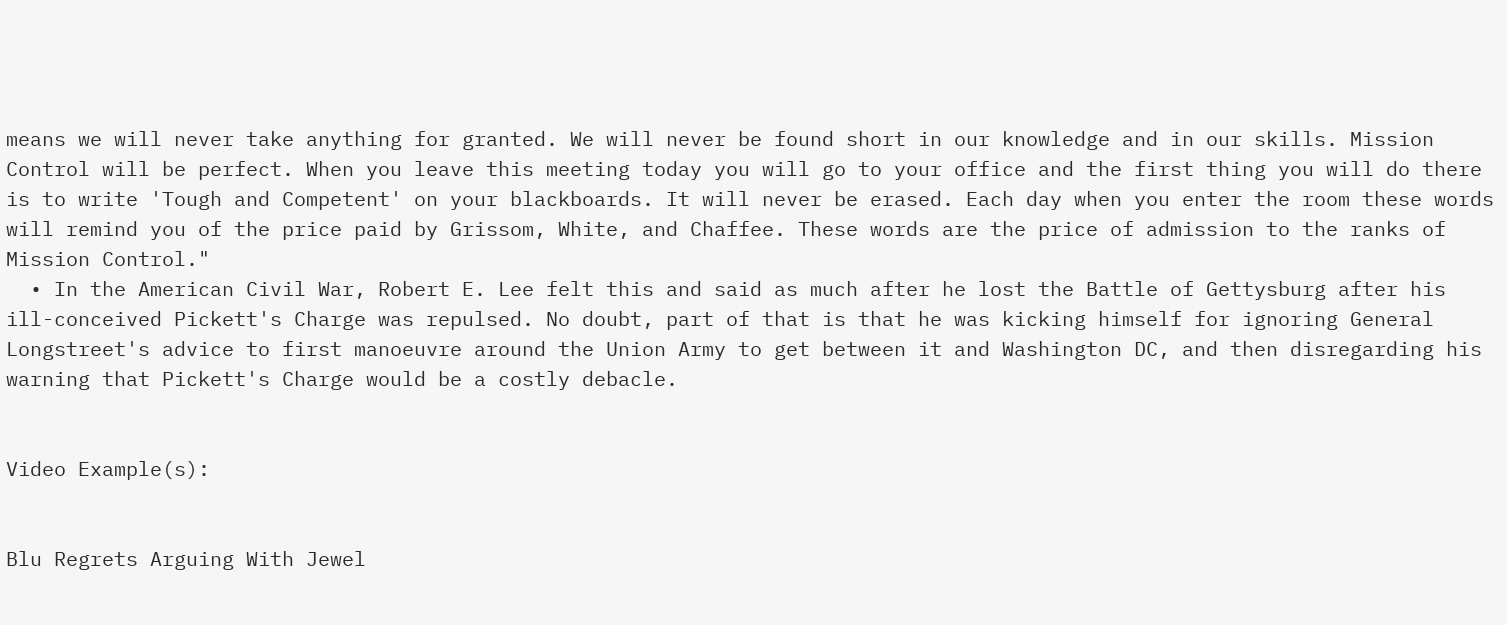means we will never take anything for granted. We will never be found short in our knowledge and in our skills. Mission Control will be perfect. When you leave this meeting today you will go to your office and the first thing you will do there is to write 'Tough and Competent' on your blackboards. It will never be erased. Each day when you enter the room these words will remind you of the price paid by Grissom, White, and Chaffee. These words are the price of admission to the ranks of Mission Control."
  • In the American Civil War, Robert E. Lee felt this and said as much after he lost the Battle of Gettysburg after his ill-conceived Pickett's Charge was repulsed. No doubt, part of that is that he was kicking himself for ignoring General Longstreet's advice to first manoeuvre around the Union Army to get between it and Washington DC, and then disregarding his warning that Pickett's Charge would be a costly debacle.


Video Example(s):


Blu Regrets Arguing With Jewel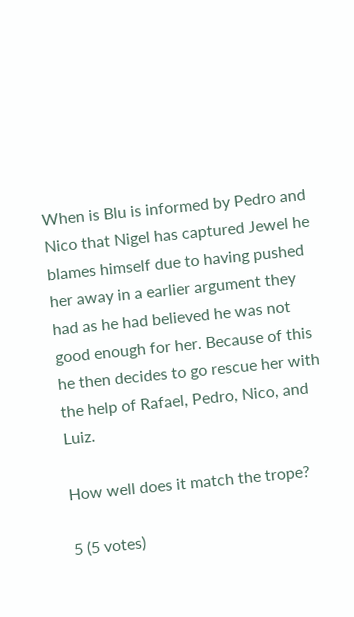When is Blu is informed by Pedro and Nico that Nigel has captured Jewel he blames himself due to having pushed her away in a earlier argument they had as he had believed he was not good enough for her. Because of this he then decides to go rescue her with the help of Rafael, Pedro, Nico, and Luiz.

How well does it match the trope?

5 (5 votes)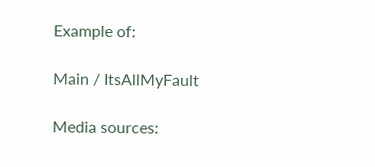Example of:

Main / ItsAllMyFault

Media sources: